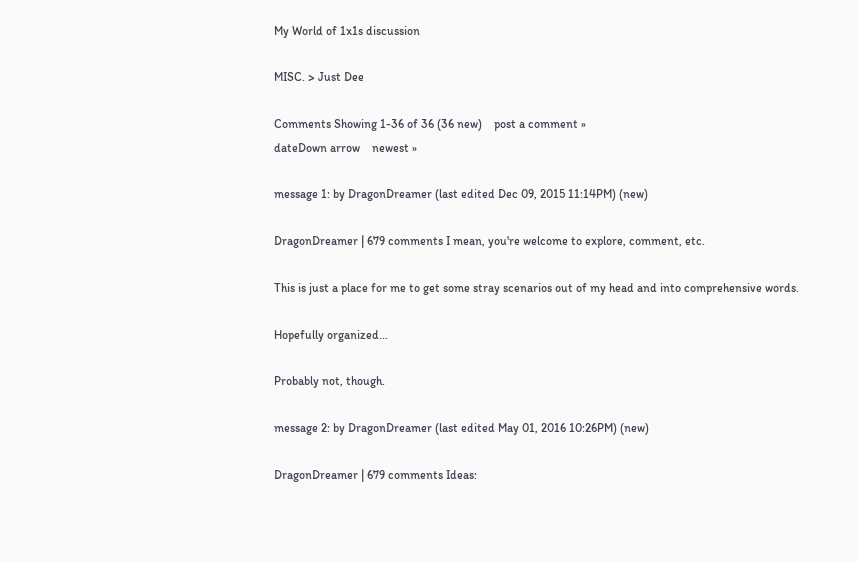My World of 1x1s discussion

MISC. > Just Dee

Comments Showing 1-36 of 36 (36 new)    post a comment »
dateDown arrow    newest »

message 1: by DragonDreamer (last edited Dec 09, 2015 11:14PM) (new)

DragonDreamer | 679 comments I mean, you're welcome to explore, comment, etc.

This is just a place for me to get some stray scenarios out of my head and into comprehensive words.

Hopefully organized...

Probably not, though.

message 2: by DragonDreamer (last edited May 01, 2016 10:26PM) (new)

DragonDreamer | 679 comments Ideas: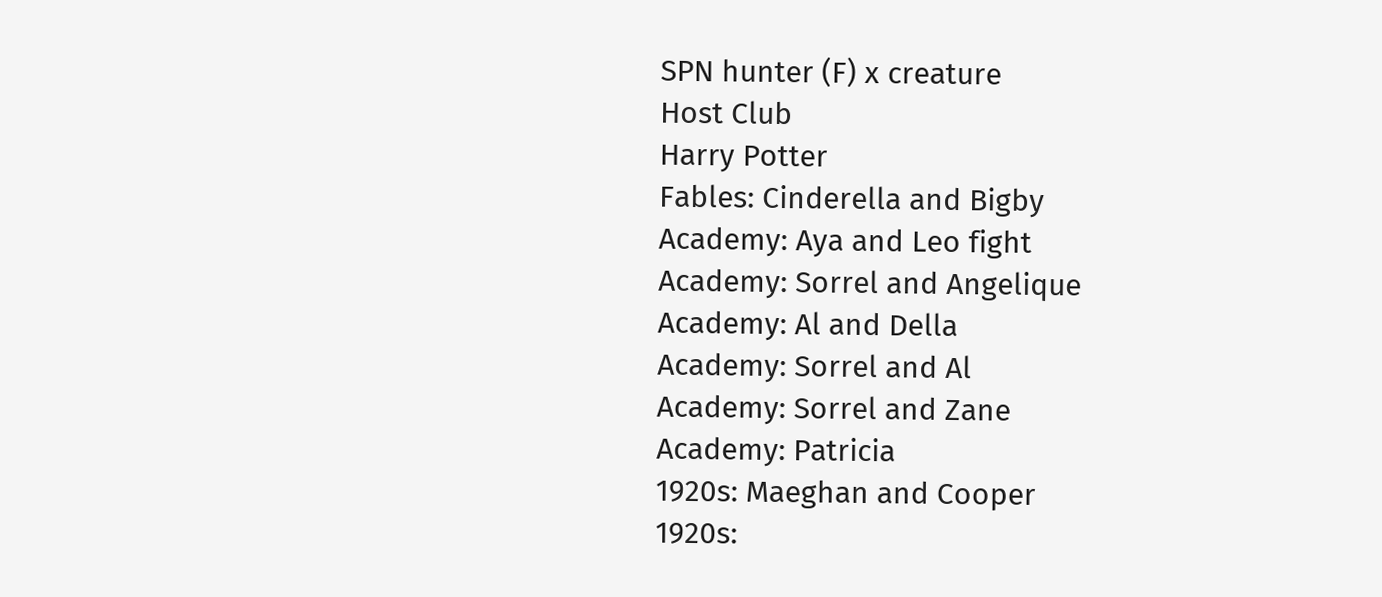SPN hunter (F) x creature
Host Club
Harry Potter
Fables: Cinderella and Bigby
Academy: Aya and Leo fight
Academy: Sorrel and Angelique
Academy: Al and Della
Academy: Sorrel and Al
Academy: Sorrel and Zane
Academy: Patricia
1920s: Maeghan and Cooper
1920s: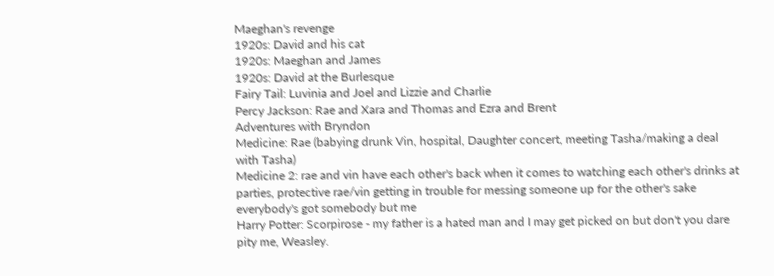Maeghan's revenge
1920s: David and his cat
1920s: Maeghan and James
1920s: David at the Burlesque
Fairy Tail: Luvinia and Joel and Lizzie and Charlie
Percy Jackson: Rae and Xara and Thomas and Ezra and Brent
Adventures with Bryndon
Medicine: Rae (babying drunk Vin, hospital, Daughter concert, meeting Tasha/making a deal with Tasha)
Medicine 2: rae and vin have each other's back when it comes to watching each other's drinks at parties, protective rae/vin getting in trouble for messing someone up for the other's sake
everybody's got somebody but me
Harry Potter: Scorpirose - my father is a hated man and I may get picked on but don't you dare pity me, Weasley.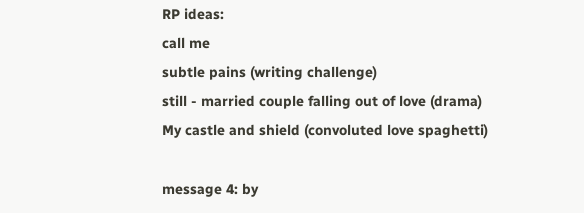RP ideas:
call me
subtle pains (writing challenge)
still - married couple falling out of love (drama)
My castle and shield (convoluted love spaghetti)

message 4: by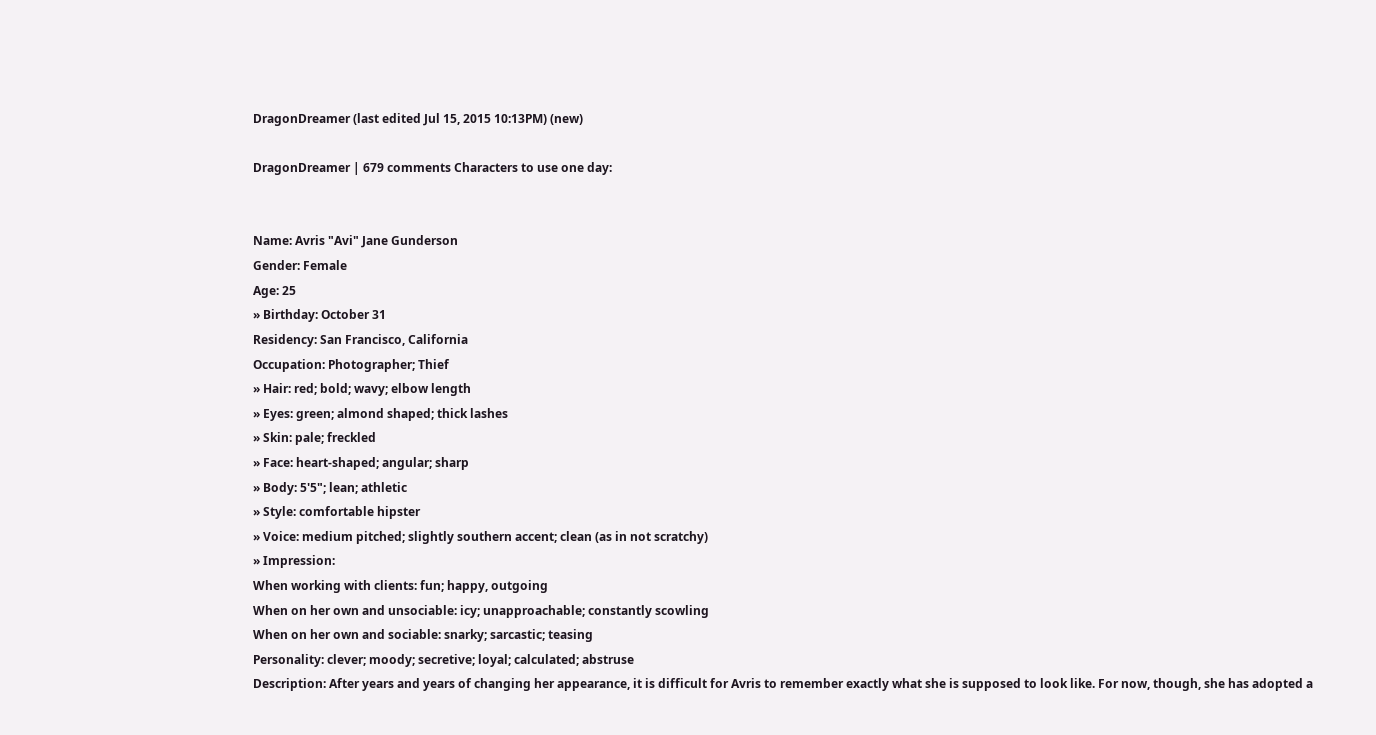DragonDreamer (last edited Jul 15, 2015 10:13PM) (new)

DragonDreamer | 679 comments Characters to use one day:


Name: Avris "Avi" Jane Gunderson
Gender: Female
Age: 25
» Birthday: October 31
Residency: San Francisco, California
Occupation: Photographer; Thief
» Hair: red; bold; wavy; elbow length
» Eyes: green; almond shaped; thick lashes
» Skin: pale; freckled
» Face: heart-shaped; angular; sharp
» Body: 5'5"; lean; athletic
» Style: comfortable hipster
» Voice: medium pitched; slightly southern accent; clean (as in not scratchy)
» Impression:
When working with clients: fun; happy, outgoing
When on her own and unsociable: icy; unapproachable; constantly scowling
When on her own and sociable: snarky; sarcastic; teasing
Personality: clever; moody; secretive; loyal; calculated; abstruse
Description: After years and years of changing her appearance, it is difficult for Avris to remember exactly what she is supposed to look like. For now, though, she has adopted a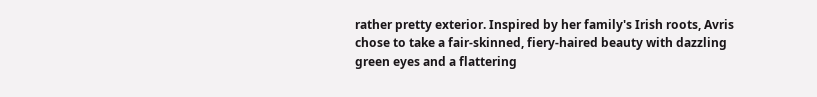rather pretty exterior. Inspired by her family's Irish roots, Avris chose to take a fair-skinned, fiery-haired beauty with dazzling green eyes and a flattering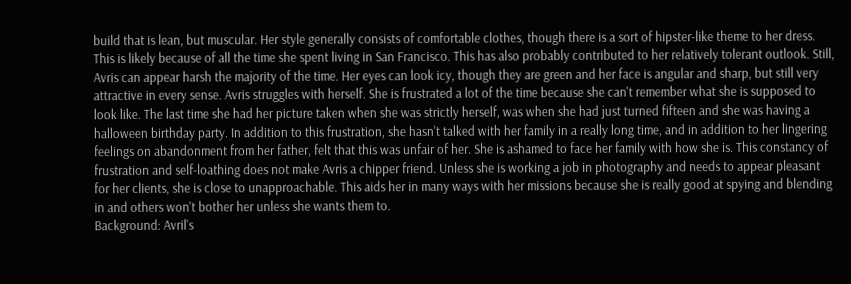build that is lean, but muscular. Her style generally consists of comfortable clothes, though there is a sort of hipster-like theme to her dress. This is likely because of all the time she spent living in San Francisco. This has also probably contributed to her relatively tolerant outlook. Still, Avris can appear harsh the majority of the time. Her eyes can look icy, though they are green and her face is angular and sharp, but still very attractive in every sense. Avris struggles with herself. She is frustrated a lot of the time because she can't remember what she is supposed to look like. The last time she had her picture taken when she was strictly herself, was when she had just turned fifteen and she was having a halloween birthday party. In addition to this frustration, she hasn't talked with her family in a really long time, and in addition to her lingering feelings on abandonment from her father, felt that this was unfair of her. She is ashamed to face her family with how she is. This constancy of frustration and self-loathing does not make Avris a chipper friend. Unless she is working a job in photography and needs to appear pleasant for her clients, she is close to unapproachable. This aids her in many ways with her missions because she is really good at spying and blending in and others won't bother her unless she wants them to.
Background: Avril's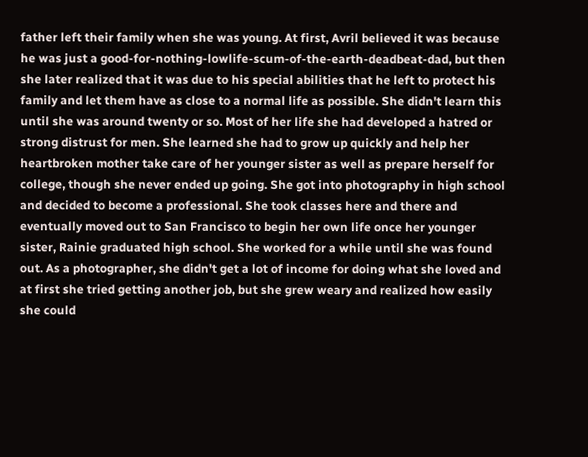father left their family when she was young. At first, Avril believed it was because he was just a good-for-nothing-lowlife-scum-of-the-earth-deadbeat-dad, but then she later realized that it was due to his special abilities that he left to protect his family and let them have as close to a normal life as possible. She didn't learn this until she was around twenty or so. Most of her life she had developed a hatred or strong distrust for men. She learned she had to grow up quickly and help her heartbroken mother take care of her younger sister as well as prepare herself for college, though she never ended up going. She got into photography in high school and decided to become a professional. She took classes here and there and eventually moved out to San Francisco to begin her own life once her younger sister, Rainie graduated high school. She worked for a while until she was found out. As a photographer, she didn't get a lot of income for doing what she loved and at first she tried getting another job, but she grew weary and realized how easily she could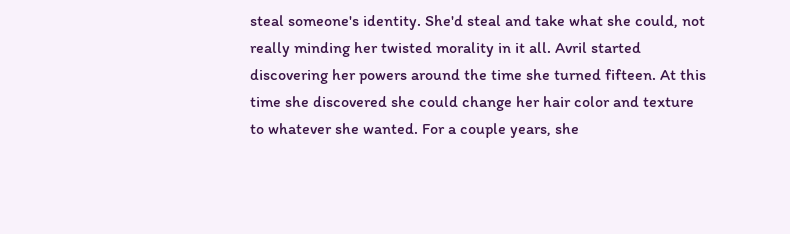steal someone's identity. She'd steal and take what she could, not really minding her twisted morality in it all. Avril started discovering her powers around the time she turned fifteen. At this time she discovered she could change her hair color and texture to whatever she wanted. For a couple years, she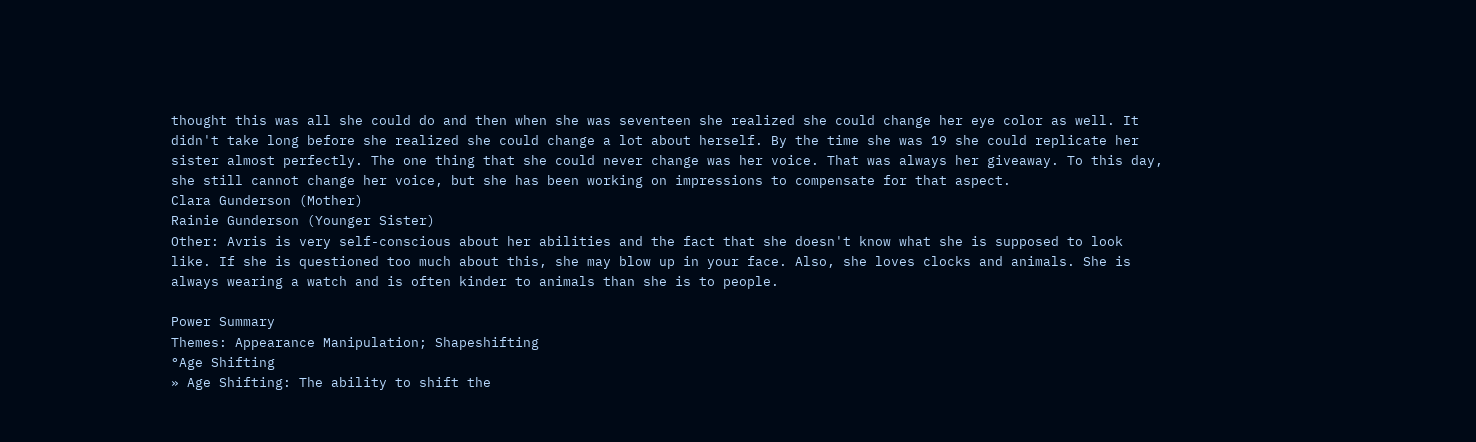thought this was all she could do and then when she was seventeen she realized she could change her eye color as well. It didn't take long before she realized she could change a lot about herself. By the time she was 19 she could replicate her sister almost perfectly. The one thing that she could never change was her voice. That was always her giveaway. To this day, she still cannot change her voice, but she has been working on impressions to compensate for that aspect.
Clara Gunderson (Mother)
Rainie Gunderson (Younger Sister)
Other: Avris is very self-conscious about her abilities and the fact that she doesn't know what she is supposed to look like. If she is questioned too much about this, she may blow up in your face. Also, she loves clocks and animals. She is always wearing a watch and is often kinder to animals than she is to people.

Power Summary
Themes: Appearance Manipulation; Shapeshifting
°Age Shifting
» Age Shifting: The ability to shift the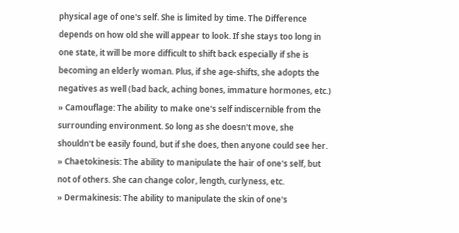physical age of one's self. She is limited by time. The Difference depends on how old she will appear to look. If she stays too long in one state, it will be more difficult to shift back especially if she is becoming an elderly woman. Plus, if she age-shifts, she adopts the negatives as well (bad back, aching bones, immature hormones, etc.)
» Camouflage: The ability to make one's self indiscernible from the surrounding environment. So long as she doesn't move, she shouldn't be easily found, but if she does, then anyone could see her.
» Chaetokinesis: The ability to manipulate the hair of one's self, but not of others. She can change color, length, curlyness, etc.
» Dermakinesis: The ability to manipulate the skin of one's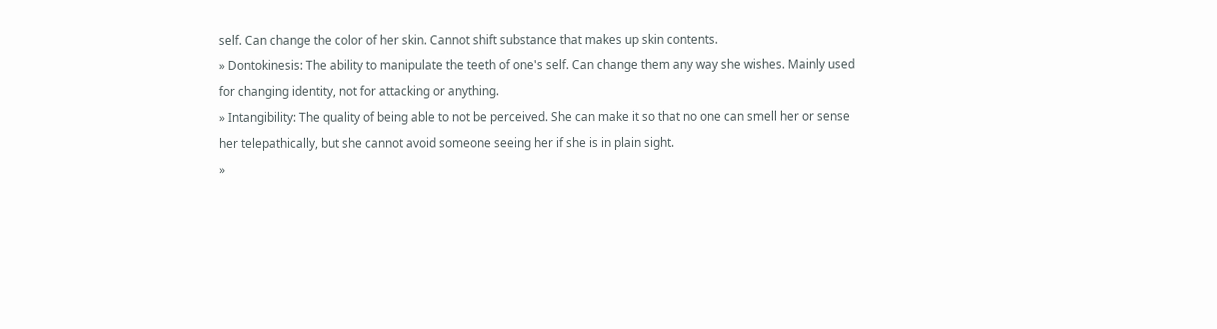self. Can change the color of her skin. Cannot shift substance that makes up skin contents.
» Dontokinesis: The ability to manipulate the teeth of one's self. Can change them any way she wishes. Mainly used for changing identity, not for attacking or anything.
» Intangibility: The quality of being able to not be perceived. She can make it so that no one can smell her or sense her telepathically, but she cannot avoid someone seeing her if she is in plain sight.
»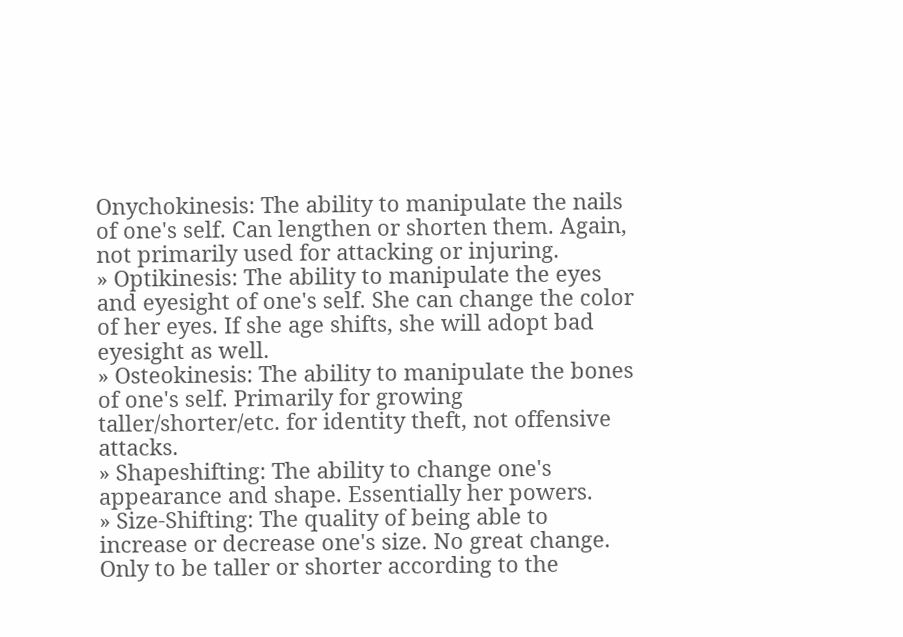Onychokinesis: The ability to manipulate the nails of one's self. Can lengthen or shorten them. Again, not primarily used for attacking or injuring.
» Optikinesis: The ability to manipulate the eyes and eyesight of one's self. She can change the color of her eyes. If she age shifts, she will adopt bad eyesight as well.
» Osteokinesis: The ability to manipulate the bones of one's self. Primarily for growing taller/shorter/etc. for identity theft, not offensive attacks.
» Shapeshifting: The ability to change one's appearance and shape. Essentially her powers.
» Size-Shifting: The quality of being able to increase or decrease one's size. No great change. Only to be taller or shorter according to the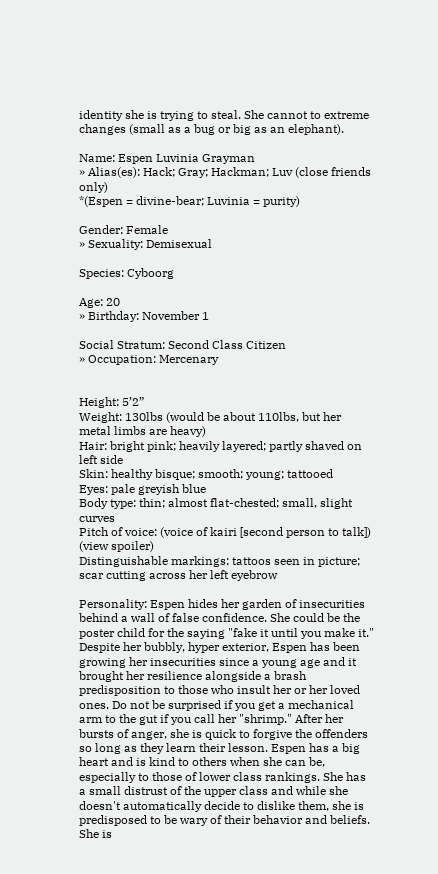identity she is trying to steal. She cannot to extreme changes (small as a bug or big as an elephant).

Name: Espen Luvinia Grayman
» Alias(es): Hack; Gray; Hackman; Luv (close friends only)
*(Espen = divine-bear; Luvinia = purity)

Gender: Female
» Sexuality: Demisexual

Species: Cyboorg

Age: 20
» Birthday: November 1

Social Stratum: Second Class Citizen
» Occupation: Mercenary


Height: 5’2”
Weight: 130lbs (would be about 110lbs, but her metal limbs are heavy)
Hair: bright pink; heavily layered; partly shaved on left side
Skin: healthy bisque; smooth; young; tattooed
Eyes: pale greyish blue
Body type: thin; almost flat-chested; small, slight curves
Pitch of voice: (voice of kairi [second person to talk]) (view spoiler)
Distinguishable markings: tattoos seen in picture; scar cutting across her left eyebrow

Personality: Espen hides her garden of insecurities behind a wall of false confidence. She could be the poster child for the saying "fake it until you make it." Despite her bubbly, hyper exterior, Espen has been growing her insecurities since a young age and it brought her resilience alongside a brash predisposition to those who insult her or her loved ones. Do not be surprised if you get a mechanical arm to the gut if you call her "shrimp." After her bursts of anger, she is quick to forgive the offenders so long as they learn their lesson. Espen has a big heart and is kind to others when she can be, especially to those of lower class rankings. She has a small distrust of the upper class and while she doesn't automatically decide to dislike them, she is predisposed to be wary of their behavior and beliefs. She is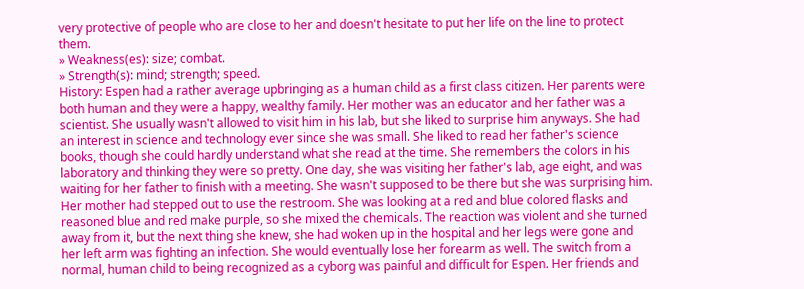very protective of people who are close to her and doesn't hesitate to put her life on the line to protect them.
» Weakness(es): size; combat.
» Strength(s): mind; strength; speed.
History: Espen had a rather average upbringing as a human child as a first class citizen. Her parents were both human and they were a happy, wealthy family. Her mother was an educator and her father was a scientist. She usually wasn't allowed to visit him in his lab, but she liked to surprise him anyways. She had an interest in science and technology ever since she was small. She liked to read her father's science books, though she could hardly understand what she read at the time. She remembers the colors in his laboratory and thinking they were so pretty. One day, she was visiting her father's lab, age eight, and was waiting for her father to finish with a meeting. She wasn't supposed to be there but she was surprising him. Her mother had stepped out to use the restroom. She was looking at a red and blue colored flasks and reasoned blue and red make purple, so she mixed the chemicals. The reaction was violent and she turned away from it, but the next thing she knew, she had woken up in the hospital and her legs were gone and her left arm was fighting an infection. She would eventually lose her forearm as well. The switch from a normal, human child to being recognized as a cyborg was painful and difficult for Espen. Her friends and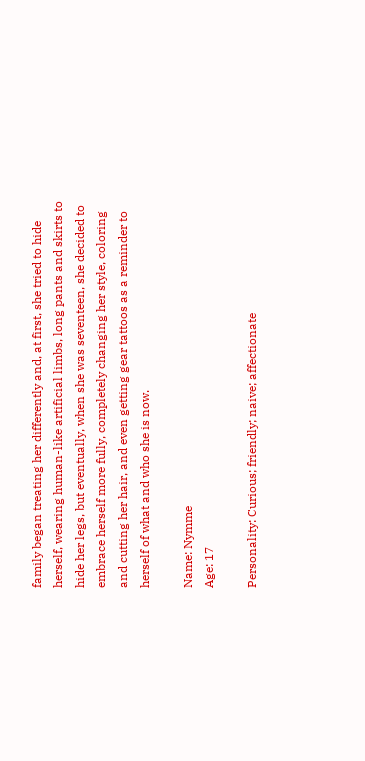family began treating her differently and, at first, she tried to hide herself, wearing human-like artificial limbs, long pants and skirts to hide her legs, but eventually, when she was seventeen, she decided to embrace herself more fully, completely changing her style, coloring and cutting her hair, and even getting gear tattoos as a reminder to herself of what and who she is now.

Name: Nymme
Age: 17

Personality: Curious; friendly; naive; affectionate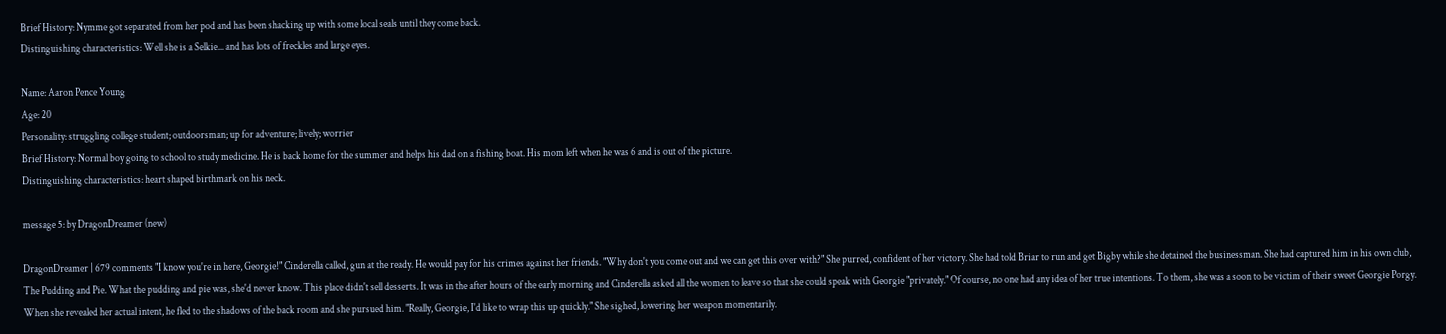Brief History: Nymme got separated from her pod and has been shacking up with some local seals until they come back.
Distinguishing characteristics: Well she is a Selkie... and has lots of freckles and large eyes.

Name: Aaron Pence Young
Age: 20
Personality: struggling college student; outdoorsman; up for adventure; lively; worrier
Brief History: Normal boy going to school to study medicine. He is back home for the summer and helps his dad on a fishing boat. His mom left when he was 6 and is out of the picture.
Distinguishing characteristics: heart shaped birthmark on his neck.

message 5: by DragonDreamer (new)

DragonDreamer | 679 comments "I know you're in here, Georgie!" Cinderella called, gun at the ready. He would pay for his crimes against her friends. "Why don't you come out and we can get this over with?" She purred, confident of her victory. She had told Briar to run and get Bigby while she detained the businessman. She had captured him in his own club, The Pudding and Pie. What the pudding and pie was, she'd never know. This place didn't sell desserts. It was in the after hours of the early morning and Cinderella asked all the women to leave so that she could speak with Georgie "privately." Of course, no one had any idea of her true intentions. To them, she was a soon to be victim of their sweet Georgie Porgy. When she revealed her actual intent, he fled to the shadows of the back room and she pursued him. "Really, Georgie, I'd like to wrap this up quickly." She sighed, lowering her weapon momentarily.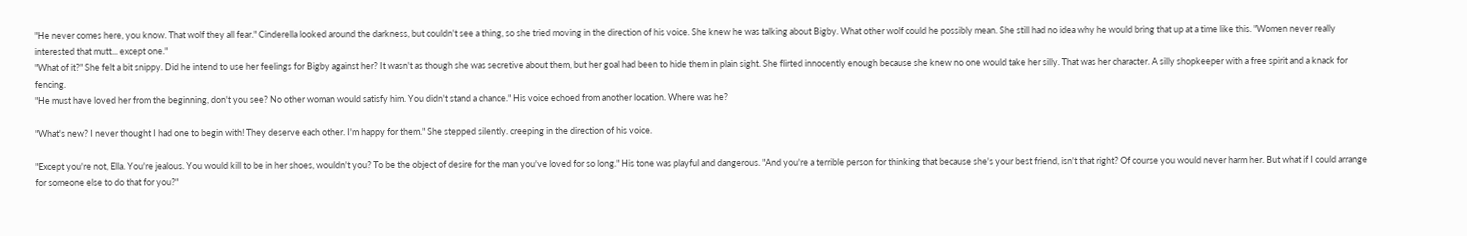"He never comes here, you know. That wolf they all fear." Cinderella looked around the darkness, but couldn't see a thing, so she tried moving in the direction of his voice. She knew he was talking about Bigby. What other wolf could he possibly mean. She still had no idea why he would bring that up at a time like this. "Women never really interested that mutt... except one."
"What of it?" She felt a bit snippy. Did he intend to use her feelings for Bigby against her? It wasn't as though she was secretive about them, but her goal had been to hide them in plain sight. She flirted innocently enough because she knew no one would take her silly. That was her character. A silly shopkeeper with a free spirit and a knack for fencing.
"He must have loved her from the beginning, don't you see? No other woman would satisfy him. You didn't stand a chance." His voice echoed from another location. Where was he?

"What's new? I never thought I had one to begin with! They deserve each other. I'm happy for them." She stepped silently. creeping in the direction of his voice.

"Except you're not, Ella. You're jealous. You would kill to be in her shoes, wouldn't you? To be the object of desire for the man you've loved for so long." His tone was playful and dangerous. "And you're a terrible person for thinking that because she's your best friend, isn't that right? Of course you would never harm her. But what if I could arrange for someone else to do that for you?"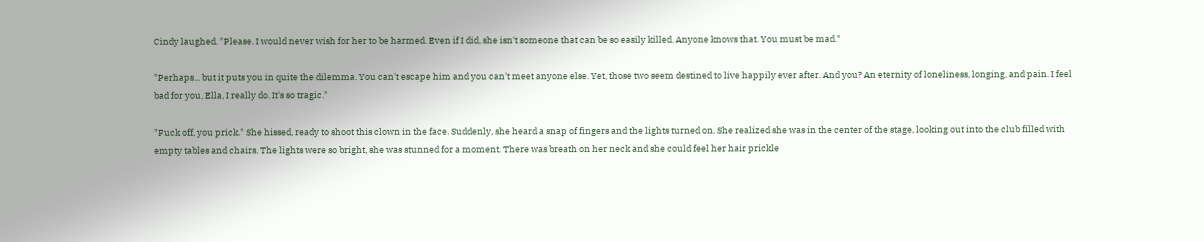Cindy laughed. "Please. I would never wish for her to be harmed. Even if I did, she isn't someone that can be so easily killed. Anyone knows that. You must be mad."

"Perhaps... but it puts you in quite the dilemma. You can't escape him and you can't meet anyone else. Yet, those two seem destined to live happily ever after. And you? An eternity of loneliness, longing, and pain. I feel bad for you, Ella, I really do. It's so tragic."

"Fuck off, you prick." She hissed, ready to shoot this clown in the face. Suddenly, she heard a snap of fingers and the lights turned on. She realized she was in the center of the stage, looking out into the club filled with empty tables and chairs. The lights were so bright, she was stunned for a moment. There was breath on her neck and she could feel her hair prickle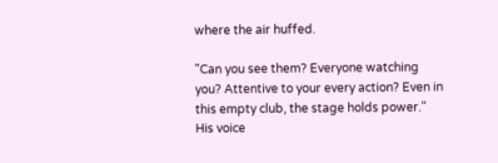where the air huffed.

"Can you see them? Everyone watching you? Attentive to your every action? Even in this empty club, the stage holds power." His voice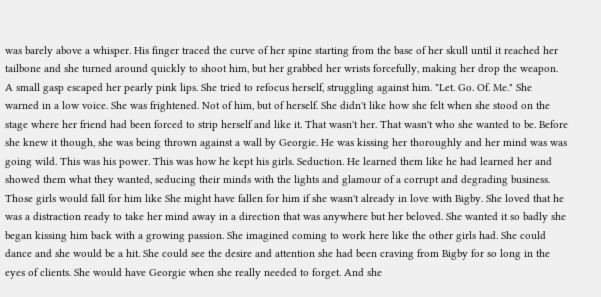was barely above a whisper. His finger traced the curve of her spine starting from the base of her skull until it reached her tailbone and she turned around quickly to shoot him, but her grabbed her wrists forcefully, making her drop the weapon. A small gasp escaped her pearly pink lips. She tried to refocus herself, struggling against him. "Let. Go. Of. Me." She warned in a low voice. She was frightened. Not of him, but of herself. She didn't like how she felt when she stood on the stage where her friend had been forced to strip herself and like it. That wasn't her. That wasn't who she wanted to be. Before she knew it though, she was being thrown against a wall by Georgie. He was kissing her thoroughly and her mind was was going wild. This was his power. This was how he kept his girls. Seduction. He learned them like he had learned her and showed them what they wanted, seducing their minds with the lights and glamour of a corrupt and degrading business. Those girls would fall for him like She might have fallen for him if she wasn't already in love with Bigby. She loved that he was a distraction ready to take her mind away in a direction that was anywhere but her beloved. She wanted it so badly she began kissing him back with a growing passion. She imagined coming to work here like the other girls had. She could dance and she would be a hit. She could see the desire and attention she had been craving from Bigby for so long in the eyes of clients. She would have Georgie when she really needed to forget. And she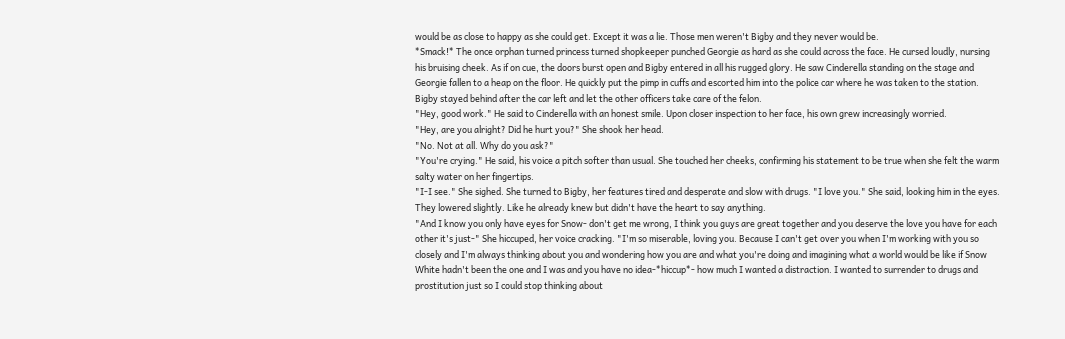would be as close to happy as she could get. Except it was a lie. Those men weren't Bigby and they never would be.
*Smack!* The once orphan turned princess turned shopkeeper punched Georgie as hard as she could across the face. He cursed loudly, nursing his bruising cheek. As if on cue, the doors burst open and Bigby entered in all his rugged glory. He saw Cinderella standing on the stage and Georgie fallen to a heap on the floor. He quickly put the pimp in cuffs and escorted him into the police car where he was taken to the station. Bigby stayed behind after the car left and let the other officers take care of the felon.
"Hey, good work." He said to Cinderella with an honest smile. Upon closer inspection to her face, his own grew increasingly worried.
"Hey, are you alright? Did he hurt you?" She shook her head.
"No. Not at all. Why do you ask?"
"You're crying." He said, his voice a pitch softer than usual. She touched her cheeks, confirming his statement to be true when she felt the warm salty water on her fingertips.
"I-I see." She sighed. She turned to Bigby, her features tired and desperate and slow with drugs. "I love you." She said, looking him in the eyes. They lowered slightly. Like he already knew but didn't have the heart to say anything.
"And I know you only have eyes for Snow- don't get me wrong, I think you guys are great together and you deserve the love you have for each other it's just-" She hiccuped, her voice cracking. "I'm so miserable, loving you. Because I can't get over you when I'm working with you so closely and I'm always thinking about you and wondering how you are and what you're doing and imagining what a world would be like if Snow White hadn't been the one and I was and you have no idea-*hiccup*- how much I wanted a distraction. I wanted to surrender to drugs and prostitution just so I could stop thinking about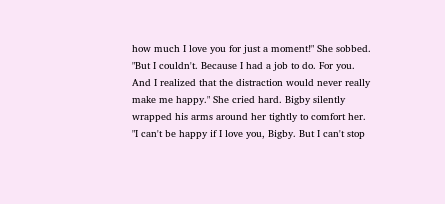how much I love you for just a moment!" She sobbed. "But I couldn't. Because I had a job to do. For you. And I realized that the distraction would never really make me happy." She cried hard. Bigby silently wrapped his arms around her tightly to comfort her.
"I can't be happy if I love you, Bigby. But I can't stop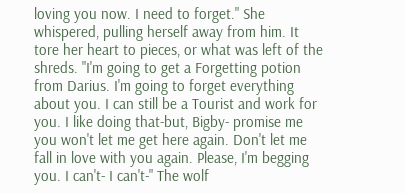loving you now. I need to forget." She whispered, pulling herself away from him. It tore her heart to pieces, or what was left of the shreds. "I'm going to get a Forgetting potion from Darius. I'm going to forget everything about you. I can still be a Tourist and work for you. I like doing that-but, Bigby- promise me you won't let me get here again. Don't let me fall in love with you again. Please, I'm begging you. I can't- I can't-" The wolf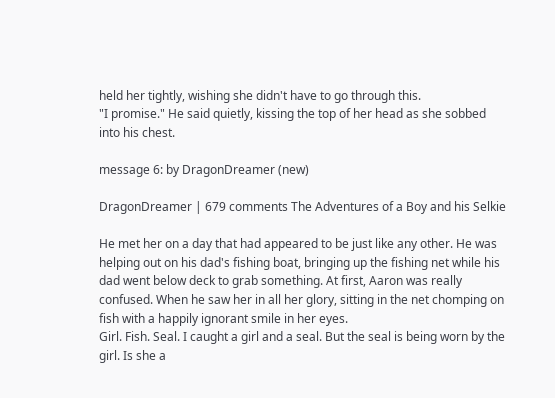held her tightly, wishing she didn't have to go through this.
"I promise." He said quietly, kissing the top of her head as she sobbed into his chest.

message 6: by DragonDreamer (new)

DragonDreamer | 679 comments The Adventures of a Boy and his Selkie

He met her on a day that had appeared to be just like any other. He was helping out on his dad's fishing boat, bringing up the fishing net while his dad went below deck to grab something. At first, Aaron was really confused. When he saw her in all her glory, sitting in the net chomping on fish with a happily ignorant smile in her eyes.
Girl. Fish. Seal. I caught a girl and a seal. But the seal is being worn by the girl. Is she a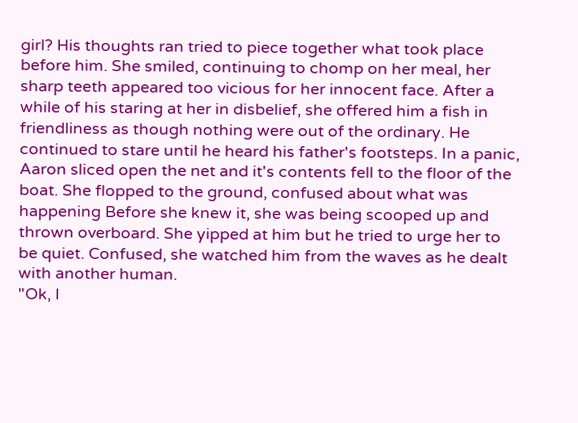girl? His thoughts ran tried to piece together what took place before him. She smiled, continuing to chomp on her meal, her sharp teeth appeared too vicious for her innocent face. After a while of his staring at her in disbelief, she offered him a fish in friendliness as though nothing were out of the ordinary. He continued to stare until he heard his father's footsteps. In a panic, Aaron sliced open the net and it's contents fell to the floor of the boat. She flopped to the ground, confused about what was happening Before she knew it, she was being scooped up and thrown overboard. She yipped at him but he tried to urge her to be quiet. Confused, she watched him from the waves as he dealt with another human.
"Ok, I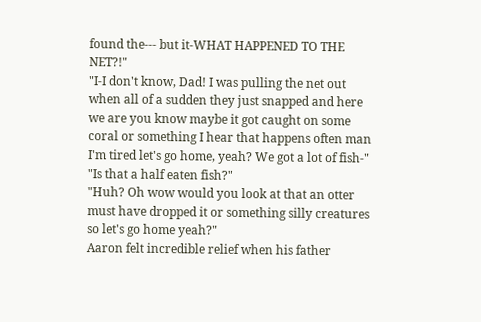found the--- but it-WHAT HAPPENED TO THE NET?!"
"I-I don't know, Dad! I was pulling the net out when all of a sudden they just snapped and here we are you know maybe it got caught on some coral or something I hear that happens often man I'm tired let's go home, yeah? We got a lot of fish-"
"Is that a half eaten fish?"
"Huh? Oh wow would you look at that an otter must have dropped it or something silly creatures so let's go home yeah?"
Aaron felt incredible relief when his father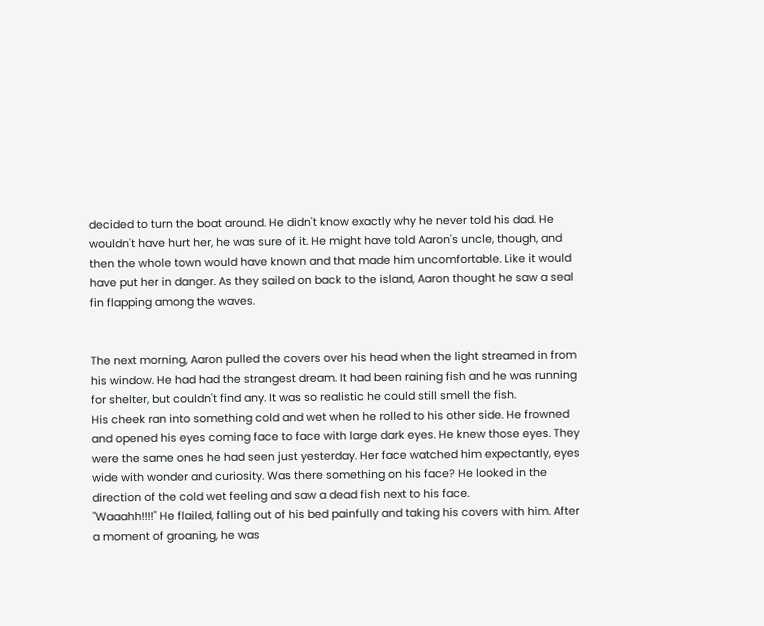decided to turn the boat around. He didn't know exactly why he never told his dad. He wouldn't have hurt her, he was sure of it. He might have told Aaron's uncle, though, and then the whole town would have known and that made him uncomfortable. Like it would have put her in danger. As they sailed on back to the island, Aaron thought he saw a seal fin flapping among the waves.


The next morning, Aaron pulled the covers over his head when the light streamed in from his window. He had had the strangest dream. It had been raining fish and he was running for shelter, but couldn't find any. It was so realistic he could still smell the fish.
His cheek ran into something cold and wet when he rolled to his other side. He frowned and opened his eyes coming face to face with large dark eyes. He knew those eyes. They were the same ones he had seen just yesterday. Her face watched him expectantly, eyes wide with wonder and curiosity. Was there something on his face? He looked in the direction of the cold wet feeling and saw a dead fish next to his face.
"Waaahh!!!!" He flailed, falling out of his bed painfully and taking his covers with him. After a moment of groaning, he was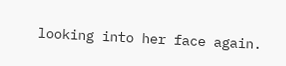looking into her face again.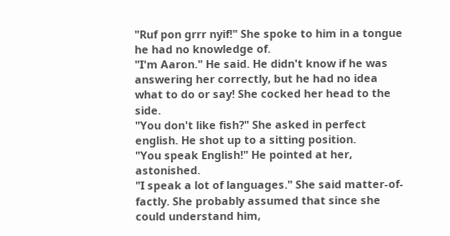"Ruf pon grrr nyif!" She spoke to him in a tongue he had no knowledge of.
"I'm Aaron." He said. He didn't know if he was answering her correctly, but he had no idea what to do or say! She cocked her head to the side.
"You don't like fish?" She asked in perfect english. He shot up to a sitting position.
"You speak English!" He pointed at her, astonished.
"I speak a lot of languages." She said matter-of-factly. She probably assumed that since she could understand him,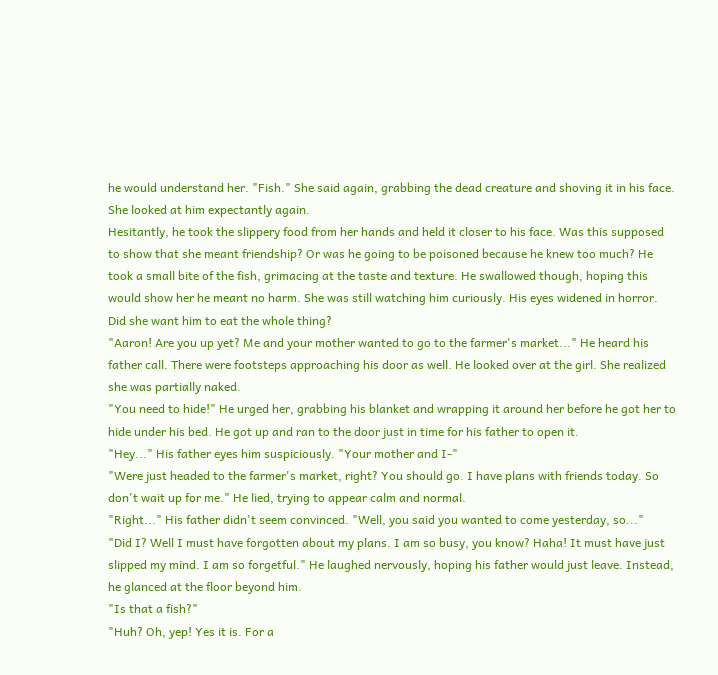he would understand her. "Fish." She said again, grabbing the dead creature and shoving it in his face. She looked at him expectantly again.
Hesitantly, he took the slippery food from her hands and held it closer to his face. Was this supposed to show that she meant friendship? Or was he going to be poisoned because he knew too much? He took a small bite of the fish, grimacing at the taste and texture. He swallowed though, hoping this would show her he meant no harm. She was still watching him curiously. His eyes widened in horror. Did she want him to eat the whole thing?
"Aaron! Are you up yet? Me and your mother wanted to go to the farmer's market..." He heard his father call. There were footsteps approaching his door as well. He looked over at the girl. She realized she was partially naked.
"You need to hide!" He urged her, grabbing his blanket and wrapping it around her before he got her to hide under his bed. He got up and ran to the door just in time for his father to open it.
"Hey..." His father eyes him suspiciously. "Your mother and I-"
"Were just headed to the farmer's market, right? You should go. I have plans with friends today. So don't wait up for me." He lied, trying to appear calm and normal.
"Right..." His father didn't seem convinced. "Well, you said you wanted to come yesterday, so..."
"Did I? Well I must have forgotten about my plans. I am so busy, you know? Haha! It must have just slipped my mind. I am so forgetful." He laughed nervously, hoping his father would just leave. Instead, he glanced at the floor beyond him.
"Is that a fish?"
"Huh? Oh, yep! Yes it is. For a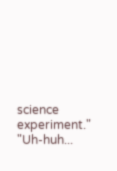science experiment."
"Uh-huh...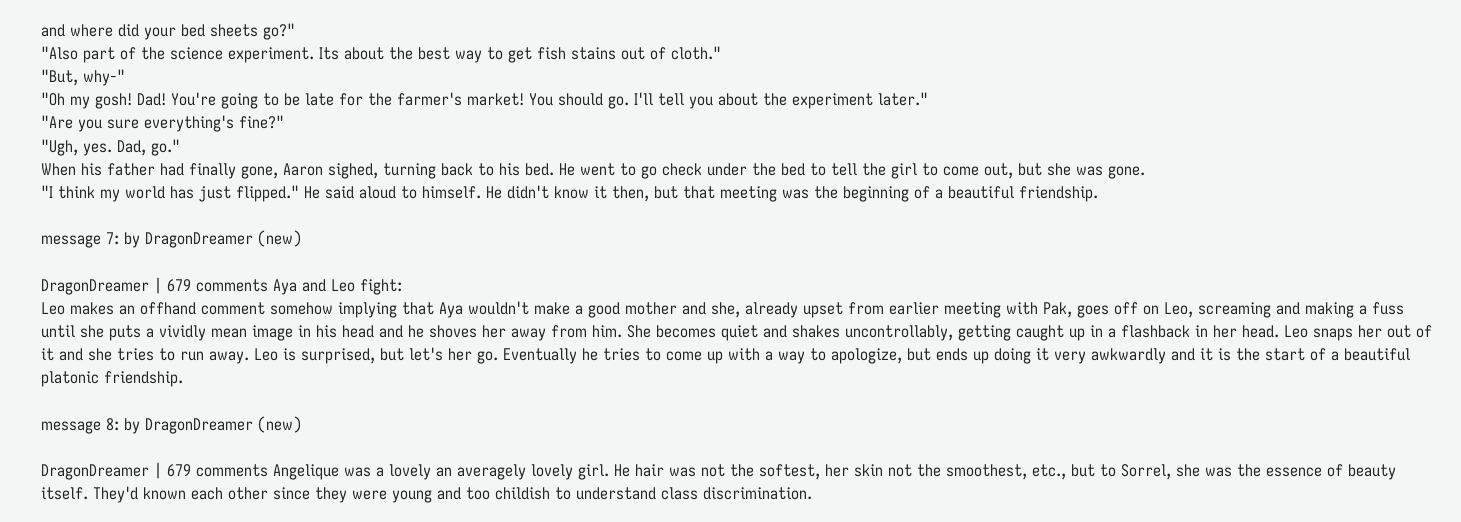and where did your bed sheets go?"
"Also part of the science experiment. Its about the best way to get fish stains out of cloth."
"But, why-"
"Oh my gosh! Dad! You're going to be late for the farmer's market! You should go. I'll tell you about the experiment later."
"Are you sure everything's fine?"
"Ugh, yes. Dad, go."
When his father had finally gone, Aaron sighed, turning back to his bed. He went to go check under the bed to tell the girl to come out, but she was gone.
"I think my world has just flipped." He said aloud to himself. He didn't know it then, but that meeting was the beginning of a beautiful friendship.

message 7: by DragonDreamer (new)

DragonDreamer | 679 comments Aya and Leo fight:
Leo makes an offhand comment somehow implying that Aya wouldn't make a good mother and she, already upset from earlier meeting with Pak, goes off on Leo, screaming and making a fuss until she puts a vividly mean image in his head and he shoves her away from him. She becomes quiet and shakes uncontrollably, getting caught up in a flashback in her head. Leo snaps her out of it and she tries to run away. Leo is surprised, but let's her go. Eventually he tries to come up with a way to apologize, but ends up doing it very awkwardly and it is the start of a beautiful platonic friendship.

message 8: by DragonDreamer (new)

DragonDreamer | 679 comments Angelique was a lovely an averagely lovely girl. He hair was not the softest, her skin not the smoothest, etc., but to Sorrel, she was the essence of beauty itself. They'd known each other since they were young and too childish to understand class discrimination.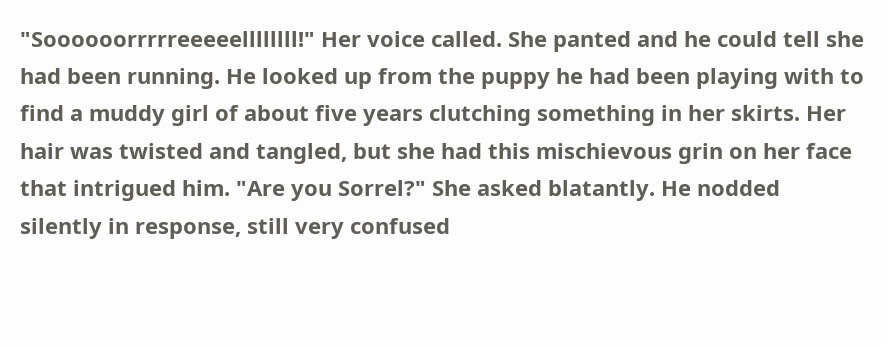"Soooooorrrrreeeeellllllll!" Her voice called. She panted and he could tell she had been running. He looked up from the puppy he had been playing with to find a muddy girl of about five years clutching something in her skirts. Her hair was twisted and tangled, but she had this mischievous grin on her face that intrigued him. "Are you Sorrel?" She asked blatantly. He nodded silently in response, still very confused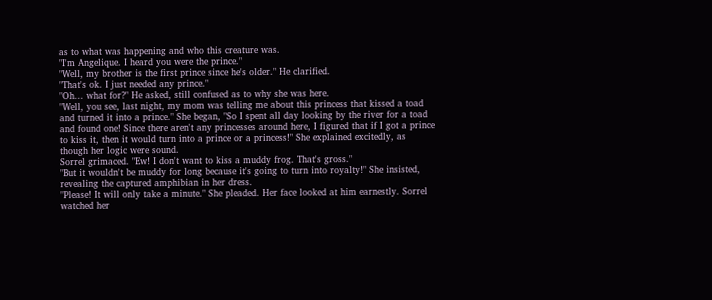as to what was happening and who this creature was.
"I'm Angelique. I heard you were the prince."
"Well, my brother is the first prince since he's older." He clarified.
"That's ok. I just needed any prince."
"Oh... what for?" He asked, still confused as to why she was here.
"Well, you see, last night, my mom was telling me about this princess that kissed a toad and turned it into a prince." She began, "So I spent all day looking by the river for a toad and found one! Since there aren't any princesses around here, I figured that if I got a prince to kiss it, then it would turn into a prince or a princess!" She explained excitedly, as though her logic were sound.
Sorrel grimaced. "Ew! I don't want to kiss a muddy frog. That's gross."
"But it wouldn't be muddy for long because it's going to turn into royalty!" She insisted, revealing the captured amphibian in her dress.
"Please! It will only take a minute." She pleaded. Her face looked at him earnestly. Sorrel watched her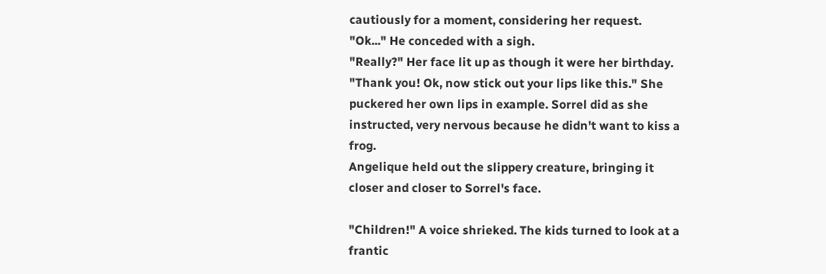cautiously for a moment, considering her request.
"Ok..." He conceded with a sigh.
"Really?" Her face lit up as though it were her birthday. "Thank you! Ok, now stick out your lips like this." She puckered her own lips in example. Sorrel did as she instructed, very nervous because he didn't want to kiss a frog.
Angelique held out the slippery creature, bringing it closer and closer to Sorrel's face.

"Children!" A voice shrieked. The kids turned to look at a frantic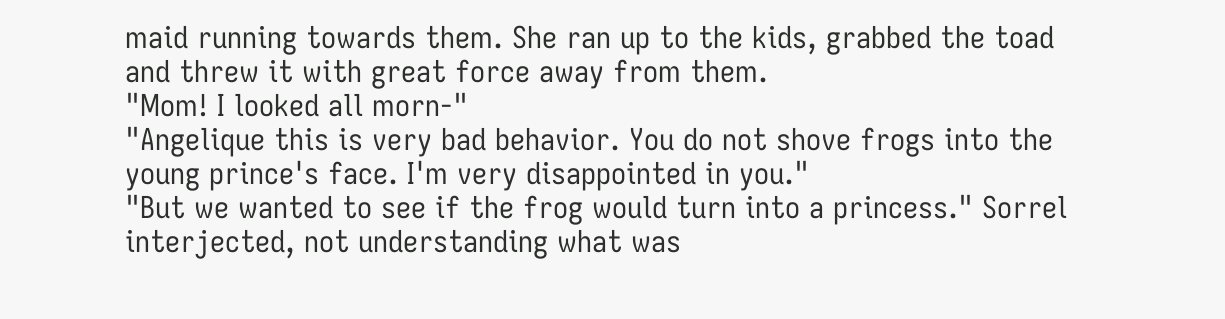maid running towards them. She ran up to the kids, grabbed the toad and threw it with great force away from them.
"Mom! I looked all morn-"
"Angelique this is very bad behavior. You do not shove frogs into the young prince's face. I'm very disappointed in you."
"But we wanted to see if the frog would turn into a princess." Sorrel interjected, not understanding what was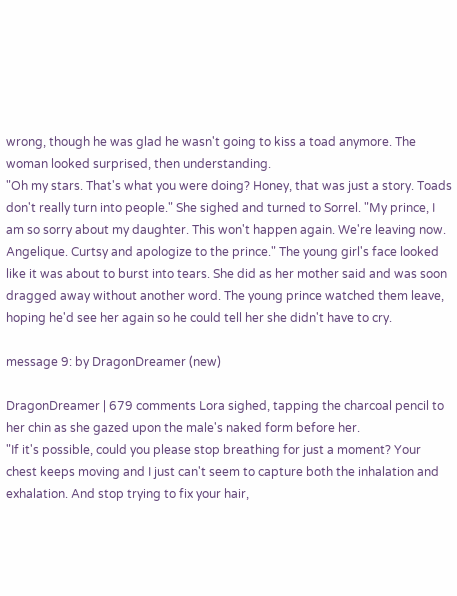wrong, though he was glad he wasn't going to kiss a toad anymore. The woman looked surprised, then understanding.
"Oh my stars. That's what you were doing? Honey, that was just a story. Toads don't really turn into people." She sighed and turned to Sorrel. "My prince, I am so sorry about my daughter. This won't happen again. We're leaving now. Angelique. Curtsy and apologize to the prince." The young girl's face looked like it was about to burst into tears. She did as her mother said and was soon dragged away without another word. The young prince watched them leave, hoping he'd see her again so he could tell her she didn't have to cry.

message 9: by DragonDreamer (new)

DragonDreamer | 679 comments Lora sighed, tapping the charcoal pencil to her chin as she gazed upon the male's naked form before her.
"If it's possible, could you please stop breathing for just a moment? Your chest keeps moving and I just can't seem to capture both the inhalation and exhalation. And stop trying to fix your hair,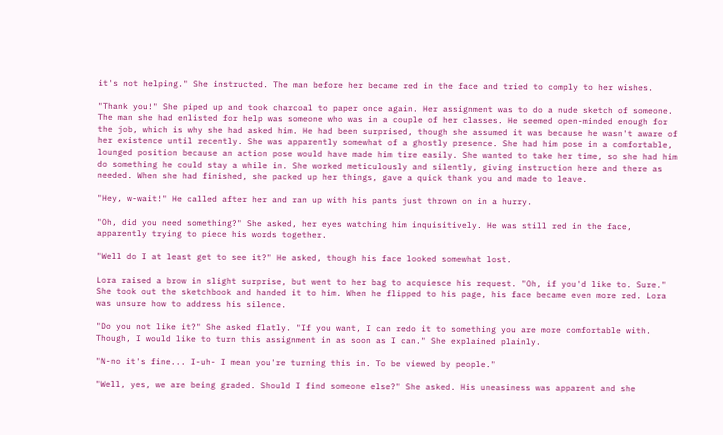it's not helping." She instructed. The man before her became red in the face and tried to comply to her wishes.

"Thank you!" She piped up and took charcoal to paper once again. Her assignment was to do a nude sketch of someone. The man she had enlisted for help was someone who was in a couple of her classes. He seemed open-minded enough for the job, which is why she had asked him. He had been surprised, though she assumed it was because he wasn't aware of her existence until recently. She was apparently somewhat of a ghostly presence. She had him pose in a comfortable, lounged position because an action pose would have made him tire easily. She wanted to take her time, so she had him do something he could stay a while in. She worked meticulously and silently, giving instruction here and there as needed. When she had finished, she packed up her things, gave a quick thank you and made to leave.

"Hey, w-wait!" He called after her and ran up with his pants just thrown on in a hurry.

"Oh, did you need something?" She asked, her eyes watching him inquisitively. He was still red in the face, apparently trying to piece his words together.

"Well do I at least get to see it?" He asked, though his face looked somewhat lost.

Lora raised a brow in slight surprise, but went to her bag to acquiesce his request. "Oh, if you'd like to. Sure." She took out the sketchbook and handed it to him. When he flipped to his page, his face became even more red. Lora was unsure how to address his silence.

"Do you not like it?" She asked flatly. "If you want, I can redo it to something you are more comfortable with. Though, I would like to turn this assignment in as soon as I can." She explained plainly.

"N-no it's fine... I-uh- I mean you're turning this in. To be viewed by people."

"Well, yes, we are being graded. Should I find someone else?" She asked. His uneasiness was apparent and she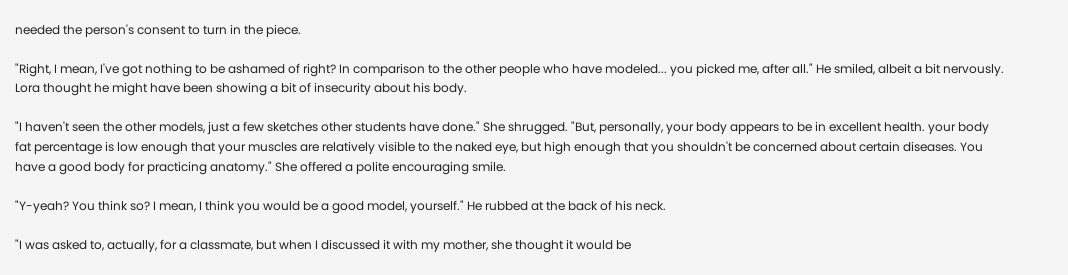needed the person's consent to turn in the piece.

"Right, I mean, I've got nothing to be ashamed of right? In comparison to the other people who have modeled... you picked me, after all." He smiled, albeit a bit nervously. Lora thought he might have been showing a bit of insecurity about his body.

"I haven't seen the other models, just a few sketches other students have done." She shrugged. "But, personally, your body appears to be in excellent health. your body fat percentage is low enough that your muscles are relatively visible to the naked eye, but high enough that you shouldn't be concerned about certain diseases. You have a good body for practicing anatomy." She offered a polite encouraging smile.

"Y-yeah? You think so? I mean, I think you would be a good model, yourself." He rubbed at the back of his neck.

"I was asked to, actually, for a classmate, but when I discussed it with my mother, she thought it would be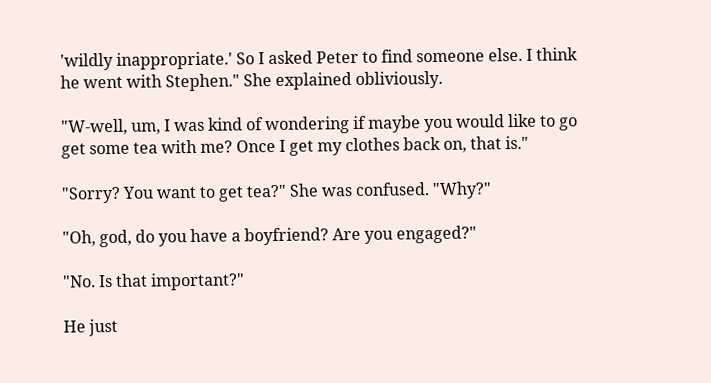'wildly inappropriate.' So I asked Peter to find someone else. I think he went with Stephen." She explained obliviously.

"W-well, um, I was kind of wondering if maybe you would like to go get some tea with me? Once I get my clothes back on, that is."

"Sorry? You want to get tea?" She was confused. "Why?"

"Oh, god, do you have a boyfriend? Are you engaged?"

"No. Is that important?"

He just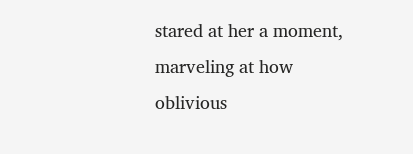stared at her a moment, marveling at how oblivious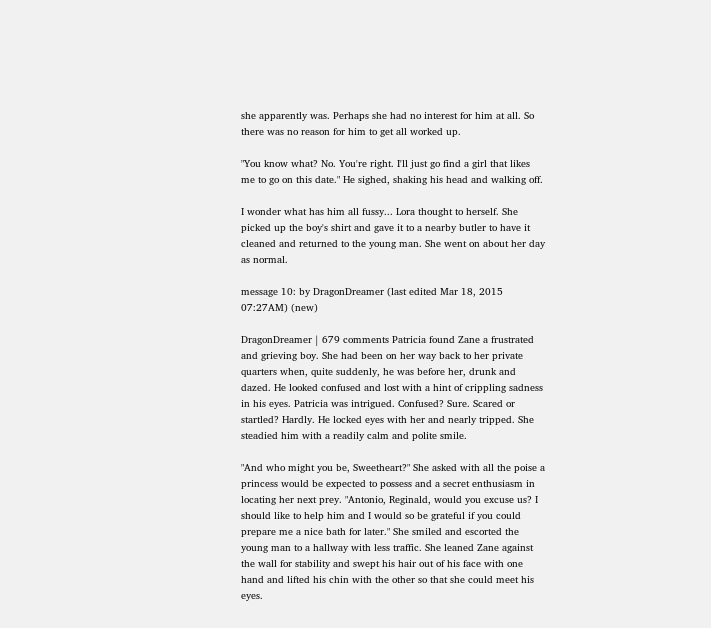she apparently was. Perhaps she had no interest for him at all. So there was no reason for him to get all worked up.

"You know what? No. You're right. I'll just go find a girl that likes me to go on this date." He sighed, shaking his head and walking off.

I wonder what has him all fussy... Lora thought to herself. She picked up the boy's shirt and gave it to a nearby butler to have it cleaned and returned to the young man. She went on about her day as normal.

message 10: by DragonDreamer (last edited Mar 18, 2015 07:27AM) (new)

DragonDreamer | 679 comments Patricia found Zane a frustrated and grieving boy. She had been on her way back to her private quarters when, quite suddenly, he was before her, drunk and dazed. He looked confused and lost with a hint of crippling sadness in his eyes. Patricia was intrigued. Confused? Sure. Scared or startled? Hardly. He locked eyes with her and nearly tripped. She steadied him with a readily calm and polite smile.

"And who might you be, Sweetheart?" She asked with all the poise a princess would be expected to possess and a secret enthusiasm in locating her next prey. "Antonio, Reginald, would you excuse us? I should like to help him and I would so be grateful if you could prepare me a nice bath for later." She smiled and escorted the young man to a hallway with less traffic. She leaned Zane against the wall for stability and swept his hair out of his face with one hand and lifted his chin with the other so that she could meet his eyes.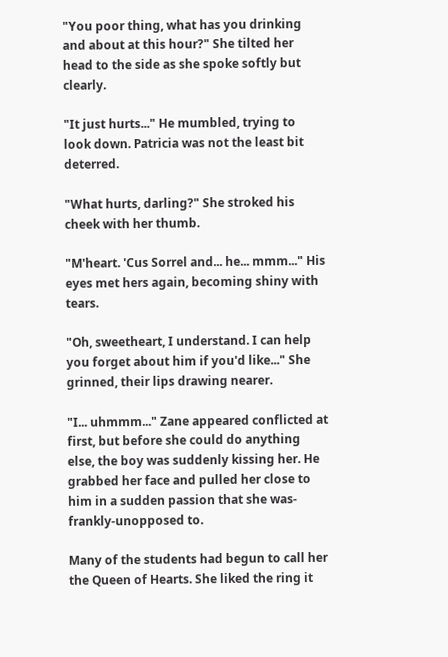"You poor thing, what has you drinking and about at this hour?" She tilted her head to the side as she spoke softly but clearly.

"It just hurts..." He mumbled, trying to look down. Patricia was not the least bit deterred.

"What hurts, darling?" She stroked his cheek with her thumb.

"M'heart. 'Cus Sorrel and... he... mmm..." His eyes met hers again, becoming shiny with tears.

"Oh, sweetheart, I understand. I can help you forget about him if you'd like..." She grinned, their lips drawing nearer.

"I... uhmmm..." Zane appeared conflicted at first, but before she could do anything else, the boy was suddenly kissing her. He grabbed her face and pulled her close to him in a sudden passion that she was-frankly-unopposed to.

Many of the students had begun to call her the Queen of Hearts. She liked the ring it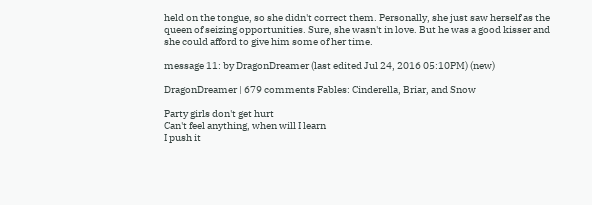held on the tongue, so she didn't correct them. Personally, she just saw herself as the queen of seizing opportunities. Sure, she wasn't in love. But he was a good kisser and she could afford to give him some of her time.

message 11: by DragonDreamer (last edited Jul 24, 2016 05:10PM) (new)

DragonDreamer | 679 comments Fables: Cinderella, Briar, and Snow

Party girls don't get hurt
Can't feel anything, when will I learn
I push it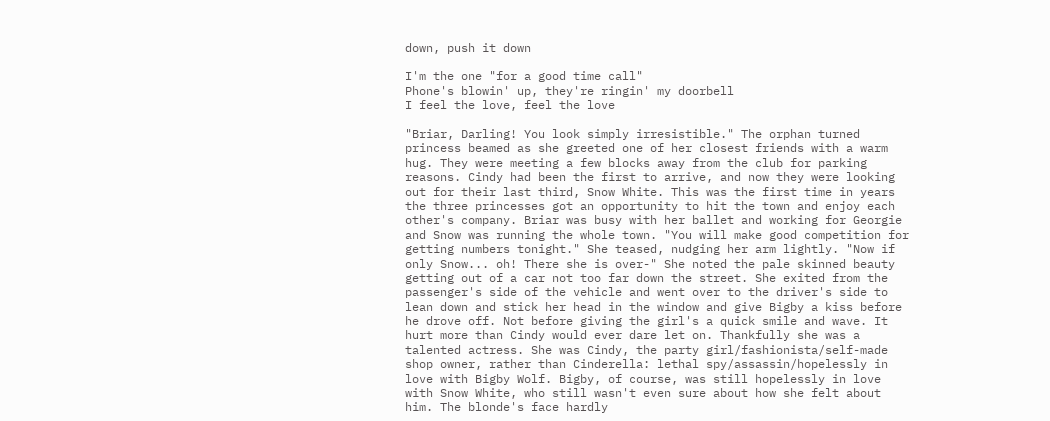down, push it down

I'm the one "for a good time call"
Phone's blowin' up, they're ringin' my doorbell
I feel the love, feel the love

"Briar, Darling! You look simply irresistible." The orphan turned princess beamed as she greeted one of her closest friends with a warm hug. They were meeting a few blocks away from the club for parking reasons. Cindy had been the first to arrive, and now they were looking out for their last third, Snow White. This was the first time in years the three princesses got an opportunity to hit the town and enjoy each other's company. Briar was busy with her ballet and working for Georgie and Snow was running the whole town. "You will make good competition for getting numbers tonight." She teased, nudging her arm lightly. "Now if only Snow... oh! There she is over-" She noted the pale skinned beauty getting out of a car not too far down the street. She exited from the passenger's side of the vehicle and went over to the driver's side to lean down and stick her head in the window and give Bigby a kiss before he drove off. Not before giving the girl's a quick smile and wave. It hurt more than Cindy would ever dare let on. Thankfully she was a talented actress. She was Cindy, the party girl/fashionista/self-made shop owner, rather than Cinderella: lethal spy/assassin/hopelessly in love with Bigby Wolf. Bigby, of course, was still hopelessly in love with Snow White, who still wasn't even sure about how she felt about him. The blonde's face hardly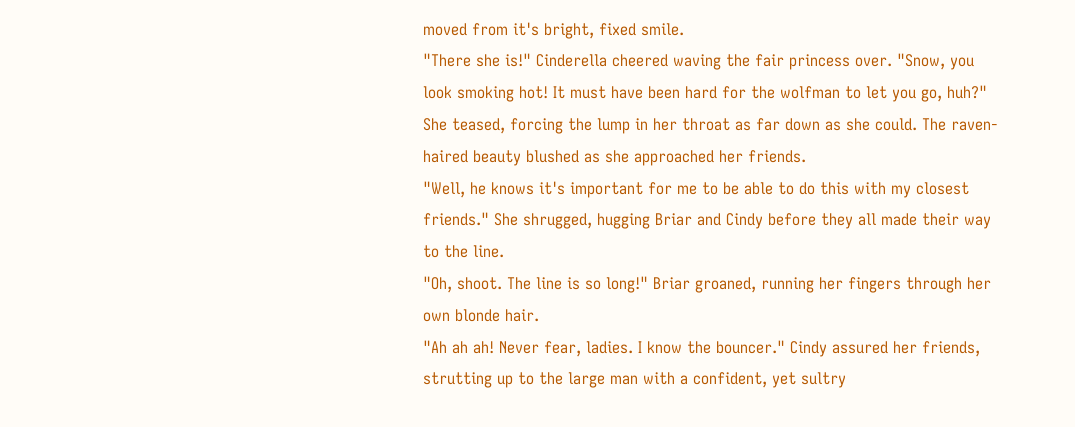moved from it's bright, fixed smile.
"There she is!" Cinderella cheered waving the fair princess over. "Snow, you look smoking hot! It must have been hard for the wolfman to let you go, huh?" She teased, forcing the lump in her throat as far down as she could. The raven-haired beauty blushed as she approached her friends.
"Well, he knows it's important for me to be able to do this with my closest friends." She shrugged, hugging Briar and Cindy before they all made their way to the line.
"Oh, shoot. The line is so long!" Briar groaned, running her fingers through her own blonde hair.
"Ah ah ah! Never fear, ladies. I know the bouncer." Cindy assured her friends, strutting up to the large man with a confident, yet sultry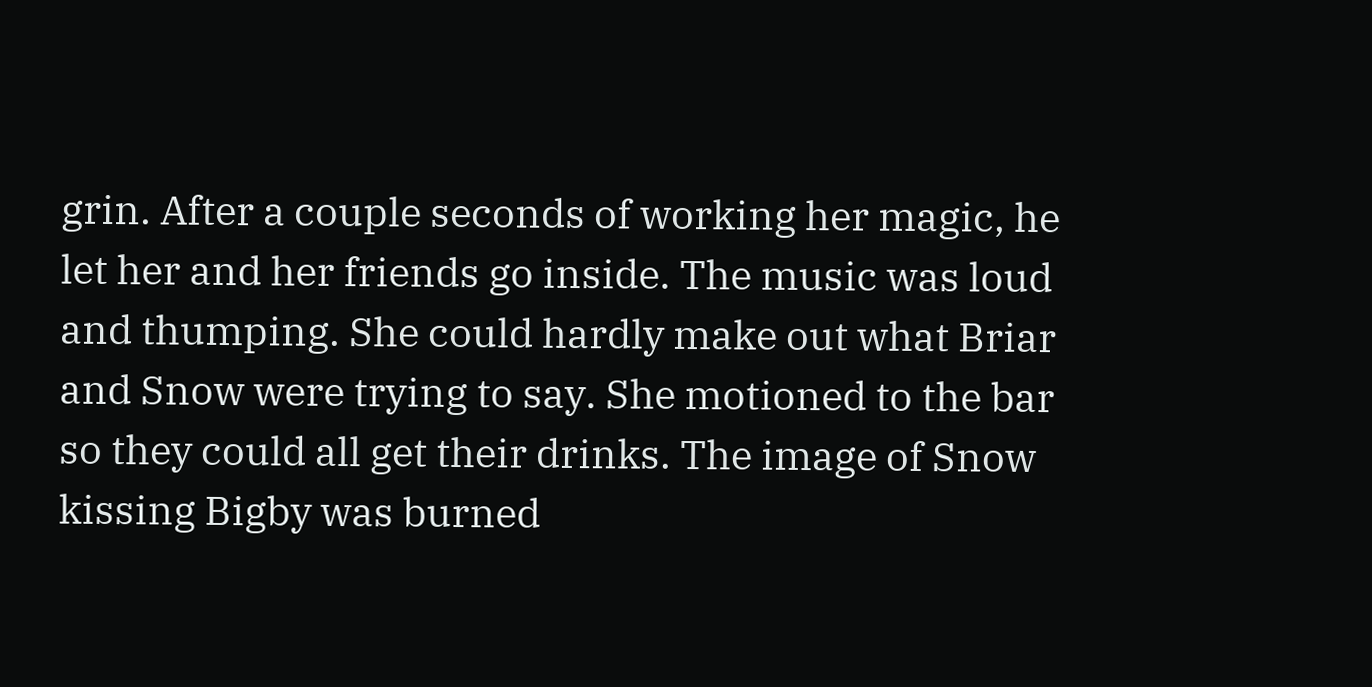grin. After a couple seconds of working her magic, he let her and her friends go inside. The music was loud and thumping. She could hardly make out what Briar and Snow were trying to say. She motioned to the bar so they could all get their drinks. The image of Snow kissing Bigby was burned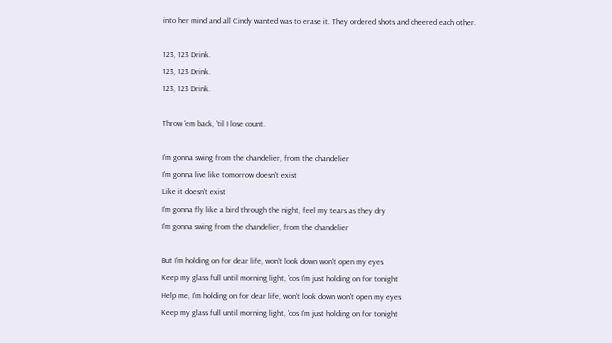into her mind and all Cindy wanted was to erase it. They ordered shots and cheered each other.

123, 123 Drink.
123, 123 Drink.
123, 123 Drink.

Throw 'em back, 'til I lose count.

I'm gonna swing from the chandelier, from the chandelier
I'm gonna live like tomorrow doesn't exist
Like it doesn't exist
I'm gonna fly like a bird through the night, feel my tears as they dry
I'm gonna swing from the chandelier, from the chandelier

But I'm holding on for dear life, won't look down won't open my eyes
Keep my glass full until morning light, 'cos I'm just holding on for tonight
Help me, I'm holding on for dear life, won't look down won't open my eyes
Keep my glass full until morning light, 'cos I'm just holding on for tonight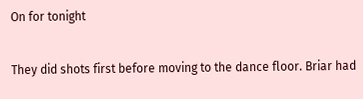On for tonight

They did shots first before moving to the dance floor. Briar had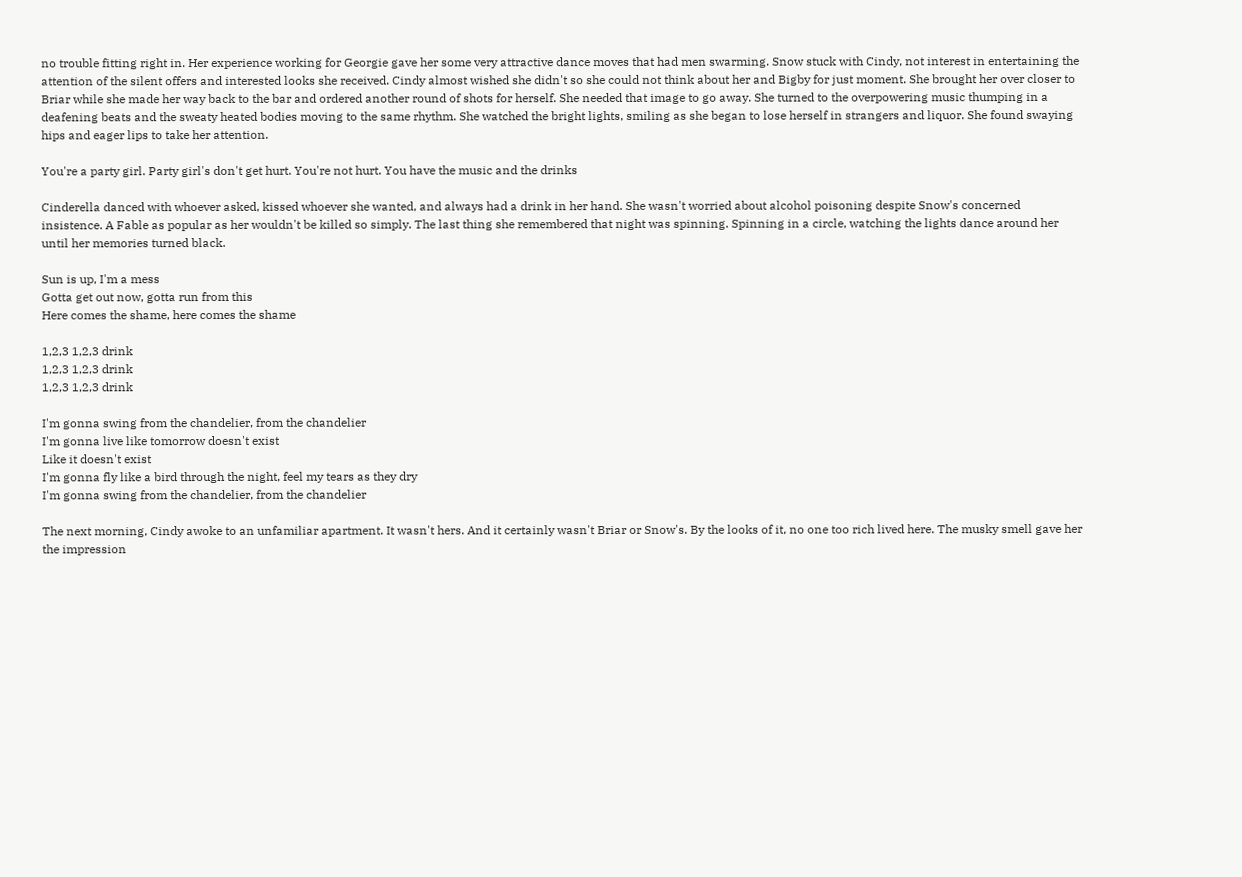no trouble fitting right in. Her experience working for Georgie gave her some very attractive dance moves that had men swarming. Snow stuck with Cindy, not interest in entertaining the attention of the silent offers and interested looks she received. Cindy almost wished she didn't so she could not think about her and Bigby for just moment. She brought her over closer to Briar while she made her way back to the bar and ordered another round of shots for herself. She needed that image to go away. She turned to the overpowering music thumping in a deafening beats and the sweaty heated bodies moving to the same rhythm. She watched the bright lights, smiling as she began to lose herself in strangers and liquor. She found swaying hips and eager lips to take her attention.

You're a party girl. Party girl's don't get hurt. You're not hurt. You have the music and the drinks

Cinderella danced with whoever asked, kissed whoever she wanted, and always had a drink in her hand. She wasn't worried about alcohol poisoning despite Snow's concerned insistence. A Fable as popular as her wouldn't be killed so simply. The last thing she remembered that night was spinning. Spinning in a circle, watching the lights dance around her until her memories turned black.

Sun is up, I'm a mess
Gotta get out now, gotta run from this
Here comes the shame, here comes the shame

1,2,3 1,2,3 drink
1,2,3 1,2,3 drink
1,2,3 1,2,3 drink

I'm gonna swing from the chandelier, from the chandelier
I'm gonna live like tomorrow doesn't exist
Like it doesn't exist
I'm gonna fly like a bird through the night, feel my tears as they dry
I'm gonna swing from the chandelier, from the chandelier

The next morning, Cindy awoke to an unfamiliar apartment. It wasn't hers. And it certainly wasn't Briar or Snow's. By the looks of it, no one too rich lived here. The musky smell gave her the impression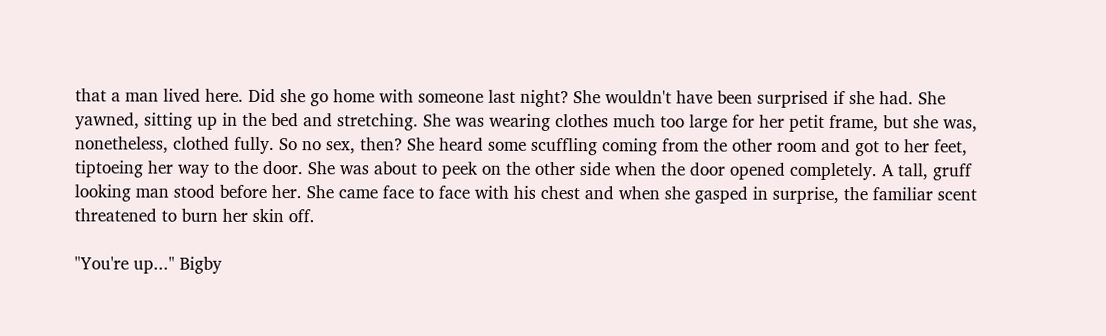that a man lived here. Did she go home with someone last night? She wouldn't have been surprised if she had. She yawned, sitting up in the bed and stretching. She was wearing clothes much too large for her petit frame, but she was, nonetheless, clothed fully. So no sex, then? She heard some scuffling coming from the other room and got to her feet, tiptoeing her way to the door. She was about to peek on the other side when the door opened completely. A tall, gruff looking man stood before her. She came face to face with his chest and when she gasped in surprise, the familiar scent threatened to burn her skin off.

"You're up..." Bigby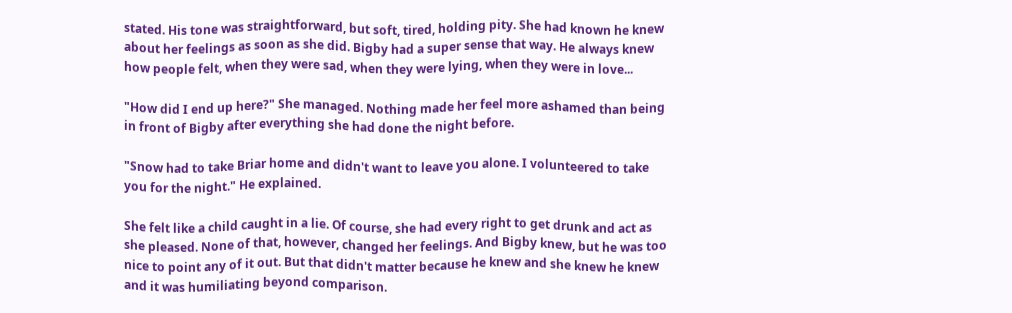stated. His tone was straightforward, but soft, tired, holding pity. She had known he knew about her feelings as soon as she did. Bigby had a super sense that way. He always knew how people felt, when they were sad, when they were lying, when they were in love...

"How did I end up here?" She managed. Nothing made her feel more ashamed than being in front of Bigby after everything she had done the night before.

"Snow had to take Briar home and didn't want to leave you alone. I volunteered to take you for the night." He explained.

She felt like a child caught in a lie. Of course, she had every right to get drunk and act as she pleased. None of that, however, changed her feelings. And Bigby knew, but he was too nice to point any of it out. But that didn't matter because he knew and she knew he knew and it was humiliating beyond comparison.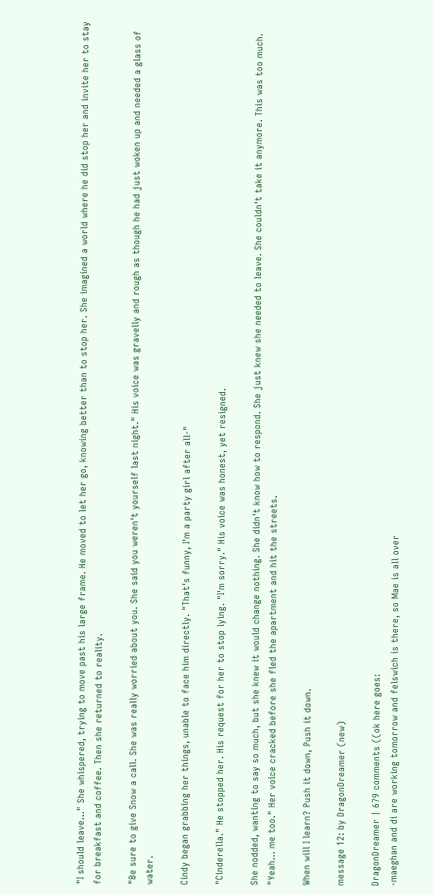"I should leave..." She whispered, trying to move past his large frame. He moved to let her go, knowing better than to stop her. She imagined a world where he did stop her and invite her to stay for breakfast and coffee. Then she returned to reality.

"Be sure to give Snow a call. She was really worried about you. She said you weren't yourself last night." His voice was gravelly and rough as though he had just woken up and needed a glass of water.

Cindy began grabbing her things, unable to face him directly. "That's funny, I'm a party girl after all-"

"Cinderella." He stopped her. His request for her to stop lying. "I'm sorry." His voice was honest, yet resigned.

She nodded, wanting to say so much, but she knew it would change nothing. She didn't know how to respond. She just knew she needed to leave. She couldn't take it anymore. This was too much. "Yeah... me too." Her voice cracked before she fled the apartment and hit the streets.

When will I learn? Push it down, Push it down.

message 12: by DragonDreamer (new)

DragonDreamer | 679 comments ((ok here goes:
-maeghan and di are working tomorrow and felswich is there, so Mae is all over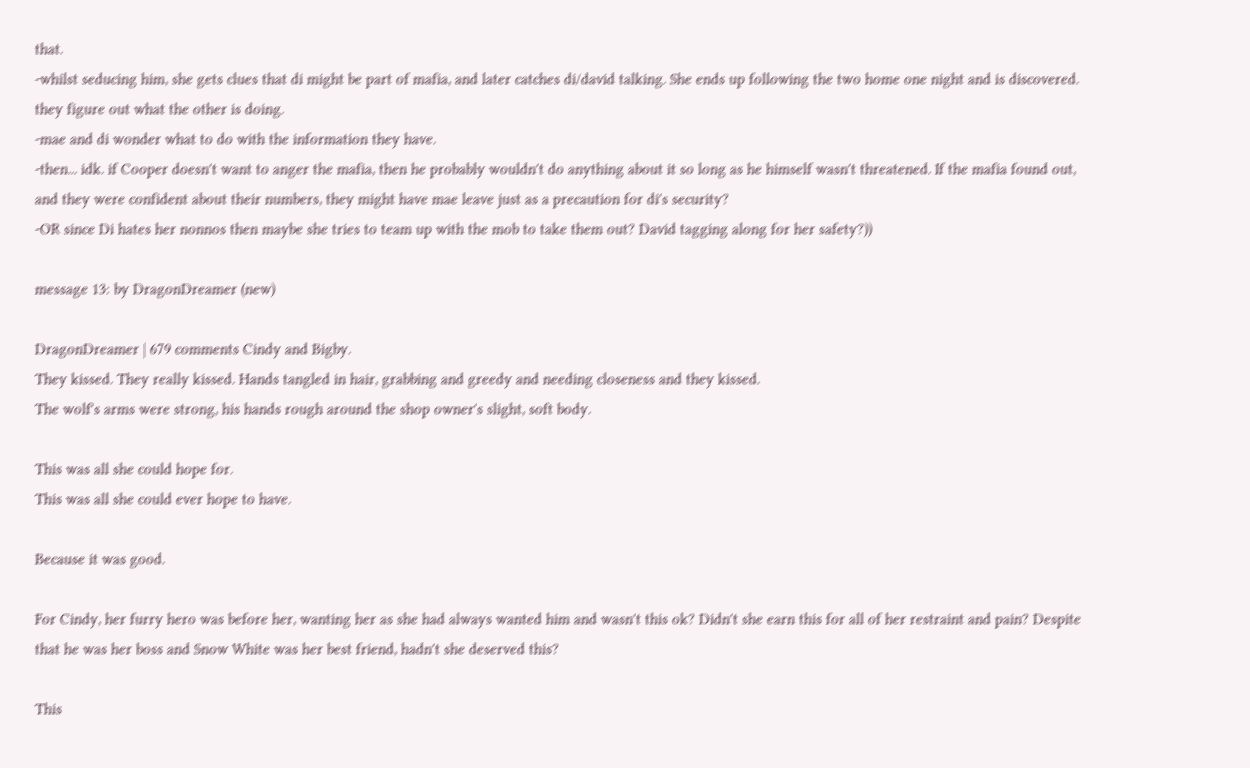that.
-whilst seducing him, she gets clues that di might be part of mafia, and later catches di/david talking. She ends up following the two home one night and is discovered. they figure out what the other is doing.
-mae and di wonder what to do with the information they have.
-then... idk. if Cooper doesn't want to anger the mafia, then he probably wouldn't do anything about it so long as he himself wasn't threatened. If the mafia found out, and they were confident about their numbers, they might have mae leave just as a precaution for di's security?
-OR since Di hates her nonnos then maybe she tries to team up with the mob to take them out? David tagging along for her safety?))

message 13: by DragonDreamer (new)

DragonDreamer | 679 comments Cindy and Bigby.
They kissed. They really kissed. Hands tangled in hair, grabbing and greedy and needing closeness and they kissed.
The wolf's arms were strong, his hands rough around the shop owner's slight, soft body.

This was all she could hope for.
This was all she could ever hope to have.

Because it was good.

For Cindy, her furry hero was before her, wanting her as she had always wanted him and wasn't this ok? Didn't she earn this for all of her restraint and pain? Despite that he was her boss and Snow White was her best friend, hadn't she deserved this?

This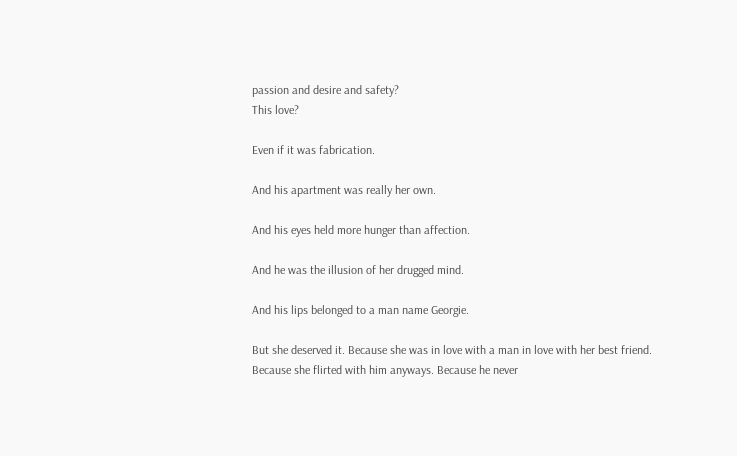passion and desire and safety?
This love?

Even if it was fabrication.

And his apartment was really her own.

And his eyes held more hunger than affection.

And he was the illusion of her drugged mind.

And his lips belonged to a man name Georgie.

But she deserved it. Because she was in love with a man in love with her best friend. Because she flirted with him anyways. Because he never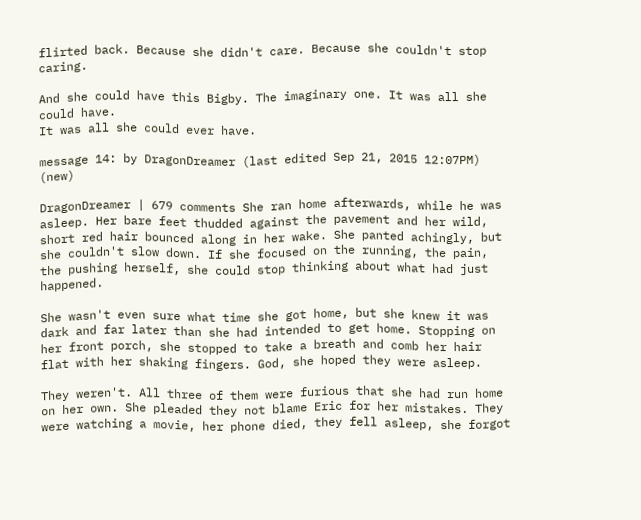flirted back. Because she didn't care. Because she couldn't stop caring.

And she could have this Bigby. The imaginary one. It was all she could have.
It was all she could ever have.

message 14: by DragonDreamer (last edited Sep 21, 2015 12:07PM) (new)

DragonDreamer | 679 comments She ran home afterwards, while he was asleep. Her bare feet thudded against the pavement and her wild, short red hair bounced along in her wake. She panted achingly, but she couldn't slow down. If she focused on the running, the pain, the pushing herself, she could stop thinking about what had just happened.

She wasn't even sure what time she got home, but she knew it was dark and far later than she had intended to get home. Stopping on her front porch, she stopped to take a breath and comb her hair flat with her shaking fingers. God, she hoped they were asleep.

They weren't. All three of them were furious that she had run home on her own. She pleaded they not blame Eric for her mistakes. They were watching a movie, her phone died, they fell asleep, she forgot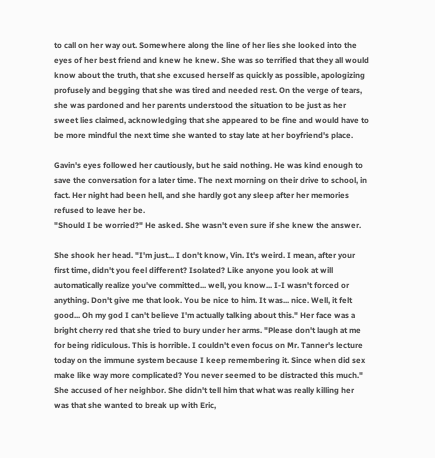to call on her way out. Somewhere along the line of her lies she looked into the eyes of her best friend and knew he knew. She was so terrified that they all would know about the truth, that she excused herself as quickly as possible, apologizing profusely and begging that she was tired and needed rest. On the verge of tears, she was pardoned and her parents understood the situation to be just as her sweet lies claimed, acknowledging that she appeared to be fine and would have to be more mindful the next time she wanted to stay late at her boyfriend's place.

Gavin's eyes followed her cautiously, but he said nothing. He was kind enough to save the conversation for a later time. The next morning on their drive to school, in fact. Her night had been hell, and she hardly got any sleep after her memories refused to leave her be.
"Should I be worried?" He asked. She wasn't even sure if she knew the answer.

She shook her head. "I'm just... I don't know, Vin. It's weird. I mean, after your first time, didn't you feel different? Isolated? Like anyone you look at will automatically realize you've committed... well, you know... I-I wasn't forced or anything. Don't give me that look. You be nice to him. It was... nice. Well, it felt good... Oh my god I can't believe I'm actually talking about this." Her face was a bright cherry red that she tried to bury under her arms. "Please don't laugh at me for being ridiculous. This is horrible. I couldn't even focus on Mr. Tanner's lecture today on the immune system because I keep remembering it. Since when did sex make like way more complicated? You never seemed to be distracted this much." She accused of her neighbor. She didn't tell him that what was really killing her was that she wanted to break up with Eric,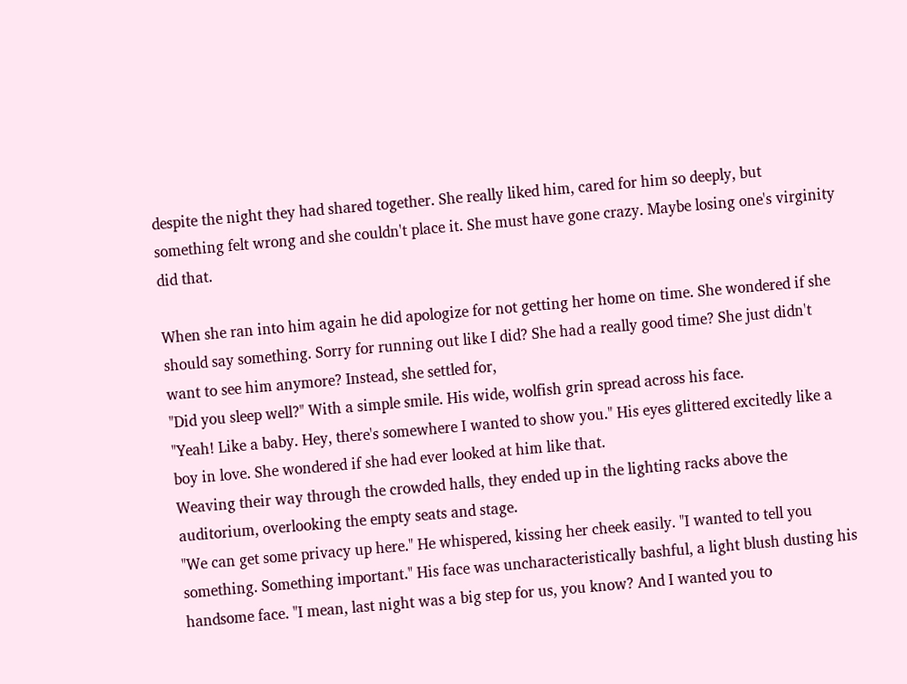despite the night they had shared together. She really liked him, cared for him so deeply, but something felt wrong and she couldn't place it. She must have gone crazy. Maybe losing one's virginity did that.

When she ran into him again he did apologize for not getting her home on time. She wondered if she should say something. Sorry for running out like I did? She had a really good time? She just didn't want to see him anymore? Instead, she settled for,
"Did you sleep well?" With a simple smile. His wide, wolfish grin spread across his face.
"Yeah! Like a baby. Hey, there's somewhere I wanted to show you." His eyes glittered excitedly like a boy in love. She wondered if she had ever looked at him like that.
Weaving their way through the crowded halls, they ended up in the lighting racks above the auditorium, overlooking the empty seats and stage.
"We can get some privacy up here." He whispered, kissing her cheek easily. "I wanted to tell you something. Something important." His face was uncharacteristically bashful, a light blush dusting his handsome face. "I mean, last night was a big step for us, you know? And I wanted you to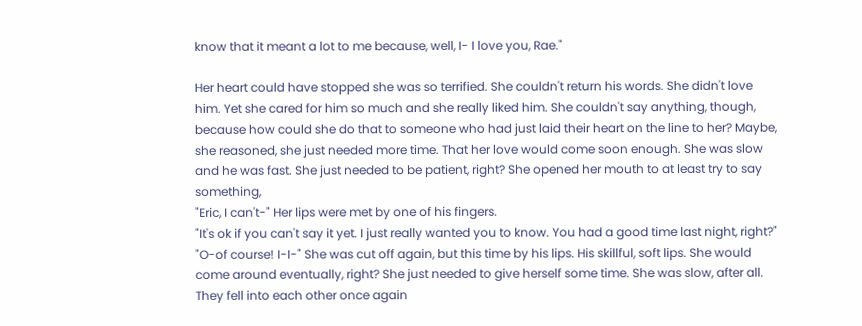know that it meant a lot to me because, well, I- I love you, Rae."

Her heart could have stopped she was so terrified. She couldn't return his words. She didn't love him. Yet she cared for him so much and she really liked him. She couldn't say anything, though, because how could she do that to someone who had just laid their heart on the line to her? Maybe, she reasoned, she just needed more time. That her love would come soon enough. She was slow and he was fast. She just needed to be patient, right? She opened her mouth to at least try to say something,
"Eric, I can't-" Her lips were met by one of his fingers.
"It's ok if you can't say it yet. I just really wanted you to know. You had a good time last night, right?"
"O-of course! I-I-" She was cut off again, but this time by his lips. His skillful, soft lips. She would come around eventually, right? She just needed to give herself some time. She was slow, after all. They fell into each other once again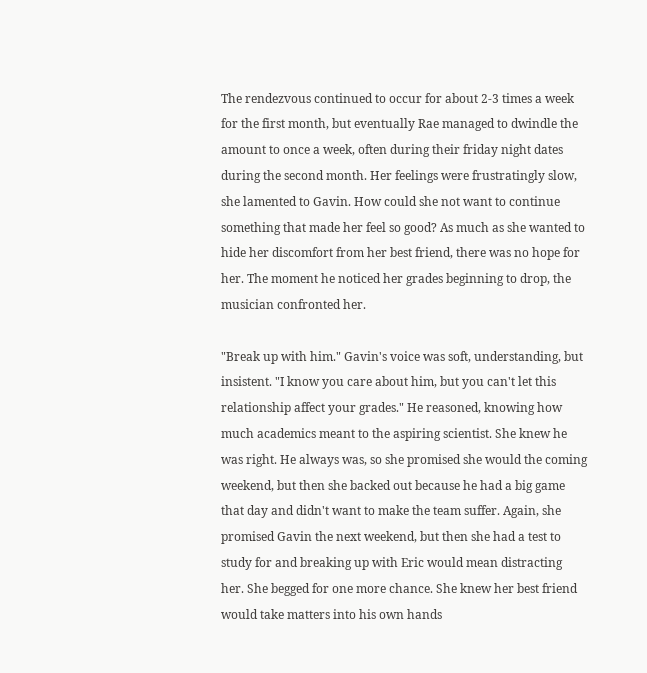The rendezvous continued to occur for about 2-3 times a week for the first month, but eventually Rae managed to dwindle the amount to once a week, often during their friday night dates during the second month. Her feelings were frustratingly slow, she lamented to Gavin. How could she not want to continue something that made her feel so good? As much as she wanted to hide her discomfort from her best friend, there was no hope for her. The moment he noticed her grades beginning to drop, the musician confronted her.

"Break up with him." Gavin's voice was soft, understanding, but insistent. "I know you care about him, but you can't let this relationship affect your grades." He reasoned, knowing how much academics meant to the aspiring scientist. She knew he was right. He always was, so she promised she would the coming weekend, but then she backed out because he had a big game that day and didn't want to make the team suffer. Again, she promised Gavin the next weekend, but then she had a test to study for and breaking up with Eric would mean distracting her. She begged for one more chance. She knew her best friend would take matters into his own hands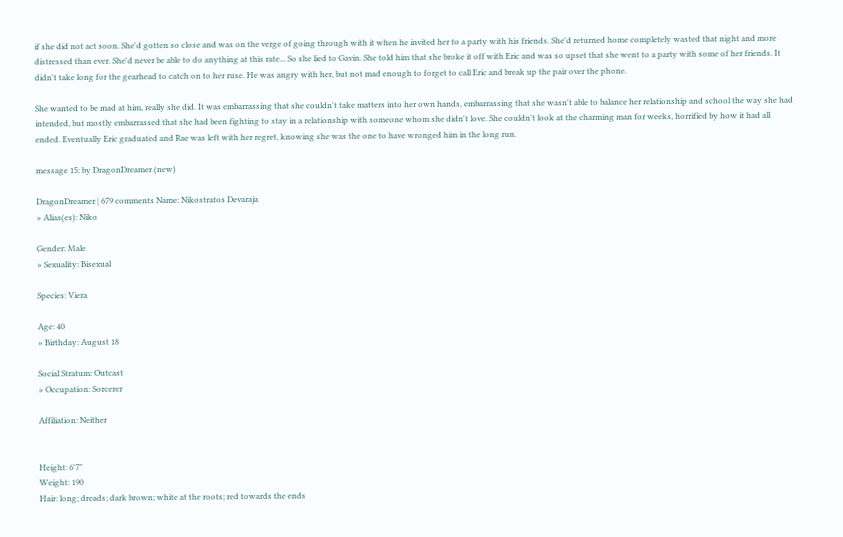if she did not act soon. She'd gotten so close and was on the verge of going through with it when he invited her to a party with his friends. She'd returned home completely wasted that night and more distressed than ever. She'd never be able to do anything at this rate... So she lied to Gavin. She told him that she broke it off with Eric and was so upset that she went to a party with some of her friends. It didn't take long for the gearhead to catch on to her ruse. He was angry with her, but not mad enough to forget to call Eric and break up the pair over the phone.

She wanted to be mad at him, really she did. It was embarrassing that she couldn't take matters into her own hands, embarrassing that she wasn't able to balance her relationship and school the way she had intended, but mostly embarrassed that she had been fighting to stay in a relationship with someone whom she didn't love. She couldn't look at the charming man for weeks, horrified by how it had all ended. Eventually Eric graduated and Rae was left with her regret, knowing she was the one to have wronged him in the long run.

message 15: by DragonDreamer (new)

DragonDreamer | 679 comments Name: Nikostratos Devaraja
» Alias(es): Niko

Gender: Male
» Sexuality: Bisexual

Species: Viera

Age: 40
» Birthday: August 18

Social Stratum: Outcast
» Occupation: Sorcerer

Affiliation: Neither


Height: 6'7"
Weight: 190
Hair: long; dreads; dark brown; white at the roots; red towards the ends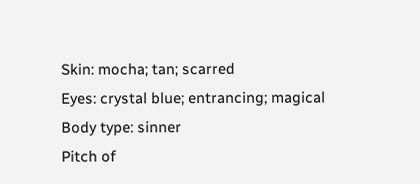Skin: mocha; tan; scarred
Eyes: crystal blue; entrancing; magical
Body type: sinner
Pitch of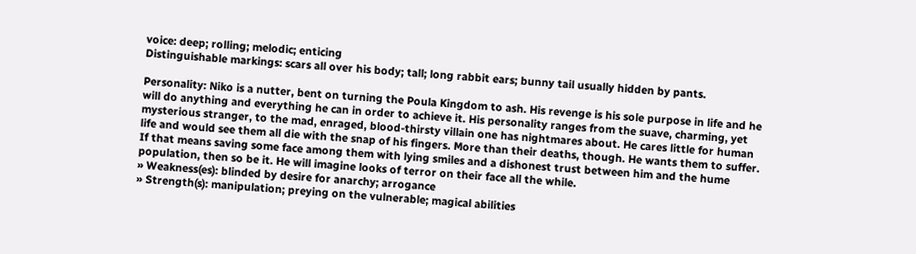voice: deep; rolling; melodic; enticing
Distinguishable markings: scars all over his body; tall; long rabbit ears; bunny tail usually hidden by pants.

Personality: Niko is a nutter, bent on turning the Poula Kingdom to ash. His revenge is his sole purpose in life and he will do anything and everything he can in order to achieve it. His personality ranges from the suave, charming, yet mysterious stranger, to the mad, enraged, blood-thirsty villain one has nightmares about. He cares little for human life and would see them all die with the snap of his fingers. More than their deaths, though. He wants them to suffer. If that means saving some face among them with lying smiles and a dishonest trust between him and the hume population, then so be it. He will imagine looks of terror on their face all the while.
» Weakness(es): blinded by desire for anarchy; arrogance
» Strength(s): manipulation; preying on the vulnerable; magical abilities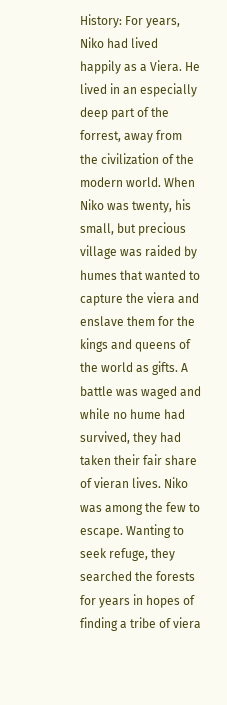History: For years, Niko had lived happily as a Viera. He lived in an especially deep part of the forrest, away from the civilization of the modern world. When Niko was twenty, his small, but precious village was raided by humes that wanted to capture the viera and enslave them for the kings and queens of the world as gifts. A battle was waged and while no hume had survived, they had taken their fair share of vieran lives. Niko was among the few to escape. Wanting to seek refuge, they searched the forests for years in hopes of finding a tribe of viera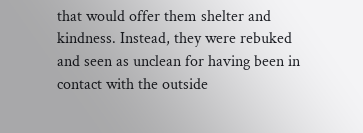that would offer them shelter and kindness. Instead, they were rebuked and seen as unclean for having been in contact with the outside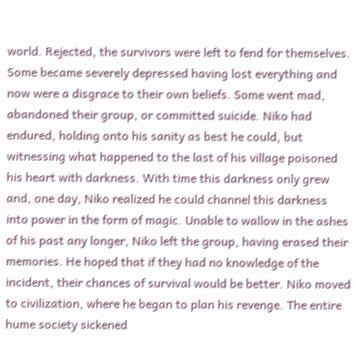world. Rejected, the survivors were left to fend for themselves. Some became severely depressed having lost everything and now were a disgrace to their own beliefs. Some went mad, abandoned their group, or committed suicide. Niko had endured, holding onto his sanity as best he could, but witnessing what happened to the last of his village poisoned his heart with darkness. With time this darkness only grew and, one day, Niko realized he could channel this darkness into power in the form of magic. Unable to wallow in the ashes of his past any longer, Niko left the group, having erased their memories. He hoped that if they had no knowledge of the incident, their chances of survival would be better. Niko moved to civilization, where he began to plan his revenge. The entire hume society sickened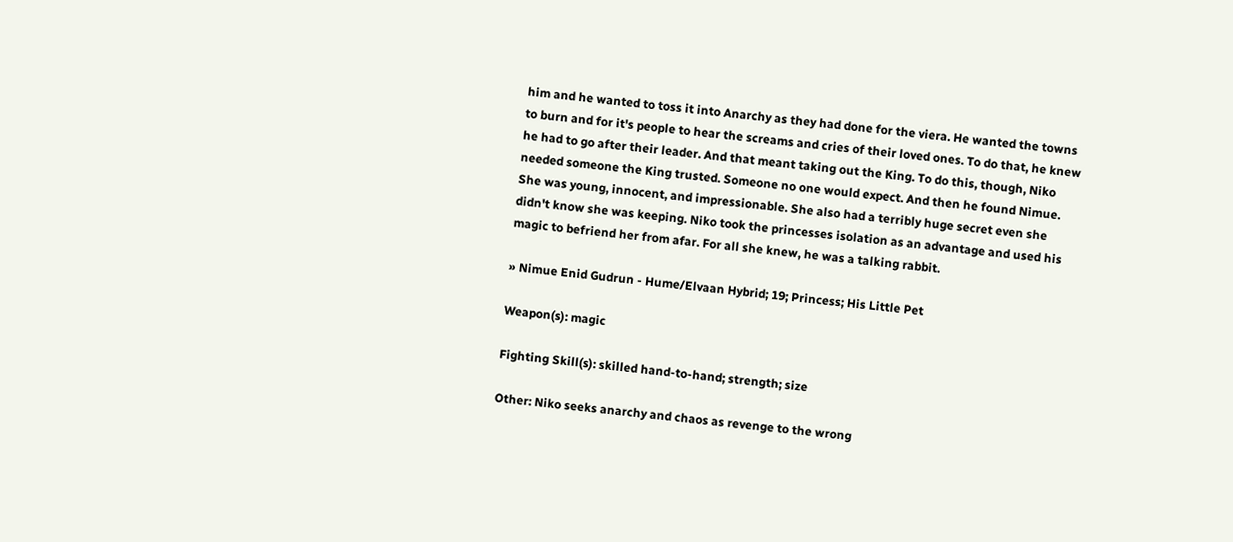him and he wanted to toss it into Anarchy as they had done for the viera. He wanted the towns to burn and for it's people to hear the screams and cries of their loved ones. To do that, he knew he had to go after their leader. And that meant taking out the King. To do this, though, Niko needed someone the King trusted. Someone no one would expect. And then he found Nimue. She was young, innocent, and impressionable. She also had a terribly huge secret even she didn't know she was keeping. Niko took the princesses isolation as an advantage and used his magic to befriend her from afar. For all she knew, he was a talking rabbit.

» Nimue Enid Gudrun - Hume/Elvaan Hybrid; 19; Princess; His Little Pet

Weapon(s): magic

Fighting Skill(s): skilled hand-to-hand; strength; size

Other: Niko seeks anarchy and chaos as revenge to the wrong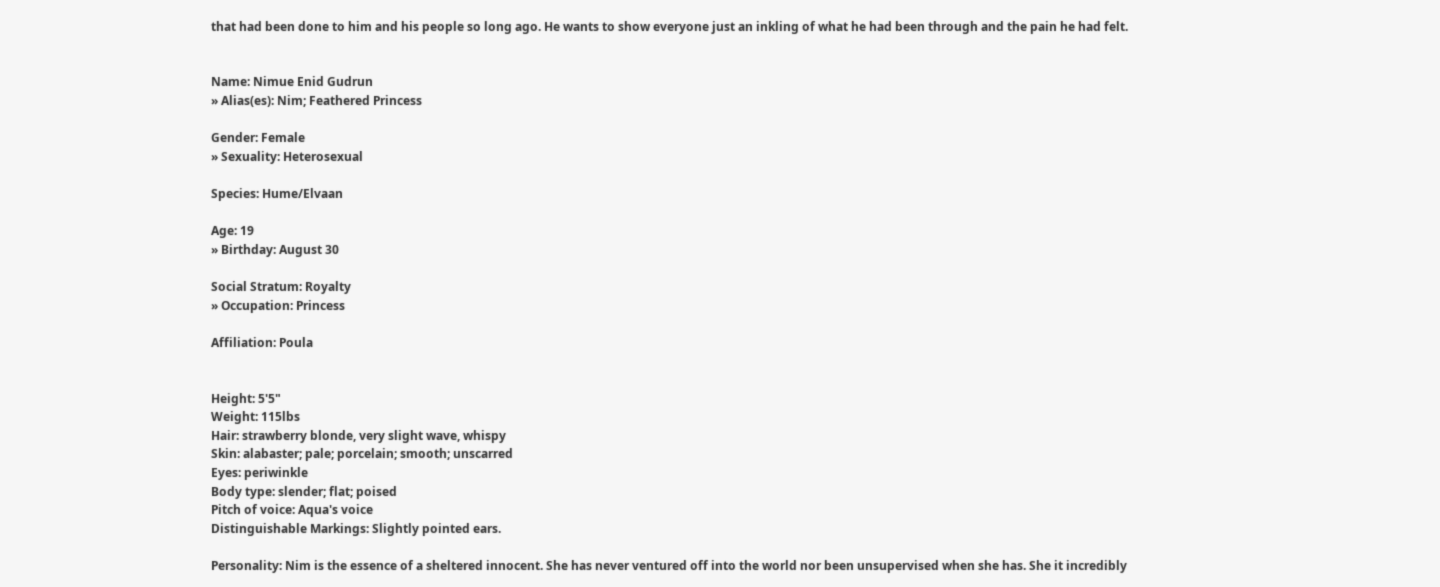that had been done to him and his people so long ago. He wants to show everyone just an inkling of what he had been through and the pain he had felt.


Name: Nimue Enid Gudrun
» Alias(es): Nim; Feathered Princess

Gender: Female
» Sexuality: Heterosexual

Species: Hume/Elvaan

Age: 19
» Birthday: August 30

Social Stratum: Royalty
» Occupation: Princess

Affiliation: Poula


Height: 5'5"
Weight: 115lbs
Hair: strawberry blonde, very slight wave, whispy
Skin: alabaster; pale; porcelain; smooth; unscarred
Eyes: periwinkle
Body type: slender; flat; poised
Pitch of voice: Aqua's voice
Distinguishable Markings: Slightly pointed ears.

Personality: Nim is the essence of a sheltered innocent. She has never ventured off into the world nor been unsupervised when she has. She it incredibly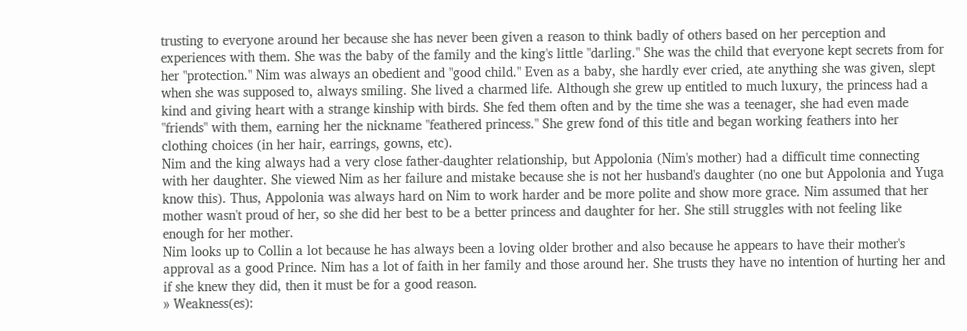trusting to everyone around her because she has never been given a reason to think badly of others based on her perception and experiences with them. She was the baby of the family and the king's little "darling." She was the child that everyone kept secrets from for her "protection." Nim was always an obedient and "good child." Even as a baby, she hardly ever cried, ate anything she was given, slept when she was supposed to, always smiling. She lived a charmed life. Although she grew up entitled to much luxury, the princess had a kind and giving heart with a strange kinship with birds. She fed them often and by the time she was a teenager, she had even made "friends" with them, earning her the nickname "feathered princess." She grew fond of this title and began working feathers into her clothing choices (in her hair, earrings, gowns, etc).
Nim and the king always had a very close father-daughter relationship, but Appolonia (Nim's mother) had a difficult time connecting with her daughter. She viewed Nim as her failure and mistake because she is not her husband's daughter (no one but Appolonia and Yuga know this). Thus, Appolonia was always hard on Nim to work harder and be more polite and show more grace. Nim assumed that her mother wasn't proud of her, so she did her best to be a better princess and daughter for her. She still struggles with not feeling like enough for her mother.
Nim looks up to Collin a lot because he has always been a loving older brother and also because he appears to have their mother's approval as a good Prince. Nim has a lot of faith in her family and those around her. She trusts they have no intention of hurting her and if she knew they did, then it must be for a good reason.
» Weakness(es):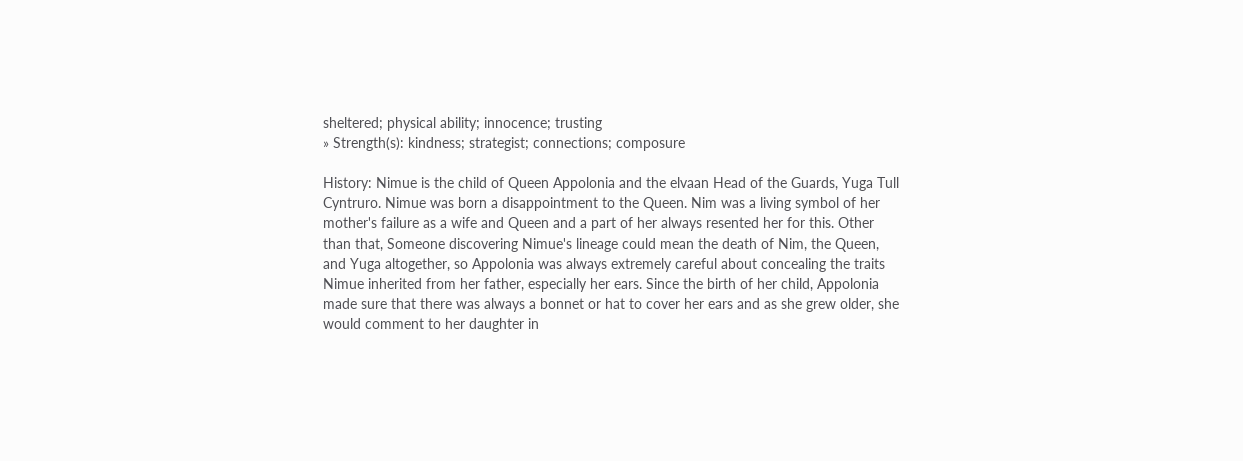sheltered; physical ability; innocence; trusting
» Strength(s): kindness; strategist; connections; composure

History: Nimue is the child of Queen Appolonia and the elvaan Head of the Guards, Yuga Tull Cyntruro. Nimue was born a disappointment to the Queen. Nim was a living symbol of her mother's failure as a wife and Queen and a part of her always resented her for this. Other than that, Someone discovering Nimue's lineage could mean the death of Nim, the Queen, and Yuga altogether, so Appolonia was always extremely careful about concealing the traits Nimue inherited from her father, especially her ears. Since the birth of her child, Appolonia made sure that there was always a bonnet or hat to cover her ears and as she grew older, she would comment to her daughter in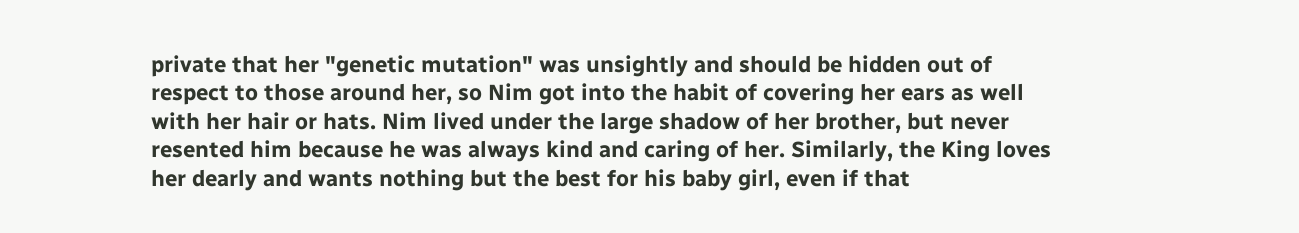private that her "genetic mutation" was unsightly and should be hidden out of respect to those around her, so Nim got into the habit of covering her ears as well with her hair or hats. Nim lived under the large shadow of her brother, but never resented him because he was always kind and caring of her. Similarly, the King loves her dearly and wants nothing but the best for his baby girl, even if that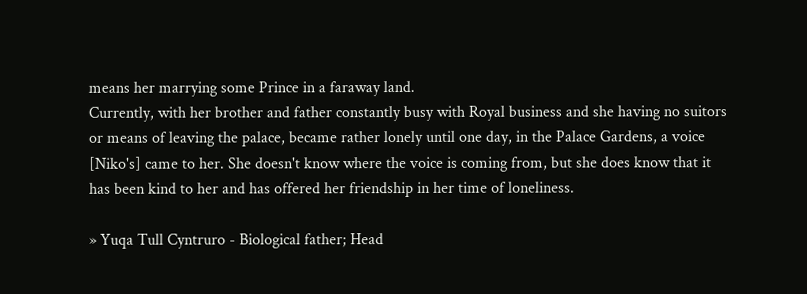means her marrying some Prince in a faraway land.
Currently, with her brother and father constantly busy with Royal business and she having no suitors or means of leaving the palace, became rather lonely until one day, in the Palace Gardens, a voice [Niko's] came to her. She doesn't know where the voice is coming from, but she does know that it has been kind to her and has offered her friendship in her time of loneliness.

» Yuqa Tull Cyntruro - Biological father; Head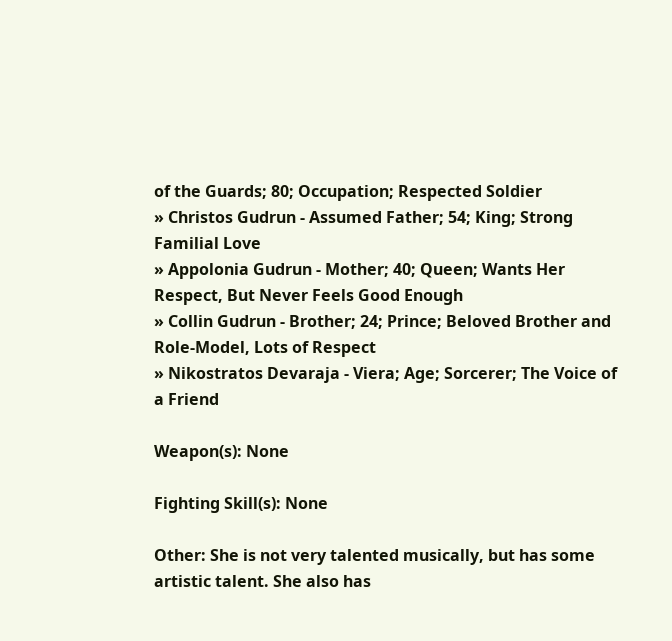of the Guards; 80; Occupation; Respected Soldier
» Christos Gudrun - Assumed Father; 54; King; Strong Familial Love
» Appolonia Gudrun - Mother; 40; Queen; Wants Her Respect, But Never Feels Good Enough
» Collin Gudrun - Brother; 24; Prince; Beloved Brother and Role-Model, Lots of Respect
» Nikostratos Devaraja - Viera; Age; Sorcerer; The Voice of a Friend

Weapon(s): None

Fighting Skill(s): None

Other: She is not very talented musically, but has some artistic talent. She also has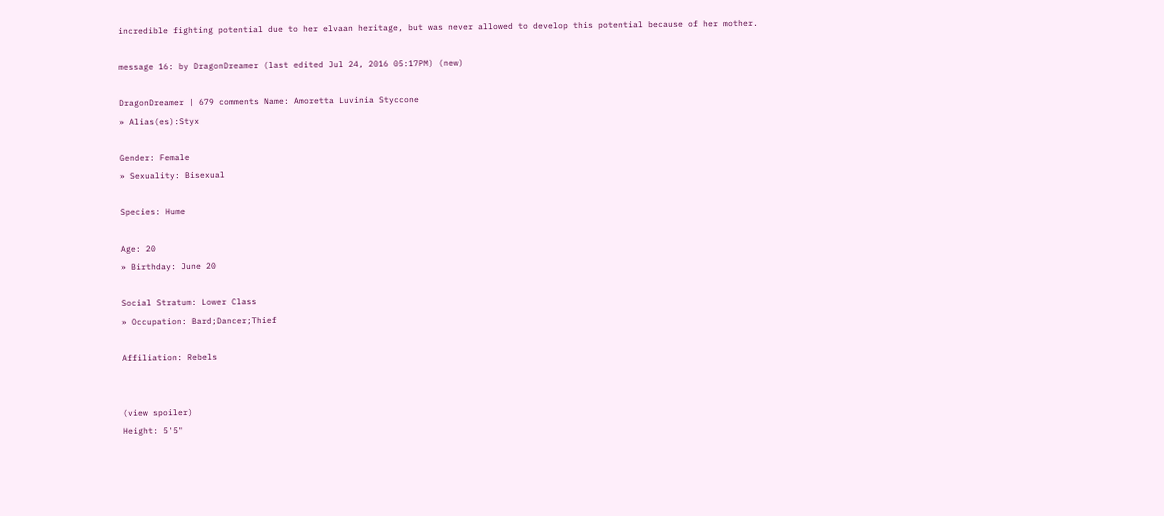incredible fighting potential due to her elvaan heritage, but was never allowed to develop this potential because of her mother.

message 16: by DragonDreamer (last edited Jul 24, 2016 05:17PM) (new)

DragonDreamer | 679 comments Name: Amoretta Luvinia Styccone
» Alias(es):Styx

Gender: Female
» Sexuality: Bisexual

Species: Hume

Age: 20
» Birthday: June 20

Social Stratum: Lower Class
» Occupation: Bard;Dancer;Thief

Affiliation: Rebels


(view spoiler)
Height: 5'5"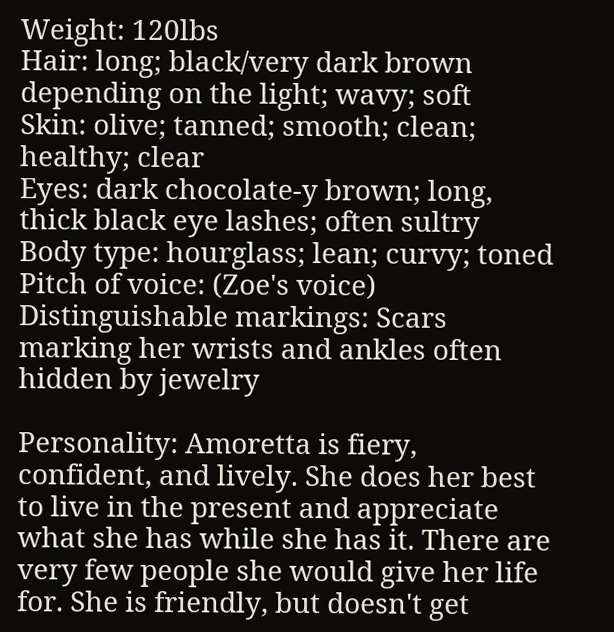Weight: 120lbs
Hair: long; black/very dark brown depending on the light; wavy; soft
Skin: olive; tanned; smooth; clean; healthy; clear
Eyes: dark chocolate-y brown; long, thick black eye lashes; often sultry
Body type: hourglass; lean; curvy; toned
Pitch of voice: (Zoe's voice)
Distinguishable markings: Scars marking her wrists and ankles often hidden by jewelry

Personality: Amoretta is fiery, confident, and lively. She does her best to live in the present and appreciate what she has while she has it. There are very few people she would give her life for. She is friendly, but doesn't get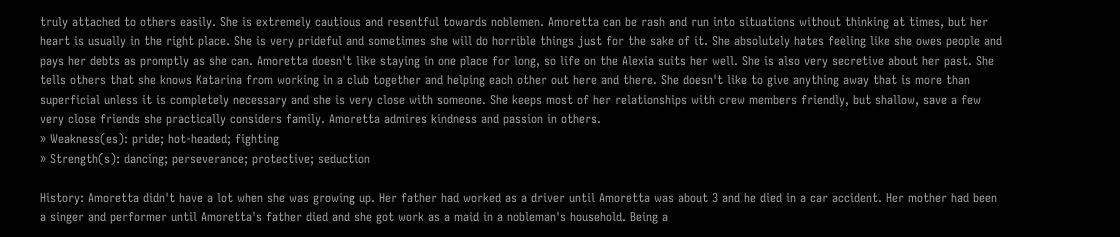truly attached to others easily. She is extremely cautious and resentful towards noblemen. Amoretta can be rash and run into situations without thinking at times, but her heart is usually in the right place. She is very prideful and sometimes she will do horrible things just for the sake of it. She absolutely hates feeling like she owes people and pays her debts as promptly as she can. Amoretta doesn't like staying in one place for long, so life on the Alexia suits her well. She is also very secretive about her past. She tells others that she knows Katarina from working in a club together and helping each other out here and there. She doesn't like to give anything away that is more than superficial unless it is completely necessary and she is very close with someone. She keeps most of her relationships with crew members friendly, but shallow, save a few very close friends she practically considers family. Amoretta admires kindness and passion in others.
» Weakness(es): pride; hot-headed; fighting
» Strength(s): dancing; perseverance; protective; seduction

History: Amoretta didn't have a lot when she was growing up. Her father had worked as a driver until Amoretta was about 3 and he died in a car accident. Her mother had been a singer and performer until Amoretta's father died and she got work as a maid in a nobleman's household. Being a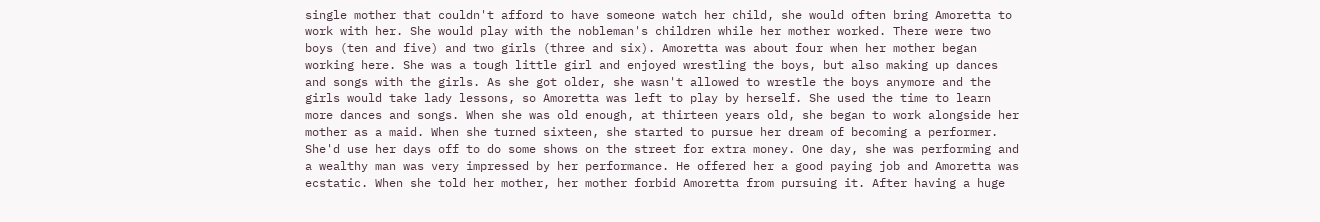single mother that couldn't afford to have someone watch her child, she would often bring Amoretta to work with her. She would play with the nobleman's children while her mother worked. There were two boys (ten and five) and two girls (three and six). Amoretta was about four when her mother began working here. She was a tough little girl and enjoyed wrestling the boys, but also making up dances and songs with the girls. As she got older, she wasn't allowed to wrestle the boys anymore and the girls would take lady lessons, so Amoretta was left to play by herself. She used the time to learn more dances and songs. When she was old enough, at thirteen years old, she began to work alongside her mother as a maid. When she turned sixteen, she started to pursue her dream of becoming a performer. She'd use her days off to do some shows on the street for extra money. One day, she was performing and a wealthy man was very impressed by her performance. He offered her a good paying job and Amoretta was ecstatic. When she told her mother, her mother forbid Amoretta from pursuing it. After having a huge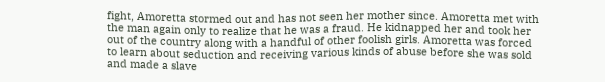fight, Amoretta stormed out and has not seen her mother since. Amoretta met with the man again only to realize that he was a fraud. He kidnapped her and took her out of the country along with a handful of other foolish girls. Amoretta was forced to learn about seduction and receiving various kinds of abuse before she was sold and made a slave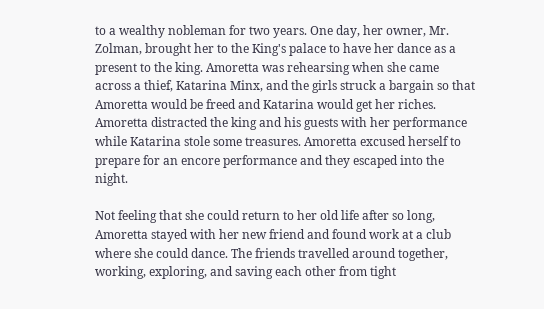to a wealthy nobleman for two years. One day, her owner, Mr. Zolman, brought her to the King's palace to have her dance as a present to the king. Amoretta was rehearsing when she came across a thief, Katarina Minx, and the girls struck a bargain so that Amoretta would be freed and Katarina would get her riches. Amoretta distracted the king and his guests with her performance while Katarina stole some treasures. Amoretta excused herself to prepare for an encore performance and they escaped into the night.

Not feeling that she could return to her old life after so long, Amoretta stayed with her new friend and found work at a club where she could dance. The friends travelled around together, working, exploring, and saving each other from tight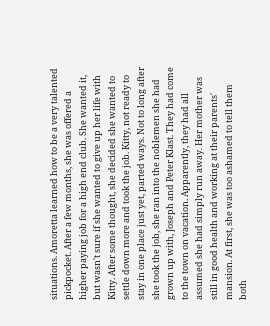situations. Amoretta learned how to be a very talented pickpocket. After a few months, she was offered a higher paying job for a high end club. She wanted it, but wasn't sure if she wanted to give up her life with Kitty. After some thought, she decided she wanted to settle down more and took the job. Kitty, not ready to stay in one place just yet, parted ways. Not to long after she took the job, she ran into the noblemen she had grown up with, Joseph and Peter Klast. They had come to the town on vacation. Apparently, they had all assumed she had simply run away. Her mother was still in good health and working at their parents' mansion. At first, she was too ashamed to tell them both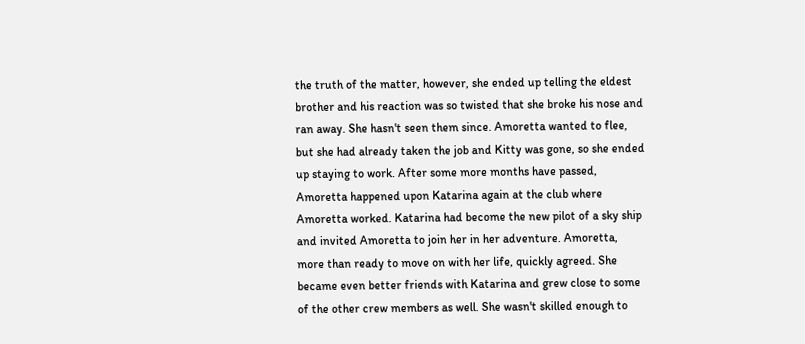the truth of the matter, however, she ended up telling the eldest brother and his reaction was so twisted that she broke his nose and ran away. She hasn't seen them since. Amoretta wanted to flee, but she had already taken the job and Kitty was gone, so she ended up staying to work. After some more months have passed, Amoretta happened upon Katarina again at the club where Amoretta worked. Katarina had become the new pilot of a sky ship and invited Amoretta to join her in her adventure. Amoretta, more than ready to move on with her life, quickly agreed. She became even better friends with Katarina and grew close to some of the other crew members as well. She wasn't skilled enough to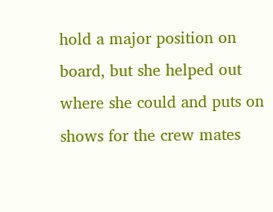hold a major position on board, but she helped out where she could and puts on shows for the crew mates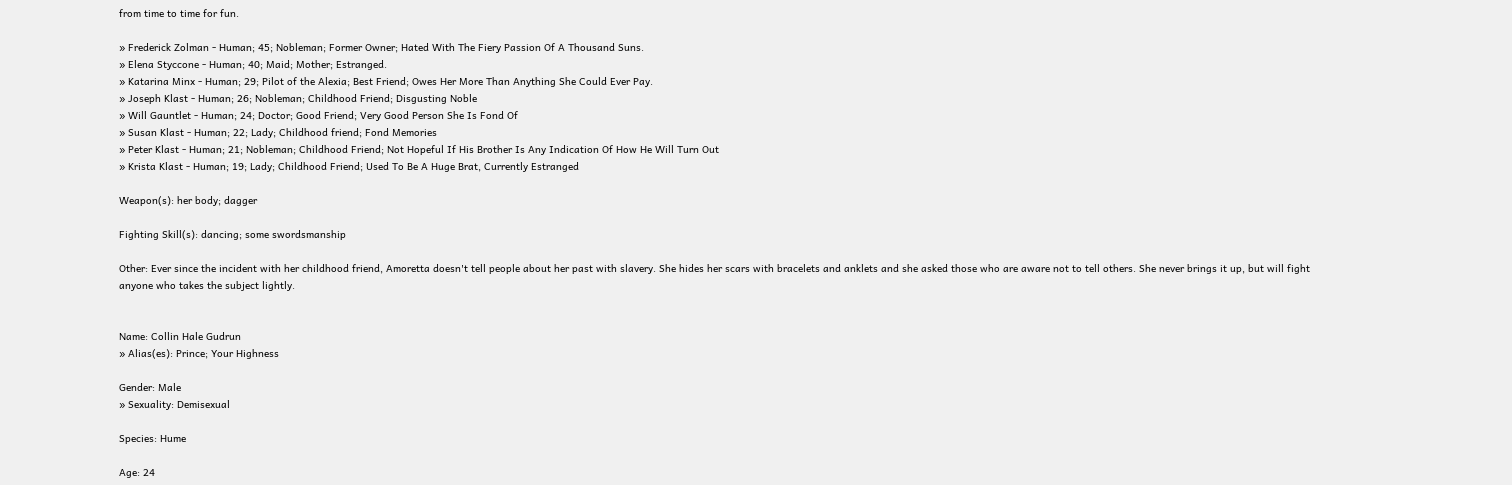from time to time for fun.

» Frederick Zolman - Human; 45; Nobleman; Former Owner; Hated With The Fiery Passion Of A Thousand Suns.
» Elena Styccone - Human; 40; Maid; Mother; Estranged.
» Katarina Minx - Human; 29; Pilot of the Alexia; Best Friend; Owes Her More Than Anything She Could Ever Pay.
» Joseph Klast - Human; 26; Nobleman; Childhood Friend; Disgusting Noble
» Will Gauntlet - Human; 24; Doctor; Good Friend; Very Good Person She Is Fond Of
» Susan Klast - Human; 22; Lady; Childhood friend; Fond Memories
» Peter Klast - Human; 21; Nobleman; Childhood Friend; Not Hopeful If His Brother Is Any Indication Of How He Will Turn Out
» Krista Klast - Human; 19; Lady; Childhood Friend; Used To Be A Huge Brat, Currently Estranged

Weapon(s): her body; dagger

Fighting Skill(s): dancing; some swordsmanship

Other: Ever since the incident with her childhood friend, Amoretta doesn't tell people about her past with slavery. She hides her scars with bracelets and anklets and she asked those who are aware not to tell others. She never brings it up, but will fight anyone who takes the subject lightly.


Name: Collin Hale Gudrun
» Alias(es): Prince; Your Highness

Gender: Male
» Sexuality: Demisexual

Species: Hume

Age: 24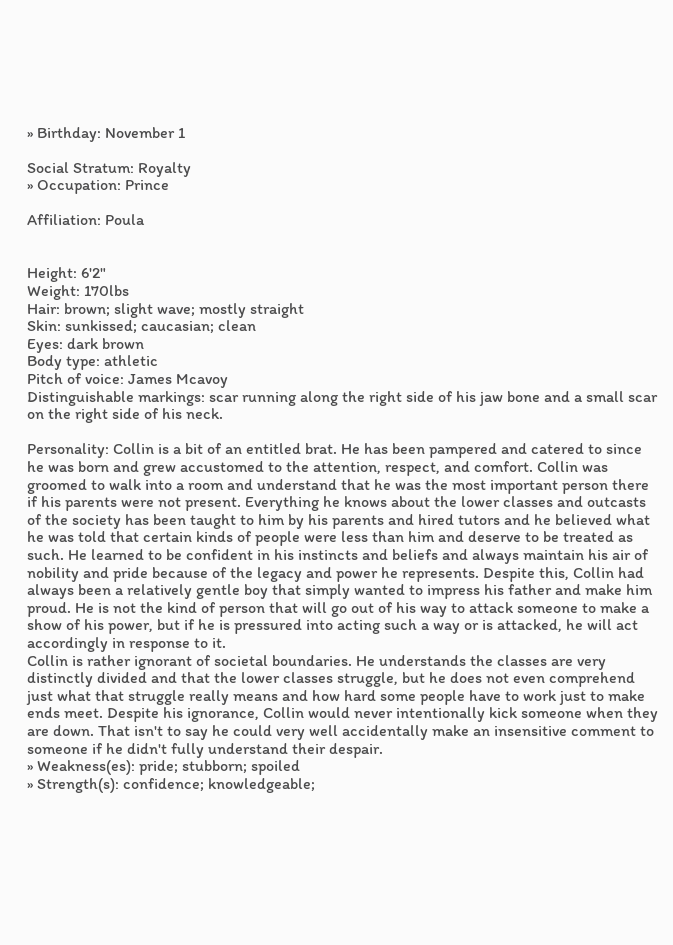» Birthday: November 1

Social Stratum: Royalty
» Occupation: Prince

Affiliation: Poula


Height: 6'2"
Weight: 170lbs
Hair: brown; slight wave; mostly straight
Skin: sunkissed; caucasian; clean
Eyes: dark brown
Body type: athletic
Pitch of voice: James Mcavoy
Distinguishable markings: scar running along the right side of his jaw bone and a small scar on the right side of his neck.

Personality: Collin is a bit of an entitled brat. He has been pampered and catered to since he was born and grew accustomed to the attention, respect, and comfort. Collin was groomed to walk into a room and understand that he was the most important person there if his parents were not present. Everything he knows about the lower classes and outcasts of the society has been taught to him by his parents and hired tutors and he believed what he was told that certain kinds of people were less than him and deserve to be treated as such. He learned to be confident in his instincts and beliefs and always maintain his air of nobility and pride because of the legacy and power he represents. Despite this, Collin had always been a relatively gentle boy that simply wanted to impress his father and make him proud. He is not the kind of person that will go out of his way to attack someone to make a show of his power, but if he is pressured into acting such a way or is attacked, he will act accordingly in response to it.
Collin is rather ignorant of societal boundaries. He understands the classes are very distinctly divided and that the lower classes struggle, but he does not even comprehend just what that struggle really means and how hard some people have to work just to make ends meet. Despite his ignorance, Collin would never intentionally kick someone when they are down. That isn't to say he could very well accidentally make an insensitive comment to someone if he didn't fully understand their despair.
» Weakness(es): pride; stubborn; spoiled
» Strength(s): confidence; knowledgeable;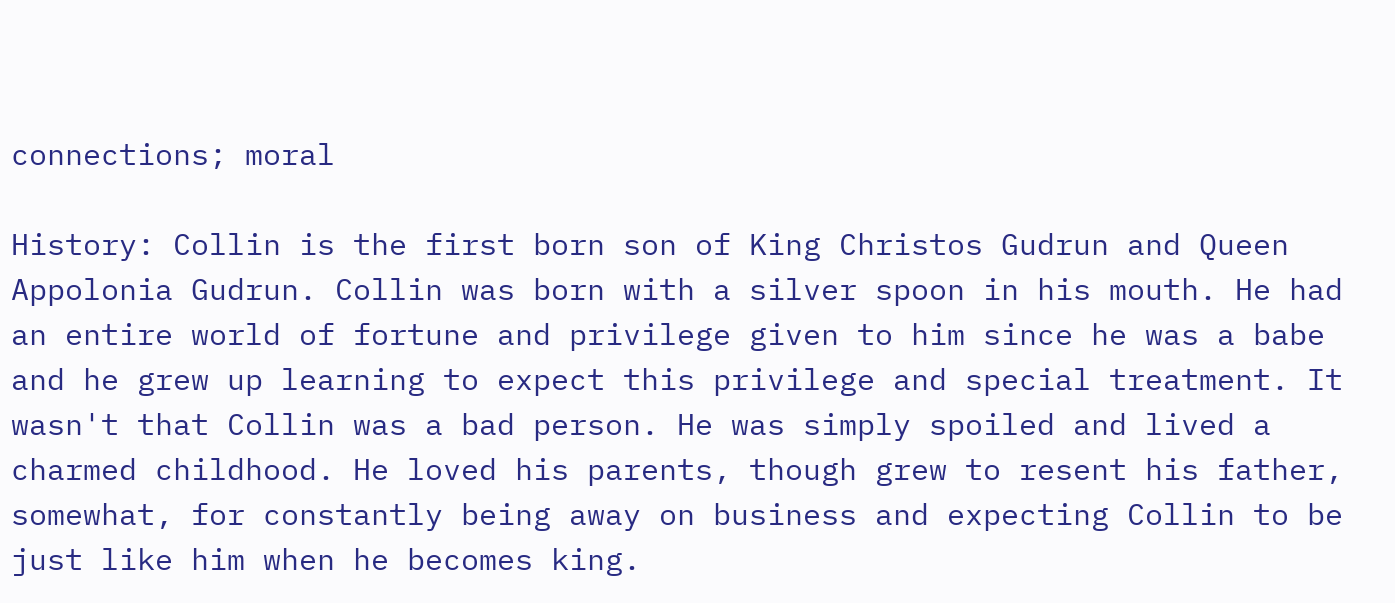connections; moral

History: Collin is the first born son of King Christos Gudrun and Queen Appolonia Gudrun. Collin was born with a silver spoon in his mouth. He had an entire world of fortune and privilege given to him since he was a babe and he grew up learning to expect this privilege and special treatment. It wasn't that Collin was a bad person. He was simply spoiled and lived a charmed childhood. He loved his parents, though grew to resent his father, somewhat, for constantly being away on business and expecting Collin to be just like him when he becomes king.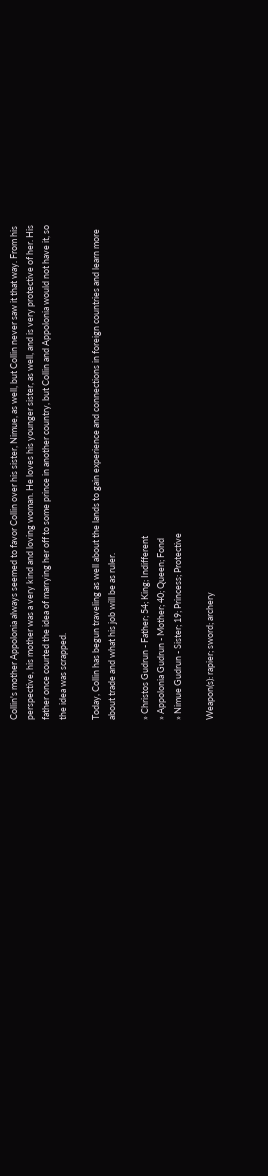Collin's mother Appolonia always seemed to favor Collin over his sister, Nimue, as well, but Collin never saw it that way. From his perspective, his mother was a very kind and loving woman. He loves his younger sister, as well, and is very protective of her. His father once courted the idea of marrying her off to some prince in another country, but Collin and Appolonia would not have it, so the idea was scrapped.

Today, Collin has begun traveling as well about the lands to gain experience and connections in foreign countries and learn more about trade and what his job will be as ruler.

» Christos Gudrun - Father; 54; King; Indifferent
» Appolonia Gudrun - Mother; 40; Queen; Fond
» Nimue Gudrun - Sister; 19; Princess; Protective

Weapon(s): rapier; sword; archery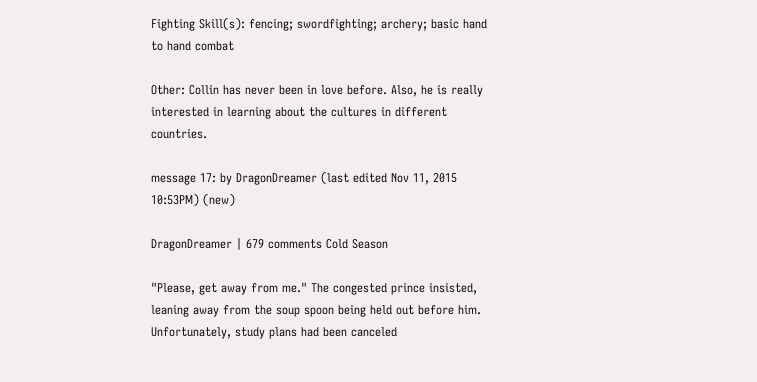Fighting Skill(s): fencing; swordfighting; archery; basic hand to hand combat

Other: Collin has never been in love before. Also, he is really interested in learning about the cultures in different countries.

message 17: by DragonDreamer (last edited Nov 11, 2015 10:53PM) (new)

DragonDreamer | 679 comments Cold Season

"Please, get away from me." The congested prince insisted, leaning away from the soup spoon being held out before him. Unfortunately, study plans had been canceled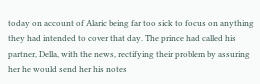today on account of Alaric being far too sick to focus on anything they had intended to cover that day. The prince had called his partner, Della, with the news, rectifying their problem by assuring her he would send her his notes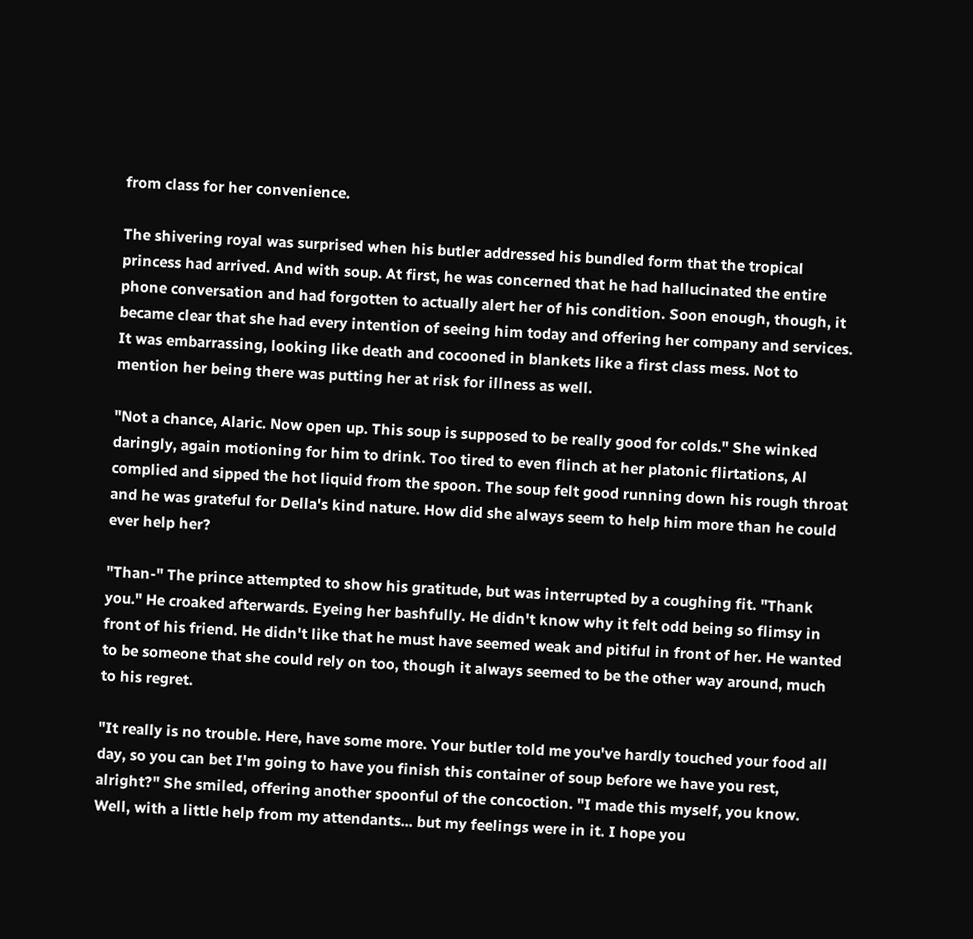from class for her convenience.

The shivering royal was surprised when his butler addressed his bundled form that the tropical princess had arrived. And with soup. At first, he was concerned that he had hallucinated the entire phone conversation and had forgotten to actually alert her of his condition. Soon enough, though, it became clear that she had every intention of seeing him today and offering her company and services. It was embarrassing, looking like death and cocooned in blankets like a first class mess. Not to mention her being there was putting her at risk for illness as well.

"Not a chance, Alaric. Now open up. This soup is supposed to be really good for colds." She winked daringly, again motioning for him to drink. Too tired to even flinch at her platonic flirtations, Al complied and sipped the hot liquid from the spoon. The soup felt good running down his rough throat and he was grateful for Della's kind nature. How did she always seem to help him more than he could ever help her?

"Than-" The prince attempted to show his gratitude, but was interrupted by a coughing fit. "Thank you." He croaked afterwards. Eyeing her bashfully. He didn't know why it felt odd being so flimsy in front of his friend. He didn't like that he must have seemed weak and pitiful in front of her. He wanted to be someone that she could rely on too, though it always seemed to be the other way around, much to his regret.

"It really is no trouble. Here, have some more. Your butler told me you've hardly touched your food all day, so you can bet I'm going to have you finish this container of soup before we have you rest, alright?" She smiled, offering another spoonful of the concoction. "I made this myself, you know. Well, with a little help from my attendants... but my feelings were in it. I hope you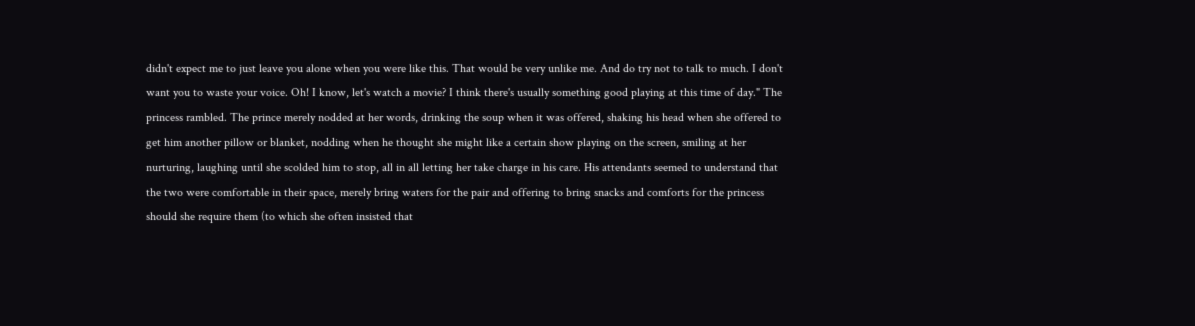didn't expect me to just leave you alone when you were like this. That would be very unlike me. And do try not to talk to much. I don't want you to waste your voice. Oh! I know, let's watch a movie? I think there's usually something good playing at this time of day." The princess rambled. The prince merely nodded at her words, drinking the soup when it was offered, shaking his head when she offered to get him another pillow or blanket, nodding when he thought she might like a certain show playing on the screen, smiling at her nurturing, laughing until she scolded him to stop, all in all letting her take charge in his care. His attendants seemed to understand that the two were comfortable in their space, merely bring waters for the pair and offering to bring snacks and comforts for the princess should she require them (to which she often insisted that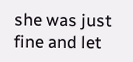she was just fine and let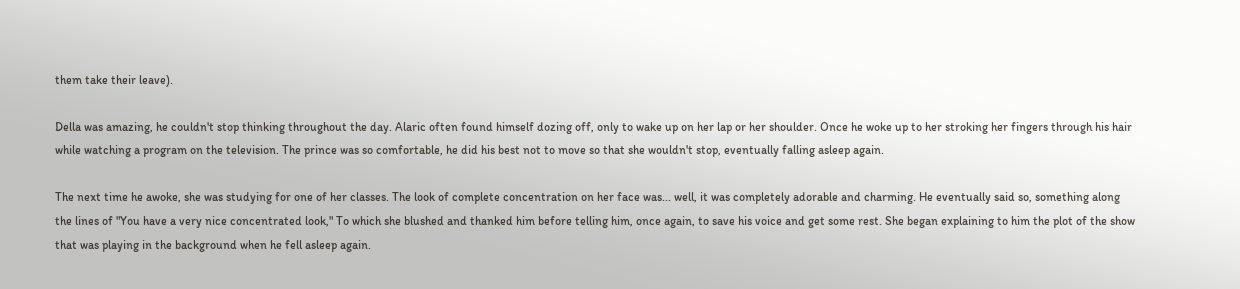them take their leave).

Della was amazing, he couldn't stop thinking throughout the day. Alaric often found himself dozing off, only to wake up on her lap or her shoulder. Once he woke up to her stroking her fingers through his hair while watching a program on the television. The prince was so comfortable, he did his best not to move so that she wouldn't stop, eventually falling asleep again.

The next time he awoke, she was studying for one of her classes. The look of complete concentration on her face was... well, it was completely adorable and charming. He eventually said so, something along the lines of "You have a very nice concentrated look," To which she blushed and thanked him before telling him, once again, to save his voice and get some rest. She began explaining to him the plot of the show that was playing in the background when he fell asleep again.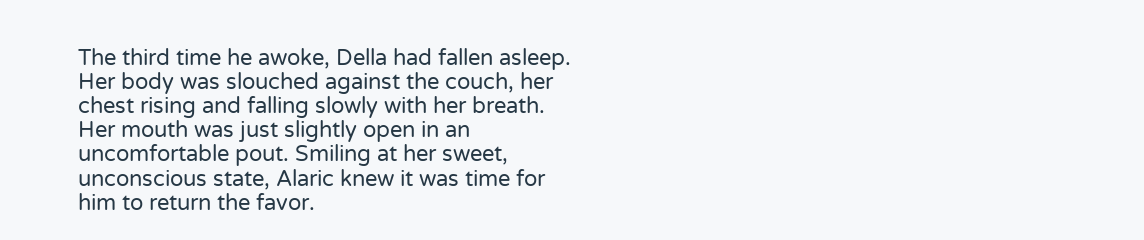The third time he awoke, Della had fallen asleep. Her body was slouched against the couch, her chest rising and falling slowly with her breath. Her mouth was just slightly open in an uncomfortable pout. Smiling at her sweet, unconscious state, Alaric knew it was time for him to return the favor.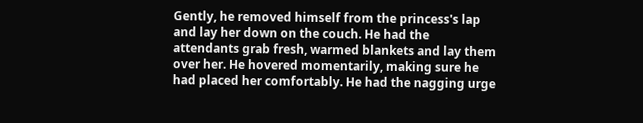Gently, he removed himself from the princess's lap and lay her down on the couch. He had the attendants grab fresh, warmed blankets and lay them over her. He hovered momentarily, making sure he had placed her comfortably. He had the nagging urge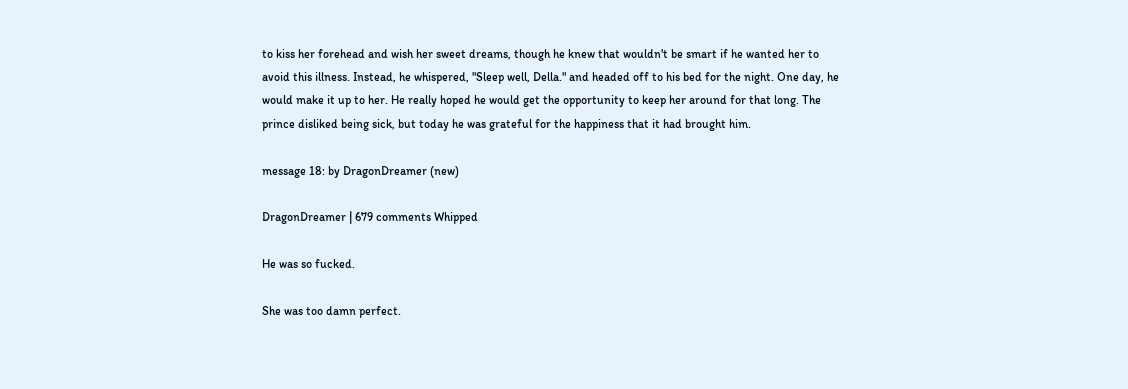to kiss her forehead and wish her sweet dreams, though he knew that wouldn't be smart if he wanted her to avoid this illness. Instead, he whispered, "Sleep well, Della." and headed off to his bed for the night. One day, he would make it up to her. He really hoped he would get the opportunity to keep her around for that long. The prince disliked being sick, but today he was grateful for the happiness that it had brought him.

message 18: by DragonDreamer (new)

DragonDreamer | 679 comments Whipped

He was so fucked.

She was too damn perfect.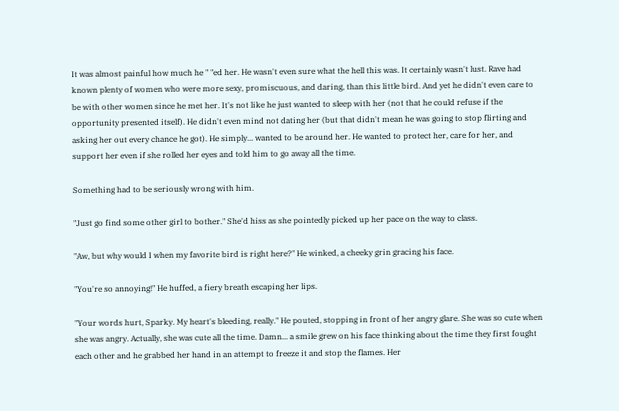It was almost painful how much he " "ed her. He wasn't even sure what the hell this was. It certainly wasn't lust. Rave had known plenty of women who were more sexy, promiscuous, and daring, than this little bird. And yet he didn't even care to be with other women since he met her. It's not like he just wanted to sleep with her (not that he could refuse if the opportunity presented itself). He didn't even mind not dating her (but that didn't mean he was going to stop flirting and asking her out every chance he got). He simply... wanted to be around her. He wanted to protect her, care for her, and support her even if she rolled her eyes and told him to go away all the time.

Something had to be seriously wrong with him.

"Just go find some other girl to bother." She'd hiss as she pointedly picked up her pace on the way to class.

"Aw, but why would I when my favorite bird is right here?" He winked, a cheeky grin gracing his face.

"You're so annoying!" He huffed, a fiery breath escaping her lips.

"Your words hurt, Sparky. My heart's bleeding, really." He pouted, stopping in front of her angry glare. She was so cute when she was angry. Actually, she was cute all the time. Damn... a smile grew on his face thinking about the time they first fought each other and he grabbed her hand in an attempt to freeze it and stop the flames. Her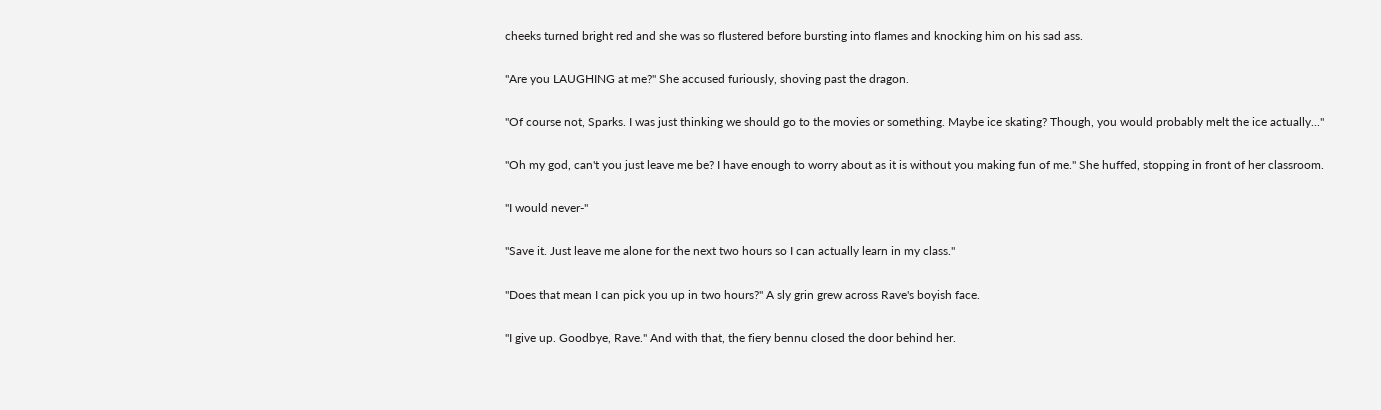cheeks turned bright red and she was so flustered before bursting into flames and knocking him on his sad ass.

"Are you LAUGHING at me?" She accused furiously, shoving past the dragon.

"Of course not, Sparks. I was just thinking we should go to the movies or something. Maybe ice skating? Though, you would probably melt the ice actually..."

"Oh my god, can't you just leave me be? I have enough to worry about as it is without you making fun of me." She huffed, stopping in front of her classroom.

"I would never-"

"Save it. Just leave me alone for the next two hours so I can actually learn in my class."

"Does that mean I can pick you up in two hours?" A sly grin grew across Rave's boyish face.

"I give up. Goodbye, Rave." And with that, the fiery bennu closed the door behind her.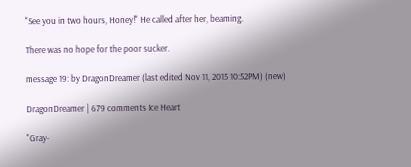"See you in two hours, Honey!" He called after her, beaming.

There was no hope for the poor sucker.

message 19: by DragonDreamer (last edited Nov 11, 2015 10:52PM) (new)

DragonDreamer | 679 comments Ice Heart

"Gray-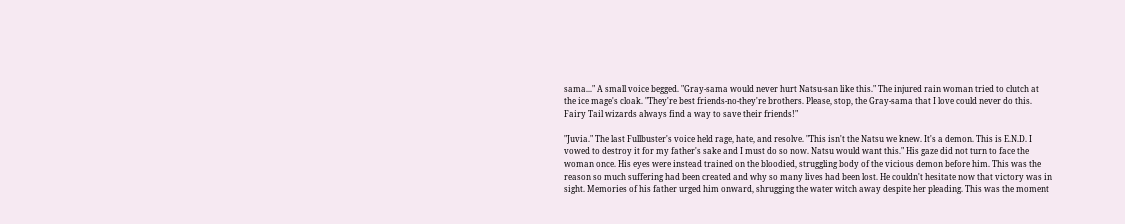sama..." A small voice begged. "Gray-sama would never hurt Natsu-san like this." The injured rain woman tried to clutch at the ice mage's cloak. "They're best friends-no-they're brothers. Please, stop, the Gray-sama that I love could never do this. Fairy Tail wizards always find a way to save their friends!"

"Juvia." The last Fullbuster's voice held rage, hate, and resolve. "This isn't the Natsu we knew. It's a demon. This is E.N.D. I vowed to destroy it for my father's sake and I must do so now. Natsu would want this." His gaze did not turn to face the woman once. His eyes were instead trained on the bloodied, struggling body of the vicious demon before him. This was the reason so much suffering had been created and why so many lives had been lost. He couldn't hesitate now that victory was in sight. Memories of his father urged him onward, shrugging the water witch away despite her pleading. This was the moment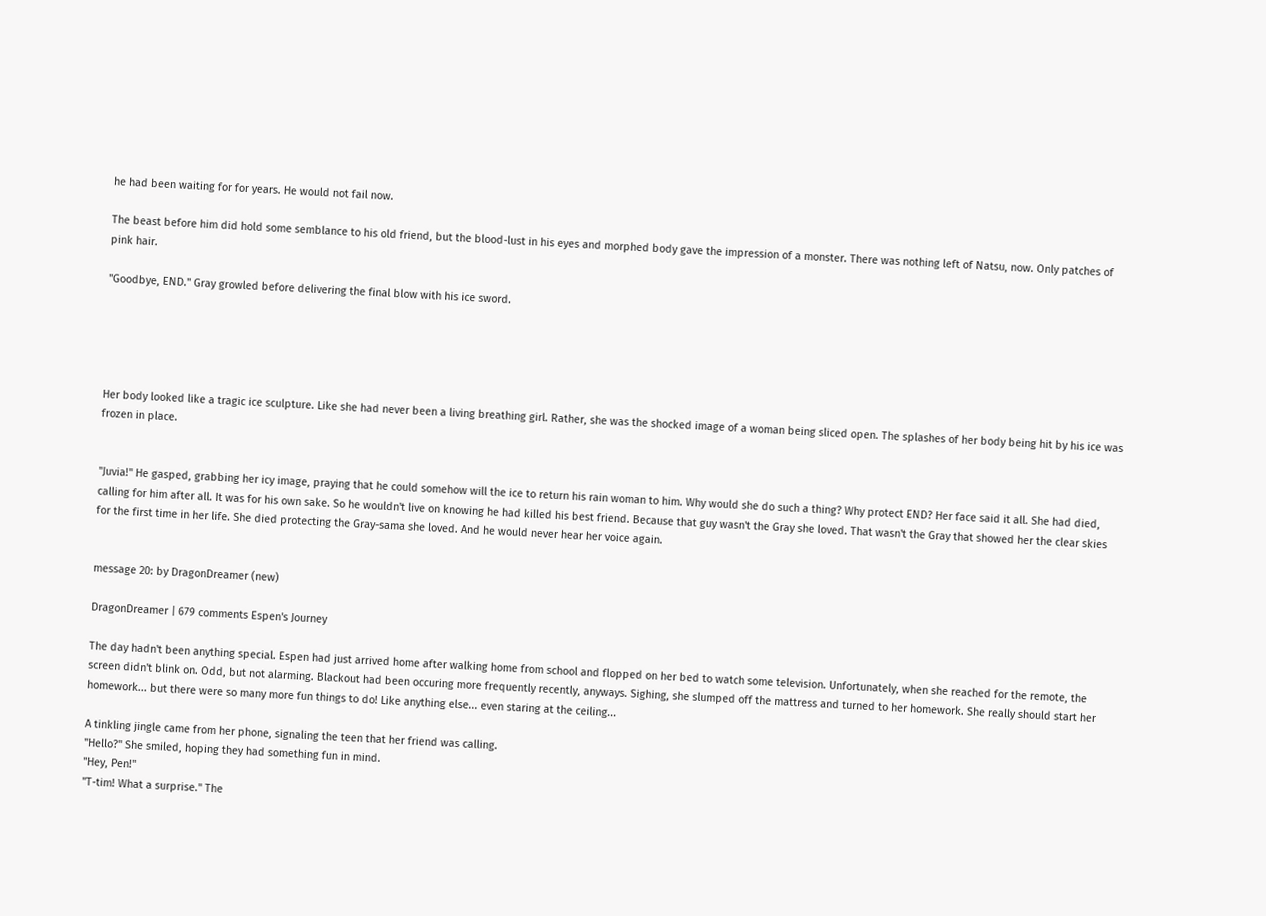he had been waiting for for years. He would not fail now.

The beast before him did hold some semblance to his old friend, but the blood-lust in his eyes and morphed body gave the impression of a monster. There was nothing left of Natsu, now. Only patches of pink hair.

"Goodbye, END." Gray growled before delivering the final blow with his ice sword.





Her body looked like a tragic ice sculpture. Like she had never been a living breathing girl. Rather, she was the shocked image of a woman being sliced open. The splashes of her body being hit by his ice was frozen in place.


"Juvia!" He gasped, grabbing her icy image, praying that he could somehow will the ice to return his rain woman to him. Why would she do such a thing? Why protect END? Her face said it all. She had died, calling for him after all. It was for his own sake. So he wouldn't live on knowing he had killed his best friend. Because that guy wasn't the Gray she loved. That wasn't the Gray that showed her the clear skies for the first time in her life. She died protecting the Gray-sama she loved. And he would never hear her voice again.


message 20: by DragonDreamer (new)

DragonDreamer | 679 comments Espen's Journey

The day hadn't been anything special. Espen had just arrived home after walking home from school and flopped on her bed to watch some television. Unfortunately, when she reached for the remote, the screen didn't blink on. Odd, but not alarming. Blackout had been occuring more frequently recently, anyways. Sighing, she slumped off the mattress and turned to her homework. She really should start her homework... but there were so many more fun things to do! Like anything else... even staring at the ceiling...

A tinkling jingle came from her phone, signaling the teen that her friend was calling.
"Hello?" She smiled, hoping they had something fun in mind.
"Hey, Pen!"
"T-tim! What a surprise." The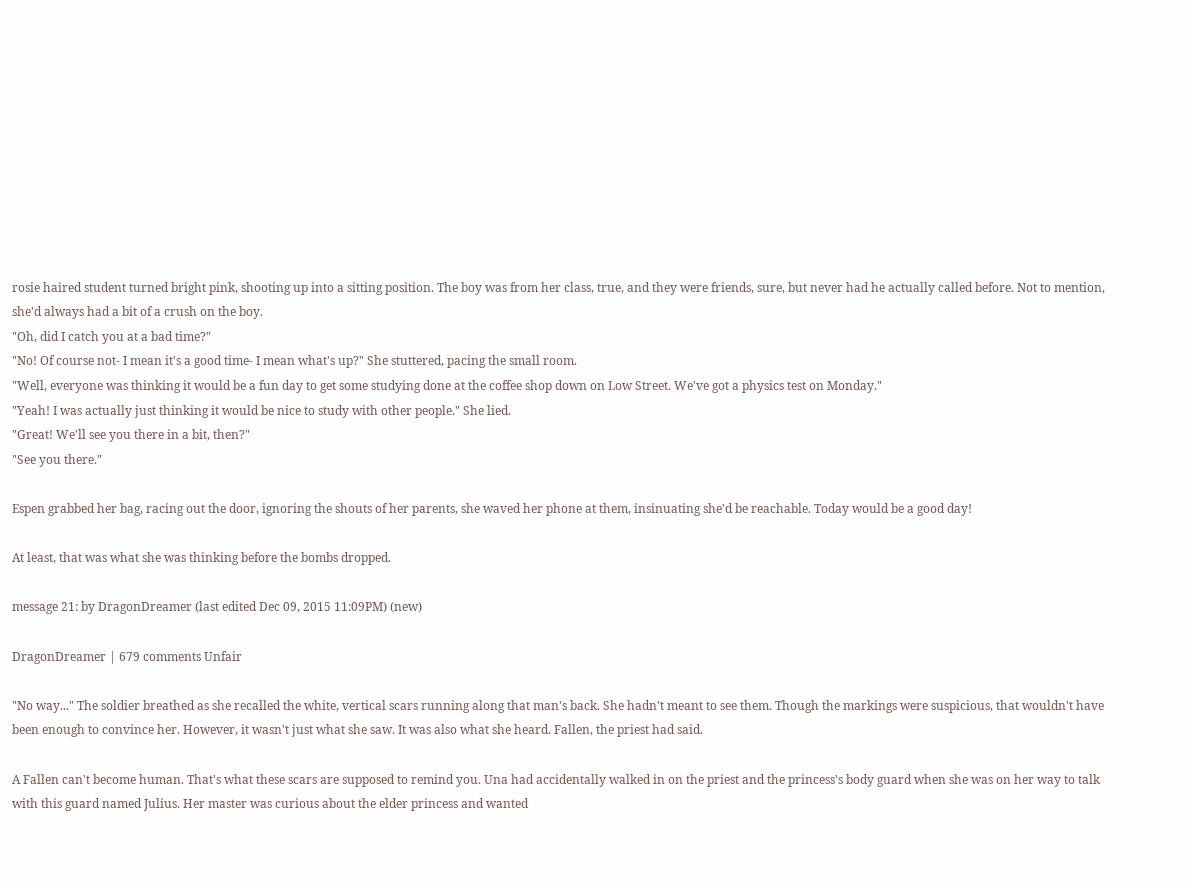rosie haired student turned bright pink, shooting up into a sitting position. The boy was from her class, true, and they were friends, sure, but never had he actually called before. Not to mention, she'd always had a bit of a crush on the boy.
"Oh, did I catch you at a bad time?"
"No! Of course not- I mean it's a good time- I mean what's up?" She stuttered, pacing the small room.
"Well, everyone was thinking it would be a fun day to get some studying done at the coffee shop down on Low Street. We've got a physics test on Monday."
"Yeah! I was actually just thinking it would be nice to study with other people." She lied.
"Great! We'll see you there in a bit, then?"
"See you there."

Espen grabbed her bag, racing out the door, ignoring the shouts of her parents, she waved her phone at them, insinuating she'd be reachable. Today would be a good day!

At least, that was what she was thinking before the bombs dropped.

message 21: by DragonDreamer (last edited Dec 09, 2015 11:09PM) (new)

DragonDreamer | 679 comments Unfair

"No way..." The soldier breathed as she recalled the white, vertical scars running along that man's back. She hadn't meant to see them. Though the markings were suspicious, that wouldn't have been enough to convince her. However, it wasn't just what she saw. It was also what she heard. Fallen, the priest had said.

A Fallen can't become human. That's what these scars are supposed to remind you. Una had accidentally walked in on the priest and the princess's body guard when she was on her way to talk with this guard named Julius. Her master was curious about the elder princess and wanted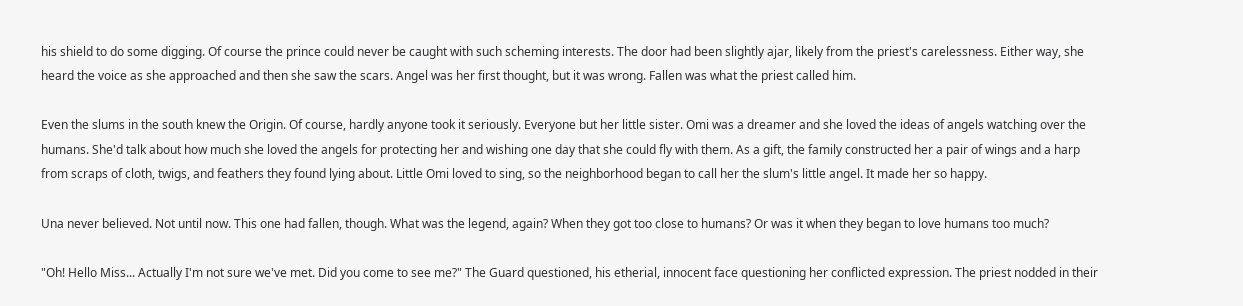his shield to do some digging. Of course the prince could never be caught with such scheming interests. The door had been slightly ajar, likely from the priest's carelessness. Either way, she heard the voice as she approached and then she saw the scars. Angel was her first thought, but it was wrong. Fallen was what the priest called him.

Even the slums in the south knew the Origin. Of course, hardly anyone took it seriously. Everyone but her little sister. Omi was a dreamer and she loved the ideas of angels watching over the humans. She'd talk about how much she loved the angels for protecting her and wishing one day that she could fly with them. As a gift, the family constructed her a pair of wings and a harp from scraps of cloth, twigs, and feathers they found lying about. Little Omi loved to sing, so the neighborhood began to call her the slum's little angel. It made her so happy.

Una never believed. Not until now. This one had fallen, though. What was the legend, again? When they got too close to humans? Or was it when they began to love humans too much?

"Oh! Hello Miss... Actually I'm not sure we've met. Did you come to see me?" The Guard questioned, his etherial, innocent face questioning her conflicted expression. The priest nodded in their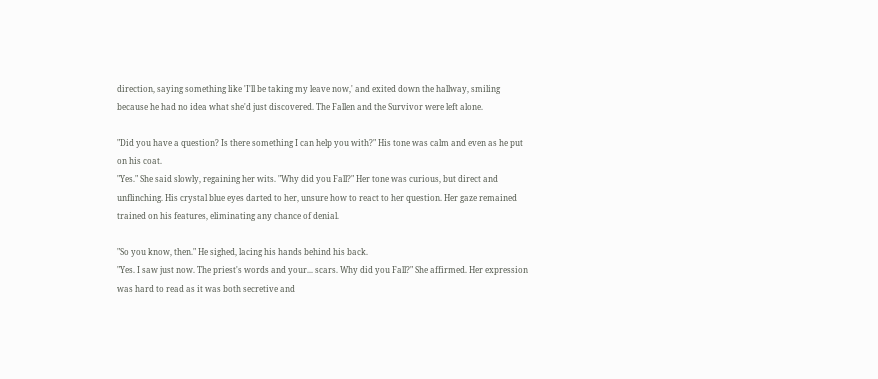direction, saying something like 'I'll be taking my leave now,' and exited down the hallway, smiling because he had no idea what she'd just discovered. The Fallen and the Survivor were left alone.

"Did you have a question? Is there something I can help you with?" His tone was calm and even as he put on his coat.
"Yes." She said slowly, regaining her wits. "Why did you Fall?" Her tone was curious, but direct and unflinching. His crystal blue eyes darted to her, unsure how to react to her question. Her gaze remained trained on his features, eliminating any chance of denial.

"So you know, then." He sighed, lacing his hands behind his back.
"Yes. I saw just now. The priest's words and your... scars. Why did you Fall?" She affirmed. Her expression was hard to read as it was both secretive and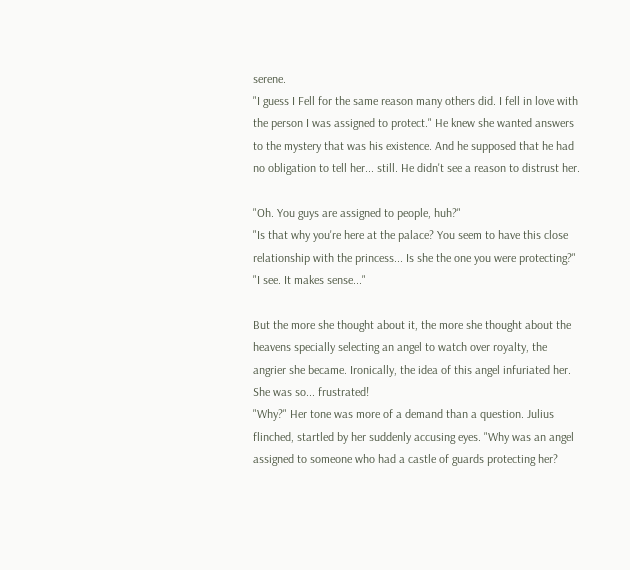serene.
"I guess I Fell for the same reason many others did. I fell in love with the person I was assigned to protect." He knew she wanted answers to the mystery that was his existence. And he supposed that he had no obligation to tell her... still. He didn't see a reason to distrust her.

"Oh. You guys are assigned to people, huh?"
"Is that why you're here at the palace? You seem to have this close relationship with the princess... Is she the one you were protecting?"
"I see. It makes sense..."

But the more she thought about it, the more she thought about the heavens specially selecting an angel to watch over royalty, the angrier she became. Ironically, the idea of this angel infuriated her. She was so... frustrated!
"Why?" Her tone was more of a demand than a question. Julius flinched, startled by her suddenly accusing eyes. "Why was an angel assigned to someone who had a castle of guards protecting her?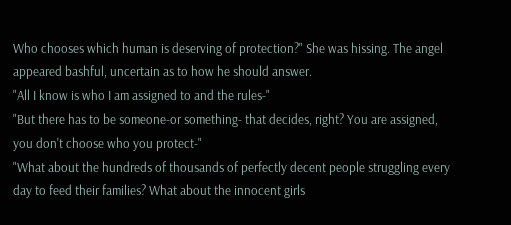Who chooses which human is deserving of protection?" She was hissing. The angel appeared bashful, uncertain as to how he should answer.
"All I know is who I am assigned to and the rules-"
"But there has to be someone-or something- that decides, right? You are assigned, you don't choose who you protect-"
"What about the hundreds of thousands of perfectly decent people struggling every day to feed their families? What about the innocent girls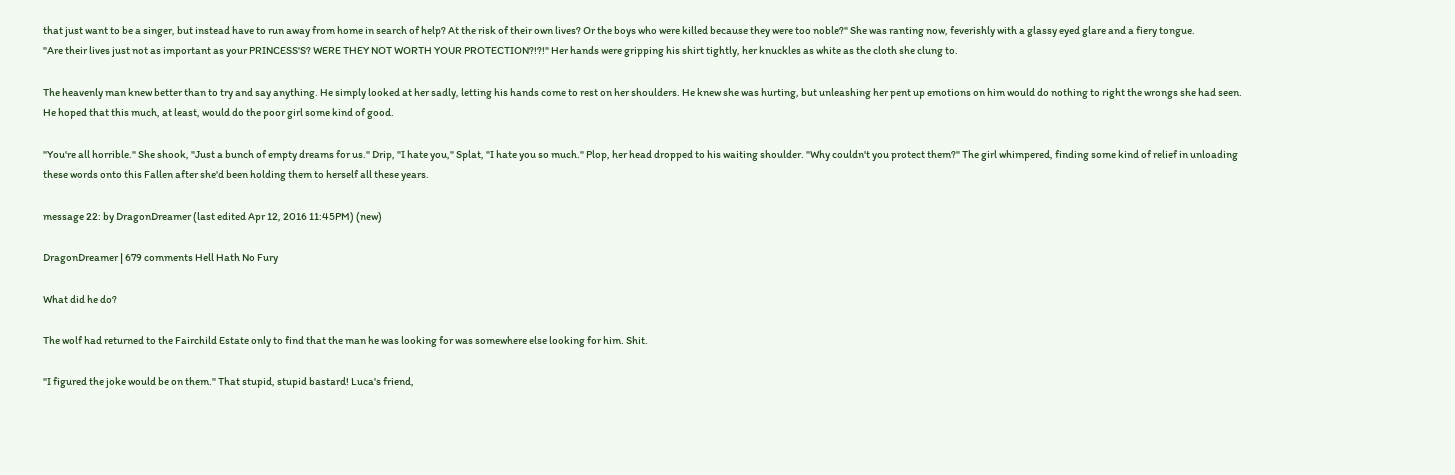that just want to be a singer, but instead have to run away from home in search of help? At the risk of their own lives? Or the boys who were killed because they were too noble?" She was ranting now, feverishly with a glassy eyed glare and a fiery tongue.
"Are their lives just not as important as your PRINCESS'S? WERE THEY NOT WORTH YOUR PROTECTION?!?!" Her hands were gripping his shirt tightly, her knuckles as white as the cloth she clung to.

The heavenly man knew better than to try and say anything. He simply looked at her sadly, letting his hands come to rest on her shoulders. He knew she was hurting, but unleashing her pent up emotions on him would do nothing to right the wrongs she had seen. He hoped that this much, at least, would do the poor girl some kind of good.

"You're all horrible." She shook, "Just a bunch of empty dreams for us." Drip, "I hate you," Splat, "I hate you so much." Plop, her head dropped to his waiting shoulder. "Why couldn't you protect them?" The girl whimpered, finding some kind of relief in unloading these words onto this Fallen after she'd been holding them to herself all these years.

message 22: by DragonDreamer (last edited Apr 12, 2016 11:45PM) (new)

DragonDreamer | 679 comments Hell Hath No Fury

What did he do?

The wolf had returned to the Fairchild Estate only to find that the man he was looking for was somewhere else looking for him. Shit.

"I figured the joke would be on them." That stupid, stupid bastard! Luca's friend,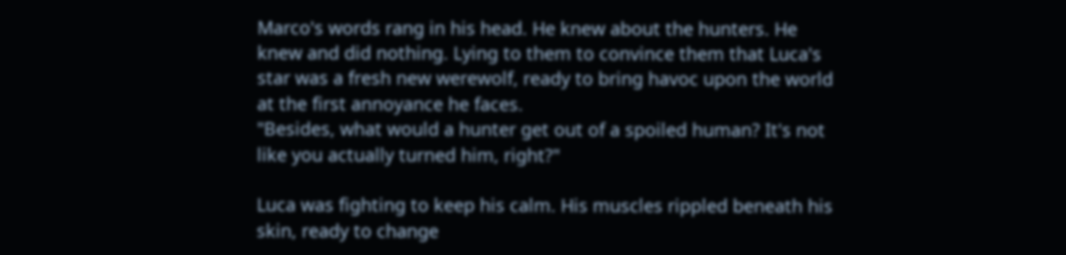Marco's words rang in his head. He knew about the hunters. He knew and did nothing. Lying to them to convince them that Luca's star was a fresh new werewolf, ready to bring havoc upon the world at the first annoyance he faces.
"Besides, what would a hunter get out of a spoiled human? It's not like you actually turned him, right?"

Luca was fighting to keep his calm. His muscles rippled beneath his skin, ready to change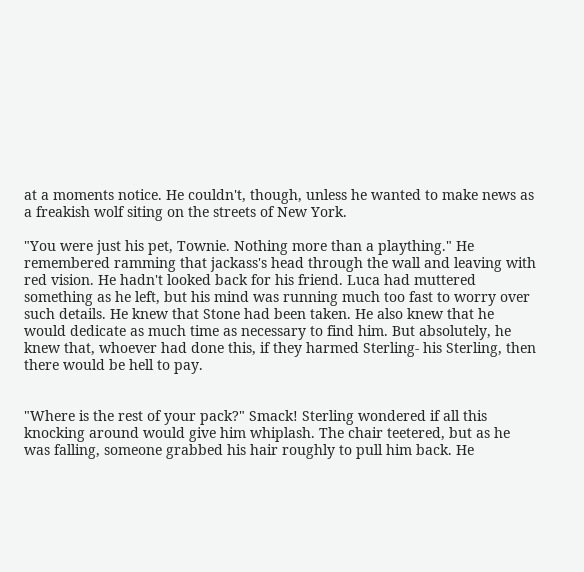at a moments notice. He couldn't, though, unless he wanted to make news as a freakish wolf siting on the streets of New York.

"You were just his pet, Townie. Nothing more than a plaything." He remembered ramming that jackass's head through the wall and leaving with red vision. He hadn't looked back for his friend. Luca had muttered something as he left, but his mind was running much too fast to worry over such details. He knew that Stone had been taken. He also knew that he would dedicate as much time as necessary to find him. But absolutely, he knew that, whoever had done this, if they harmed Sterling- his Sterling, then there would be hell to pay.


"Where is the rest of your pack?" Smack! Sterling wondered if all this knocking around would give him whiplash. The chair teetered, but as he was falling, someone grabbed his hair roughly to pull him back. He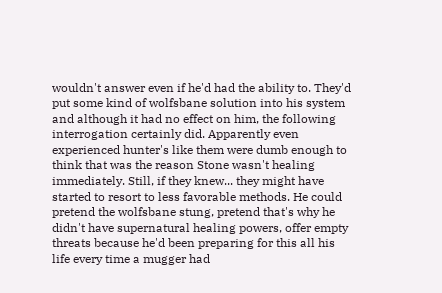wouldn't answer even if he'd had the ability to. They'd put some kind of wolfsbane solution into his system and although it had no effect on him, the following interrogation certainly did. Apparently even experienced hunter's like them were dumb enough to think that was the reason Stone wasn't healing immediately. Still, if they knew... they might have started to resort to less favorable methods. He could pretend the wolfsbane stung, pretend that's why he didn't have supernatural healing powers, offer empty threats because he'd been preparing for this all his life every time a mugger had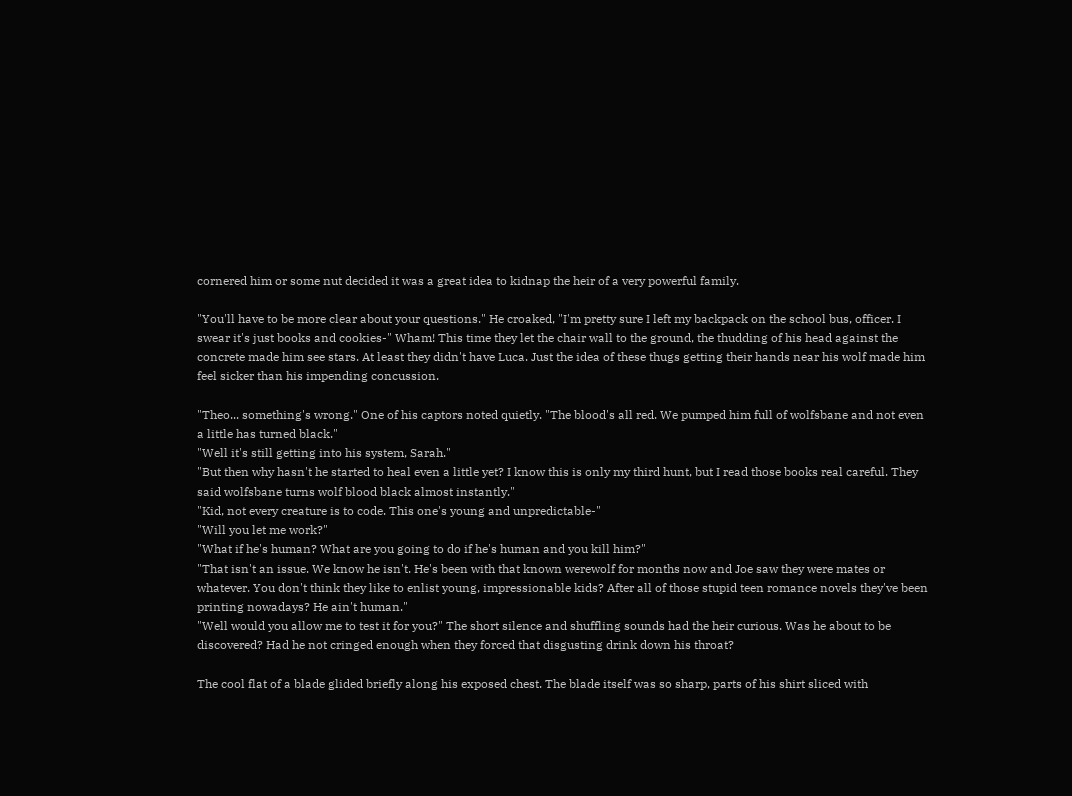cornered him or some nut decided it was a great idea to kidnap the heir of a very powerful family.

"You'll have to be more clear about your questions." He croaked, "I'm pretty sure I left my backpack on the school bus, officer. I swear it's just books and cookies-" Wham! This time they let the chair wall to the ground, the thudding of his head against the concrete made him see stars. At least they didn't have Luca. Just the idea of these thugs getting their hands near his wolf made him feel sicker than his impending concussion.

"Theo... something's wrong." One of his captors noted quietly. "The blood's all red. We pumped him full of wolfsbane and not even a little has turned black."
"Well it's still getting into his system, Sarah."
"But then why hasn't he started to heal even a little yet? I know this is only my third hunt, but I read those books real careful. They said wolfsbane turns wolf blood black almost instantly."
"Kid, not every creature is to code. This one's young and unpredictable-"
"Will you let me work?"
"What if he's human? What are you going to do if he's human and you kill him?"
"That isn't an issue. We know he isn't. He's been with that known werewolf for months now and Joe saw they were mates or whatever. You don't think they like to enlist young, impressionable kids? After all of those stupid teen romance novels they've been printing nowadays? He ain't human."
"Well would you allow me to test it for you?" The short silence and shuffling sounds had the heir curious. Was he about to be discovered? Had he not cringed enough when they forced that disgusting drink down his throat?

The cool flat of a blade glided briefly along his exposed chest. The blade itself was so sharp, parts of his shirt sliced with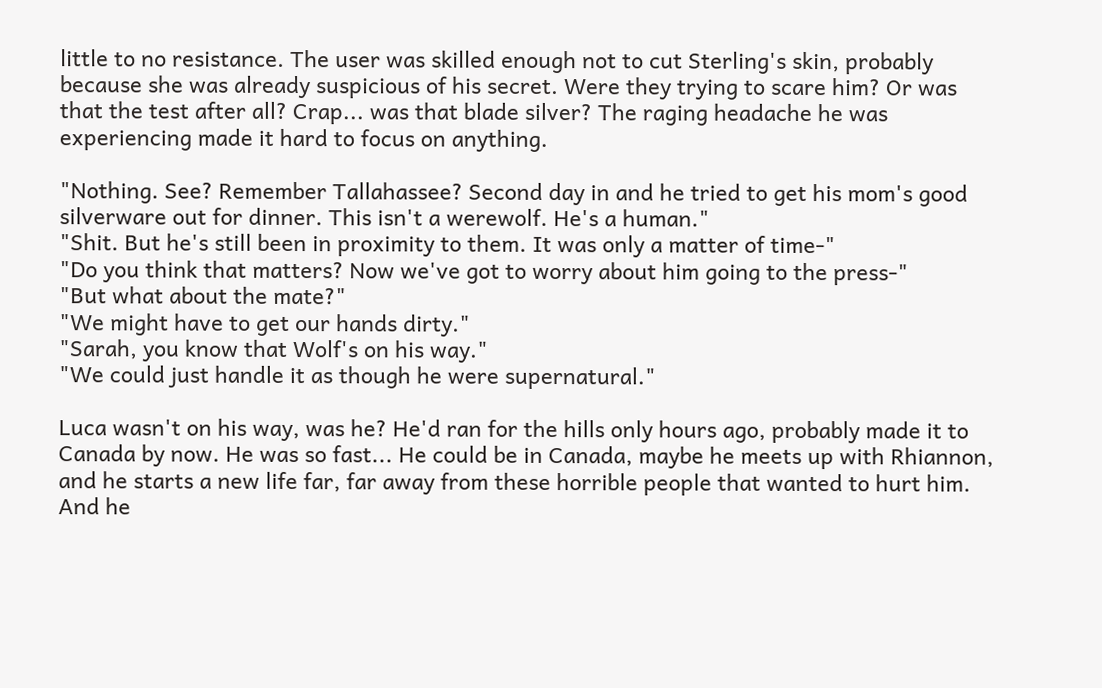little to no resistance. The user was skilled enough not to cut Sterling's skin, probably because she was already suspicious of his secret. Were they trying to scare him? Or was that the test after all? Crap... was that blade silver? The raging headache he was experiencing made it hard to focus on anything.

"Nothing. See? Remember Tallahassee? Second day in and he tried to get his mom's good silverware out for dinner. This isn't a werewolf. He's a human."
"Shit. But he's still been in proximity to them. It was only a matter of time-"
"Do you think that matters? Now we've got to worry about him going to the press-"
"But what about the mate?"
"We might have to get our hands dirty."
"Sarah, you know that Wolf's on his way."
"We could just handle it as though he were supernatural."

Luca wasn't on his way, was he? He'd ran for the hills only hours ago, probably made it to Canada by now. He was so fast... He could be in Canada, maybe he meets up with Rhiannon, and he starts a new life far, far away from these horrible people that wanted to hurt him. And he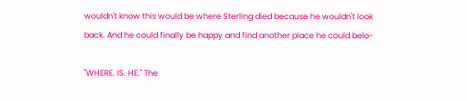wouldn't know this would be where Sterling died because he wouldn't look back. And he could finally be happy and find another place he could belo-

"WHERE. IS. HE." The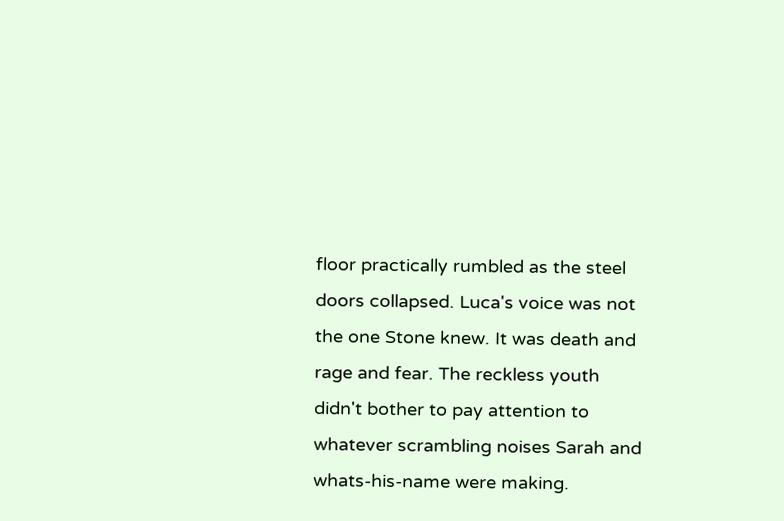floor practically rumbled as the steel doors collapsed. Luca's voice was not the one Stone knew. It was death and rage and fear. The reckless youth didn't bother to pay attention to whatever scrambling noises Sarah and whats-his-name were making.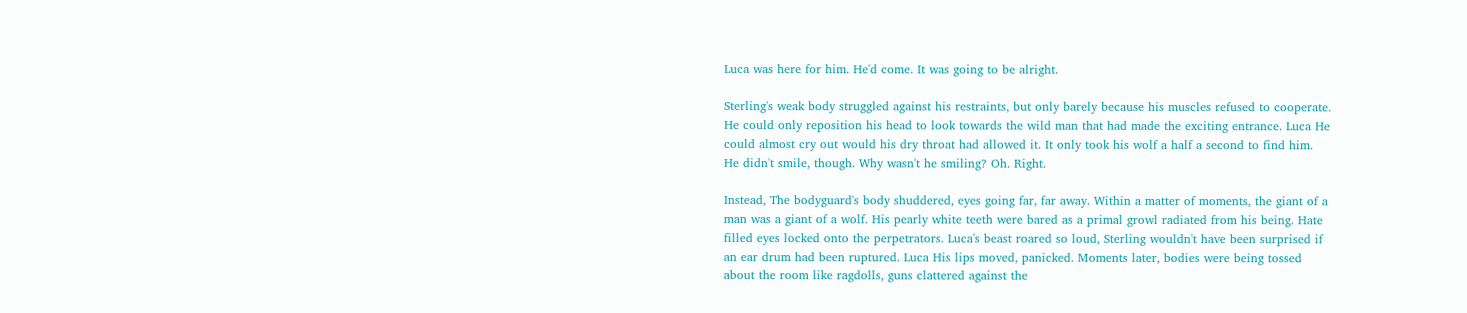Luca was here for him. He'd come. It was going to be alright.

Sterling's weak body struggled against his restraints, but only barely because his muscles refused to cooperate. He could only reposition his head to look towards the wild man that had made the exciting entrance. Luca He could almost cry out would his dry throat had allowed it. It only took his wolf a half a second to find him. He didn't smile, though. Why wasn't he smiling? Oh. Right.

Instead, The bodyguard's body shuddered, eyes going far, far away. Within a matter of moments, the giant of a man was a giant of a wolf. His pearly white teeth were bared as a primal growl radiated from his being. Hate filled eyes locked onto the perpetrators. Luca's beast roared so loud, Sterling wouldn't have been surprised if an ear drum had been ruptured. Luca His lips moved, panicked. Moments later, bodies were being tossed about the room like ragdolls, guns clattered against the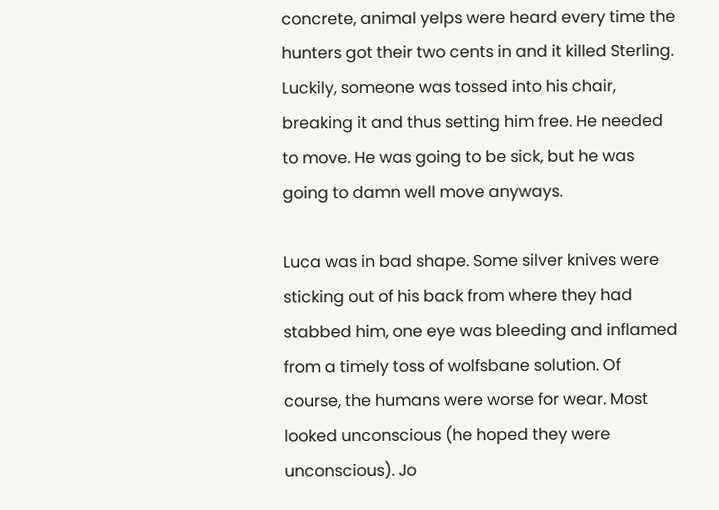concrete, animal yelps were heard every time the hunters got their two cents in and it killed Sterling. Luckily, someone was tossed into his chair, breaking it and thus setting him free. He needed to move. He was going to be sick, but he was going to damn well move anyways.

Luca was in bad shape. Some silver knives were sticking out of his back from where they had stabbed him, one eye was bleeding and inflamed from a timely toss of wolfsbane solution. Of course, the humans were worse for wear. Most looked unconscious (he hoped they were unconscious). Jo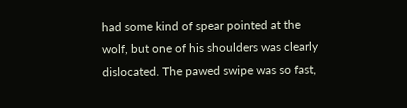had some kind of spear pointed at the wolf, but one of his shoulders was clearly dislocated. The pawed swipe was so fast,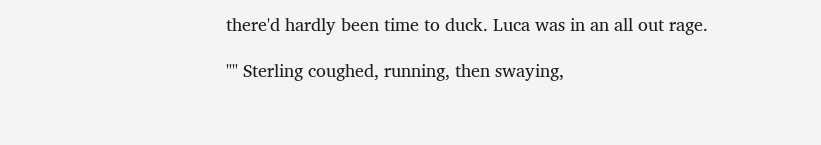there'd hardly been time to duck. Luca was in an all out rage.

"" Sterling coughed, running, then swaying,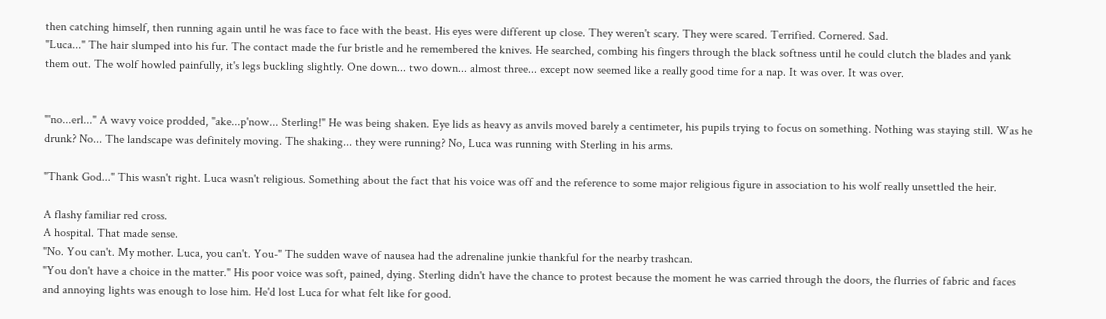then catching himself, then running again until he was face to face with the beast. His eyes were different up close. They weren't scary. They were scared. Terrified. Cornered. Sad.
"Luca..." The hair slumped into his fur. The contact made the fur bristle and he remembered the knives. He searched, combing his fingers through the black softness until he could clutch the blades and yank them out. The wolf howled painfully, it's legs buckling slightly. One down... two down... almost three... except now seemed like a really good time for a nap. It was over. It was over.


"'no...erl..." A wavy voice prodded, "ake...p'now... Sterling!" He was being shaken. Eye lids as heavy as anvils moved barely a centimeter, his pupils trying to focus on something. Nothing was staying still. Was he drunk? No... The landscape was definitely moving. The shaking... they were running? No, Luca was running with Sterling in his arms.

"Thank God..." This wasn't right. Luca wasn't religious. Something about the fact that his voice was off and the reference to some major religious figure in association to his wolf really unsettled the heir.

A flashy familiar red cross.
A hospital. That made sense.
"No. You can't. My mother. Luca, you can't. You-" The sudden wave of nausea had the adrenaline junkie thankful for the nearby trashcan.
"You don't have a choice in the matter." His poor voice was soft, pained, dying. Sterling didn't have the chance to protest because the moment he was carried through the doors, the flurries of fabric and faces and annoying lights was enough to lose him. He'd lost Luca for what felt like for good.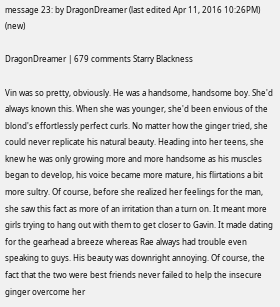message 23: by DragonDreamer (last edited Apr 11, 2016 10:26PM) (new)

DragonDreamer | 679 comments Starry Blackness

Vin was so pretty, obviously. He was a handsome, handsome boy. She'd always known this. When she was younger, she'd been envious of the blond's effortlessly perfect curls. No matter how the ginger tried, she could never replicate his natural beauty. Heading into her teens, she knew he was only growing more and more handsome as his muscles began to develop, his voice became more mature, his flirtations a bit more sultry. Of course, before she realized her feelings for the man, she saw this fact as more of an irritation than a turn on. It meant more girls trying to hang out with them to get closer to Gavin. It made dating for the gearhead a breeze whereas Rae always had trouble even speaking to guys. His beauty was downright annoying. Of course, the fact that the two were best friends never failed to help the insecure ginger overcome her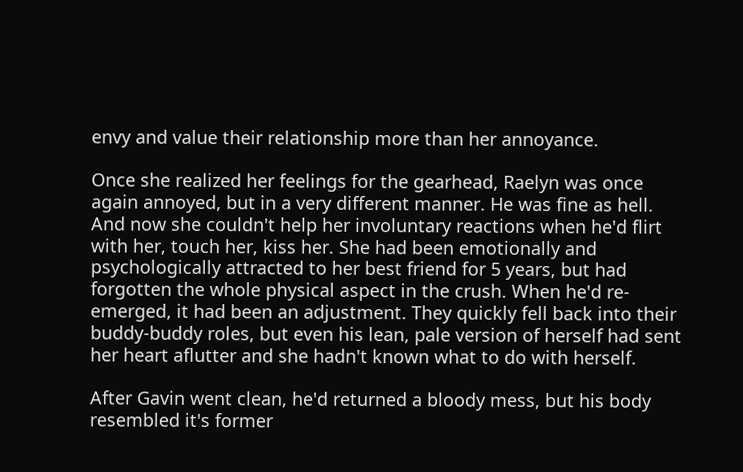envy and value their relationship more than her annoyance.

Once she realized her feelings for the gearhead, Raelyn was once again annoyed, but in a very different manner. He was fine as hell. And now she couldn't help her involuntary reactions when he'd flirt with her, touch her, kiss her. She had been emotionally and psychologically attracted to her best friend for 5 years, but had forgotten the whole physical aspect in the crush. When he'd re-emerged, it had been an adjustment. They quickly fell back into their buddy-buddy roles, but even his lean, pale version of herself had sent her heart aflutter and she hadn't known what to do with herself.

After Gavin went clean, he'd returned a bloody mess, but his body resembled it's former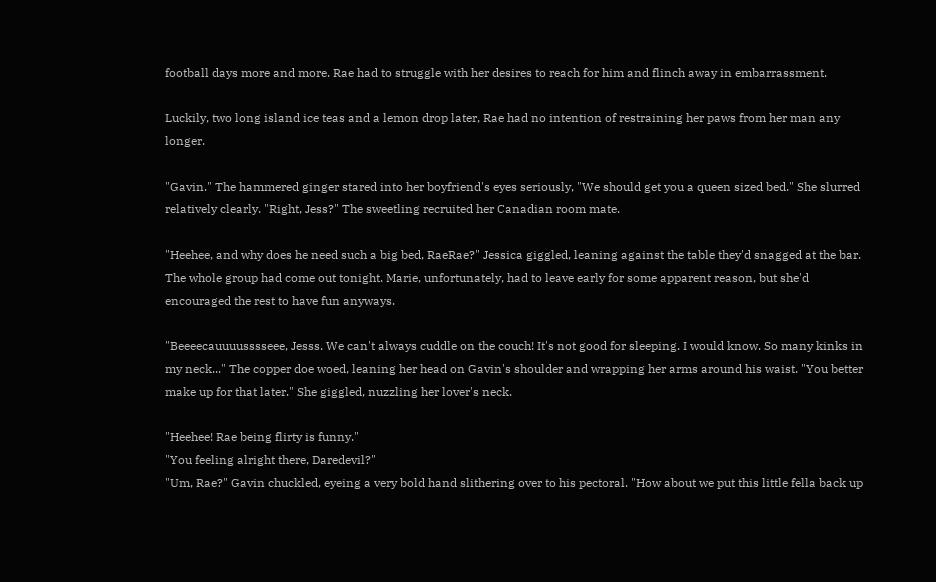football days more and more. Rae had to struggle with her desires to reach for him and flinch away in embarrassment.

Luckily, two long island ice teas and a lemon drop later, Rae had no intention of restraining her paws from her man any longer.

"Gavin." The hammered ginger stared into her boyfriend's eyes seriously, "We should get you a queen sized bed." She slurred relatively clearly. "Right, Jess?" The sweetling recruited her Canadian room mate.

"Heehee, and why does he need such a big bed, RaeRae?" Jessica giggled, leaning against the table they'd snagged at the bar. The whole group had come out tonight. Marie, unfortunately, had to leave early for some apparent reason, but she'd encouraged the rest to have fun anyways.

"Beeeecauuuusssseee, Jesss. We can't always cuddle on the couch! It's not good for sleeping. I would know. So many kinks in my neck..." The copper doe woed, leaning her head on Gavin's shoulder and wrapping her arms around his waist. "You better make up for that later." She giggled, nuzzling her lover's neck.

"Heehee! Rae being flirty is funny."
"You feeling alright there, Daredevil?"
"Um, Rae?" Gavin chuckled, eyeing a very bold hand slithering over to his pectoral. "How about we put this little fella back up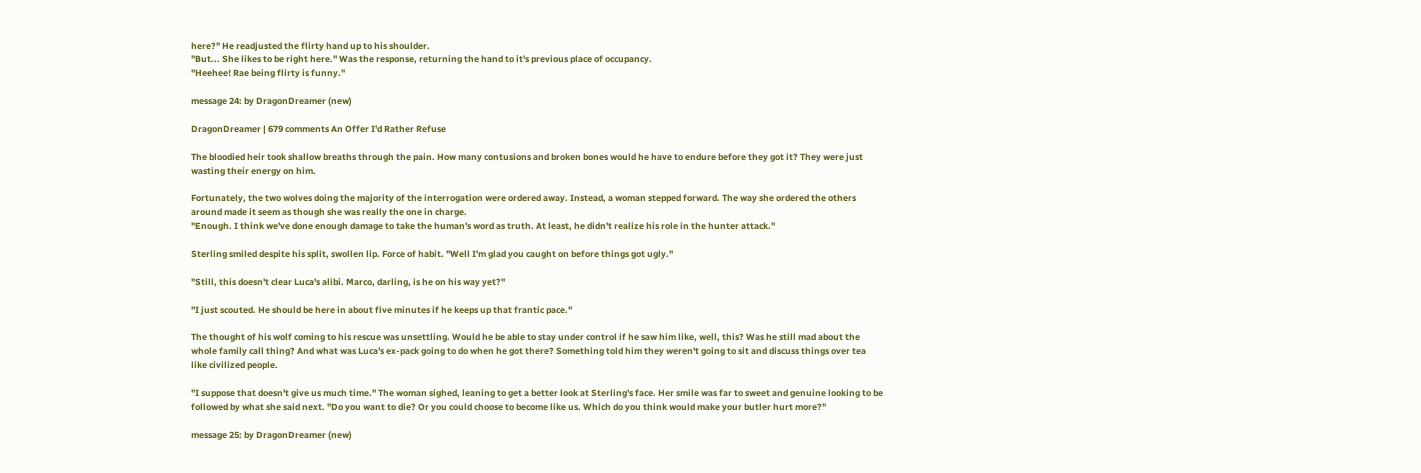here?" He readjusted the flirty hand up to his shoulder.
"But... She likes to be right here." Was the response, returning the hand to it's previous place of occupancy.
"Heehee! Rae being flirty is funny."

message 24: by DragonDreamer (new)

DragonDreamer | 679 comments An Offer I'd Rather Refuse

The bloodied heir took shallow breaths through the pain. How many contusions and broken bones would he have to endure before they got it? They were just wasting their energy on him.

Fortunately, the two wolves doing the majority of the interrogation were ordered away. Instead, a woman stepped forward. The way she ordered the others around made it seem as though she was really the one in charge.
"Enough. I think we've done enough damage to take the human's word as truth. At least, he didn't realize his role in the hunter attack."

Sterling smiled despite his split, swollen lip. Force of habit. "Well I'm glad you caught on before things got ugly."

"Still, this doesn't clear Luca's alibi. Marco, darling, is he on his way yet?"

"I just scouted. He should be here in about five minutes if he keeps up that frantic pace."

The thought of his wolf coming to his rescue was unsettling. Would he be able to stay under control if he saw him like, well, this? Was he still mad about the whole family call thing? And what was Luca's ex-pack going to do when he got there? Something told him they weren't going to sit and discuss things over tea like civilized people.

"I suppose that doesn't give us much time." The woman sighed, leaning to get a better look at Sterling's face. Her smile was far to sweet and genuine looking to be followed by what she said next. "Do you want to die? Or you could choose to become like us. Which do you think would make your butler hurt more?"

message 25: by DragonDreamer (new)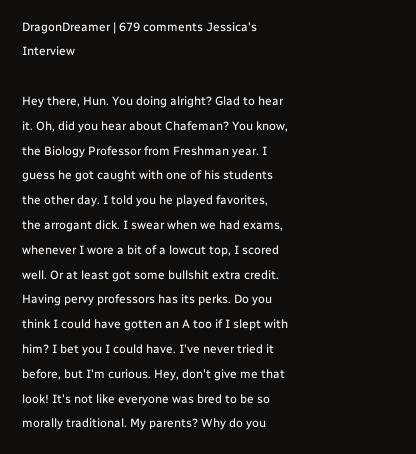DragonDreamer | 679 comments Jessica's Interview

Hey there, Hun. You doing alright? Glad to hear it. Oh, did you hear about Chafeman? You know, the Biology Professor from Freshman year. I guess he got caught with one of his students the other day. I told you he played favorites, the arrogant dick. I swear when we had exams, whenever I wore a bit of a lowcut top, I scored well. Or at least got some bullshit extra credit. Having pervy professors has its perks. Do you think I could have gotten an A too if I slept with him? I bet you I could have. I've never tried it before, but I'm curious. Hey, don't give me that look! It's not like everyone was bred to be so morally traditional. My parents? Why do you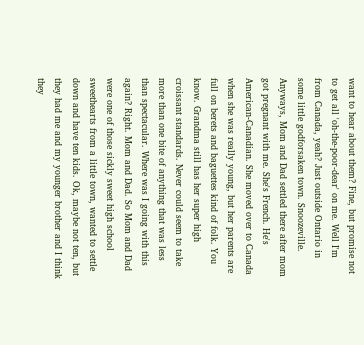want to hear about them? Fine, but promise not to get all 'oh-the-poor-dear' on me. Well I'm from Canada, yeah? Just outside Ontario in some little godforsaken town. Snoozeville. Anyways, Mom and Dad settled there after mom got pregnant with me. She's French. He's American-Canadian. She moved over to Canada when she was really young, but her parents are full on berets and baguettes kind of folk. You know. Grandma still has her super high croissant standards. Never could seem to take more than one bite of anything that was less than spectacular. Where was I going with this again? Right. Mom and Dad. So Mom and Dad were one of those sickly sweet high school sweethearts from a little town, wanted to settle down and have ten kids. Ok, maybe not ten, but they had me and my younger brother and I think they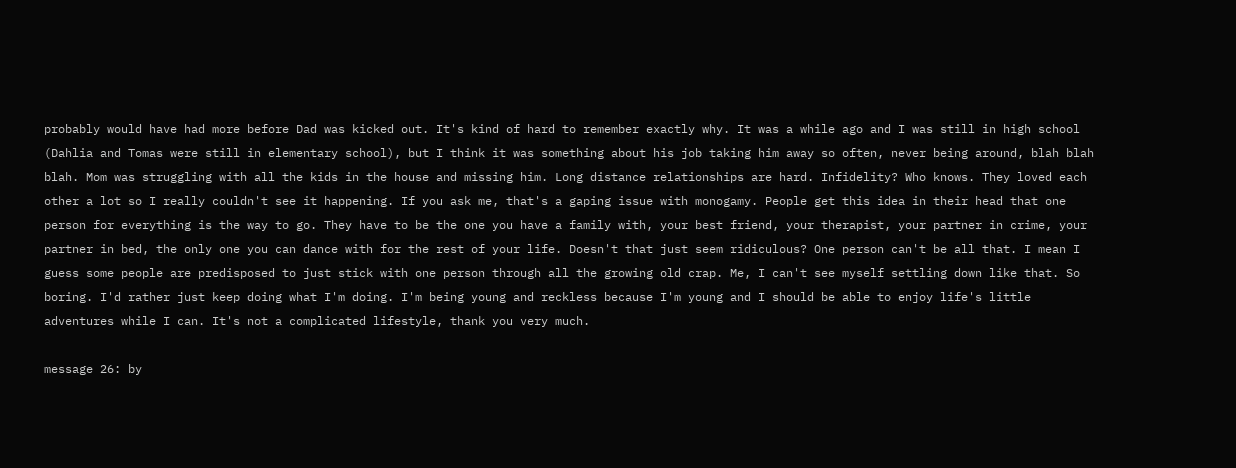probably would have had more before Dad was kicked out. It's kind of hard to remember exactly why. It was a while ago and I was still in high school (Dahlia and Tomas were still in elementary school), but I think it was something about his job taking him away so often, never being around, blah blah blah. Mom was struggling with all the kids in the house and missing him. Long distance relationships are hard. Infidelity? Who knows. They loved each other a lot so I really couldn't see it happening. If you ask me, that's a gaping issue with monogamy. People get this idea in their head that one person for everything is the way to go. They have to be the one you have a family with, your best friend, your therapist, your partner in crime, your partner in bed, the only one you can dance with for the rest of your life. Doesn't that just seem ridiculous? One person can't be all that. I mean I guess some people are predisposed to just stick with one person through all the growing old crap. Me, I can't see myself settling down like that. So boring. I'd rather just keep doing what I'm doing. I'm being young and reckless because I'm young and I should be able to enjoy life's little adventures while I can. It's not a complicated lifestyle, thank you very much.

message 26: by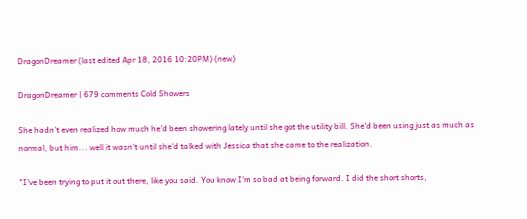DragonDreamer (last edited Apr 18, 2016 10:20PM) (new)

DragonDreamer | 679 comments Cold Showers

She hadn't even realized how much he'd been showering lately until she got the utility bill. She'd been using just as much as normal, but him... well it wasn't until she'd talked with Jessica that she came to the realization.

"I've been trying to put it out there, like you said. You know I'm so bad at being forward. I did the short shorts,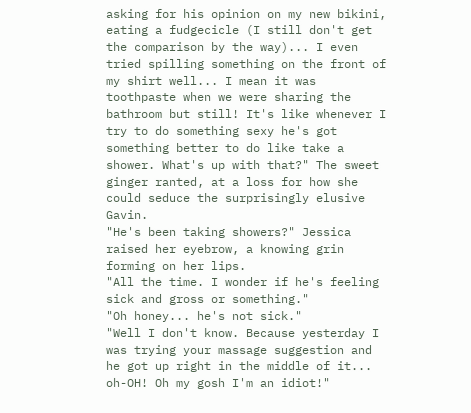asking for his opinion on my new bikini, eating a fudgecicle (I still don't get the comparison by the way)... I even tried spilling something on the front of my shirt well... I mean it was toothpaste when we were sharing the bathroom but still! It's like whenever I try to do something sexy he's got something better to do like take a shower. What's up with that?" The sweet ginger ranted, at a loss for how she could seduce the surprisingly elusive Gavin.
"He's been taking showers?" Jessica raised her eyebrow, a knowing grin forming on her lips.
"All the time. I wonder if he's feeling sick and gross or something."
"Oh honey... he's not sick."
"Well I don't know. Because yesterday I was trying your massage suggestion and he got up right in the middle of it... oh-OH! Oh my gosh I'm an idiot!"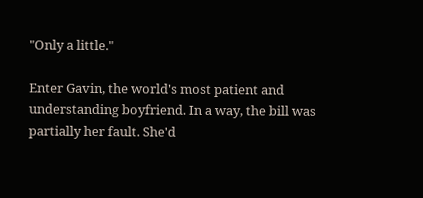"Only a little."

Enter Gavin, the world's most patient and understanding boyfriend. In a way, the bill was partially her fault. She'd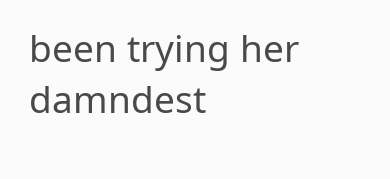been trying her damndest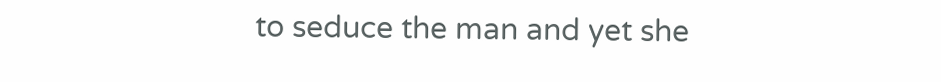to seduce the man and yet she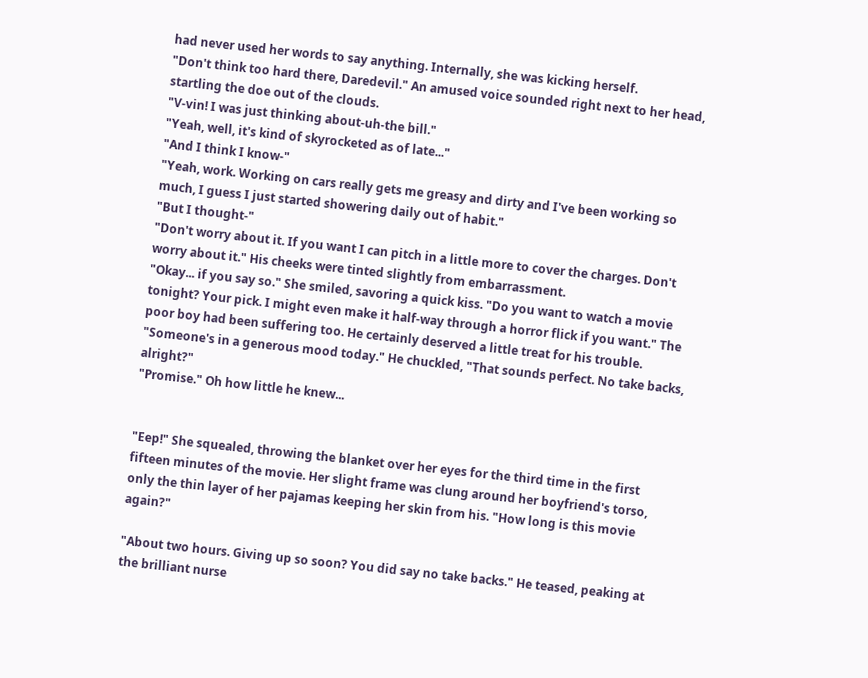had never used her words to say anything. Internally, she was kicking herself.
"Don't think too hard there, Daredevil." An amused voice sounded right next to her head, startling the doe out of the clouds.
"V-vin! I was just thinking about-uh-the bill."
"Yeah, well, it's kind of skyrocketed as of late..."
"And I think I know-"
"Yeah, work. Working on cars really gets me greasy and dirty and I've been working so much, I guess I just started showering daily out of habit."
"But I thought-"
"Don't worry about it. If you want I can pitch in a little more to cover the charges. Don't worry about it." His cheeks were tinted slightly from embarrassment.
"Okay... if you say so." She smiled, savoring a quick kiss. "Do you want to watch a movie tonight? Your pick. I might even make it half-way through a horror flick if you want." The poor boy had been suffering too. He certainly deserved a little treat for his trouble.
"Someone's in a generous mood today." He chuckled, "That sounds perfect. No take backs, alright?"
"Promise." Oh how little he knew...


"Eep!" She squealed, throwing the blanket over her eyes for the third time in the first fifteen minutes of the movie. Her slight frame was clung around her boyfriend's torso, only the thin layer of her pajamas keeping her skin from his. "How long is this movie again?"

"About two hours. Giving up so soon? You did say no take backs." He teased, peaking at the brilliant nurse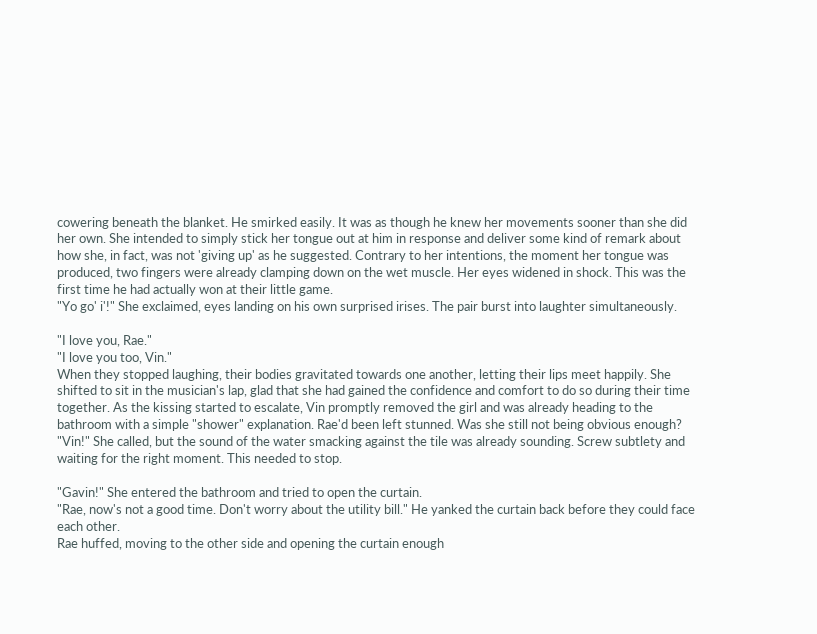cowering beneath the blanket. He smirked easily. It was as though he knew her movements sooner than she did her own. She intended to simply stick her tongue out at him in response and deliver some kind of remark about how she, in fact, was not 'giving up' as he suggested. Contrary to her intentions, the moment her tongue was produced, two fingers were already clamping down on the wet muscle. Her eyes widened in shock. This was the first time he had actually won at their little game.
"Yo go' i'!" She exclaimed, eyes landing on his own surprised irises. The pair burst into laughter simultaneously.

"I love you, Rae."
"I love you too, Vin."
When they stopped laughing, their bodies gravitated towards one another, letting their lips meet happily. She shifted to sit in the musician's lap, glad that she had gained the confidence and comfort to do so during their time together. As the kissing started to escalate, Vin promptly removed the girl and was already heading to the bathroom with a simple "shower" explanation. Rae'd been left stunned. Was she still not being obvious enough?
"Vin!" She called, but the sound of the water smacking against the tile was already sounding. Screw subtlety and waiting for the right moment. This needed to stop.

"Gavin!" She entered the bathroom and tried to open the curtain.
"Rae, now's not a good time. Don't worry about the utility bill." He yanked the curtain back before they could face each other.
Rae huffed, moving to the other side and opening the curtain enough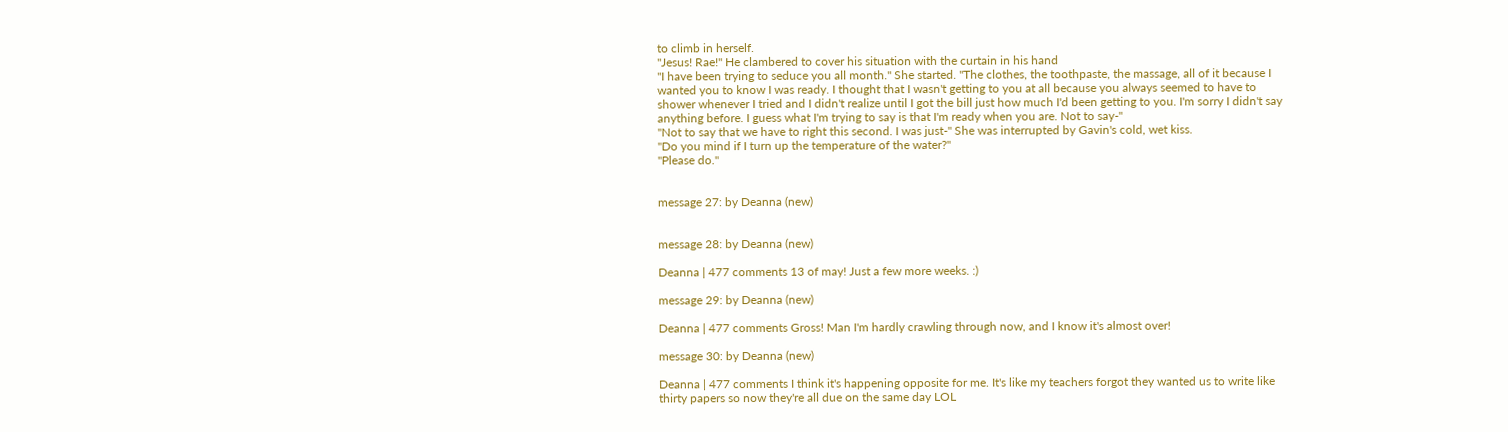to climb in herself.
"Jesus! Rae!" He clambered to cover his situation with the curtain in his hand
"I have been trying to seduce you all month." She started. "The clothes, the toothpaste, the massage, all of it because I wanted you to know I was ready. I thought that I wasn't getting to you at all because you always seemed to have to shower whenever I tried and I didn't realize until I got the bill just how much I'd been getting to you. I'm sorry I didn't say anything before. I guess what I'm trying to say is that I'm ready when you are. Not to say-"
"Not to say that we have to right this second. I was just-" She was interrupted by Gavin's cold, wet kiss.
"Do you mind if I turn up the temperature of the water?"
"Please do."


message 27: by Deanna (new)


message 28: by Deanna (new)

Deanna | 477 comments 13 of may! Just a few more weeks. :)

message 29: by Deanna (new)

Deanna | 477 comments Gross! Man I'm hardly crawling through now, and I know it's almost over!

message 30: by Deanna (new)

Deanna | 477 comments I think it's happening opposite for me. It's like my teachers forgot they wanted us to write like thirty papers so now they're all due on the same day LOL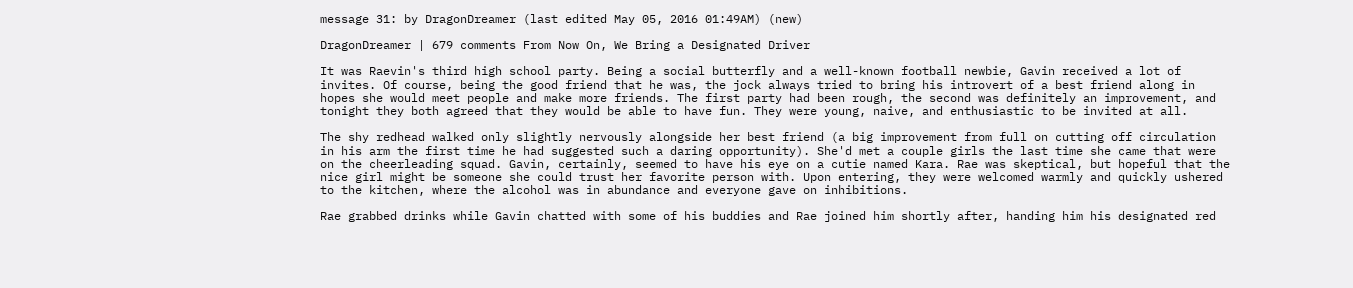message 31: by DragonDreamer (last edited May 05, 2016 01:49AM) (new)

DragonDreamer | 679 comments From Now On, We Bring a Designated Driver

It was Raevin's third high school party. Being a social butterfly and a well-known football newbie, Gavin received a lot of invites. Of course, being the good friend that he was, the jock always tried to bring his introvert of a best friend along in hopes she would meet people and make more friends. The first party had been rough, the second was definitely an improvement, and tonight they both agreed that they would be able to have fun. They were young, naive, and enthusiastic to be invited at all.

The shy redhead walked only slightly nervously alongside her best friend (a big improvement from full on cutting off circulation in his arm the first time he had suggested such a daring opportunity). She'd met a couple girls the last time she came that were on the cheerleading squad. Gavin, certainly, seemed to have his eye on a cutie named Kara. Rae was skeptical, but hopeful that the nice girl might be someone she could trust her favorite person with. Upon entering, they were welcomed warmly and quickly ushered to the kitchen, where the alcohol was in abundance and everyone gave on inhibitions.

Rae grabbed drinks while Gavin chatted with some of his buddies and Rae joined him shortly after, handing him his designated red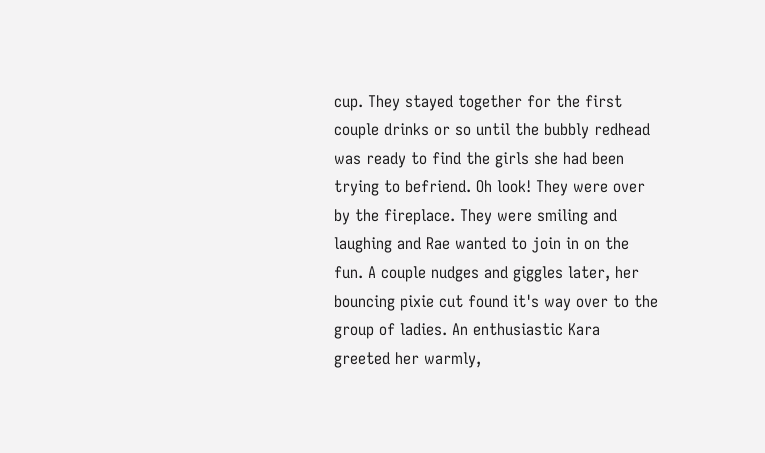cup. They stayed together for the first couple drinks or so until the bubbly redhead was ready to find the girls she had been trying to befriend. Oh look! They were over by the fireplace. They were smiling and laughing and Rae wanted to join in on the fun. A couple nudges and giggles later, her bouncing pixie cut found it's way over to the group of ladies. An enthusiastic Kara greeted her warmly,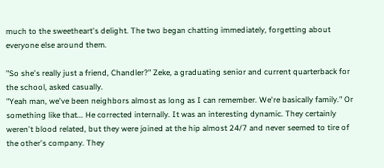much to the sweetheart's delight. The two began chatting immediately, forgetting about everyone else around them.

"So she's really just a friend, Chandler?" Zeke, a graduating senior and current quarterback for the school, asked casually.
"Yeah man, we've been neighbors almost as long as I can remember. We're basically family." Or something like that... He corrected internally. It was an interesting dynamic. They certainly weren't blood related, but they were joined at the hip almost 24/7 and never seemed to tire of the other's company. They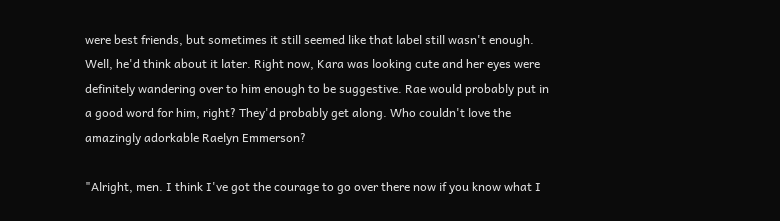were best friends, but sometimes it still seemed like that label still wasn't enough. Well, he'd think about it later. Right now, Kara was looking cute and her eyes were definitely wandering over to him enough to be suggestive. Rae would probably put in a good word for him, right? They'd probably get along. Who couldn't love the amazingly adorkable Raelyn Emmerson?

"Alright, men. I think I've got the courage to go over there now if you know what I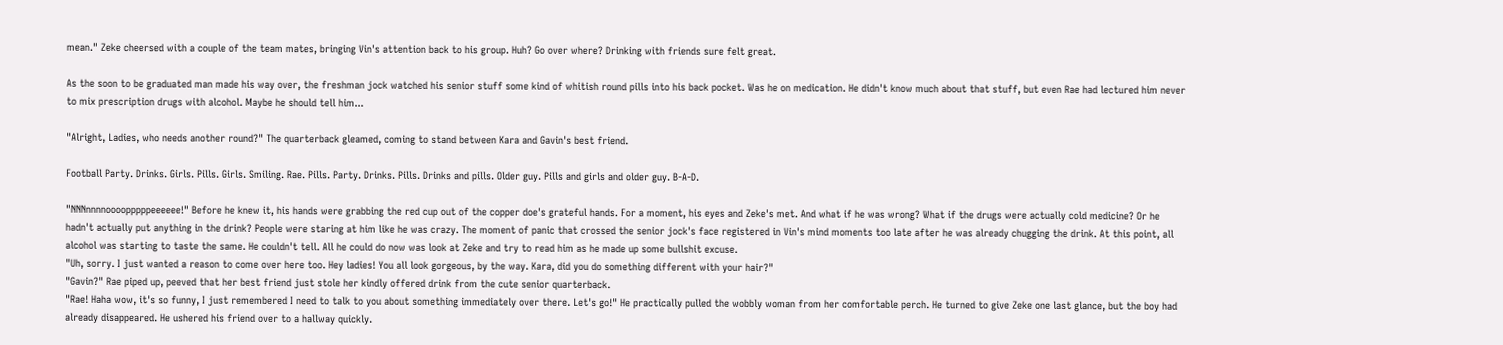mean." Zeke cheersed with a couple of the team mates, bringing Vin's attention back to his group. Huh? Go over where? Drinking with friends sure felt great.

As the soon to be graduated man made his way over, the freshman jock watched his senior stuff some kind of whitish round pills into his back pocket. Was he on medication. He didn't know much about that stuff, but even Rae had lectured him never to mix prescription drugs with alcohol. Maybe he should tell him...

"Alright, Ladies, who needs another round?" The quarterback gleamed, coming to stand between Kara and Gavin's best friend.

Football Party. Drinks. Girls. Pills. Girls. Smiling. Rae. Pills. Party. Drinks. Pills. Drinks and pills. Older guy. Pills and girls and older guy. B-A-D.

"NNNnnnnoooopppppeeeeee!" Before he knew it, his hands were grabbing the red cup out of the copper doe's grateful hands. For a moment, his eyes and Zeke's met. And what if he was wrong? What if the drugs were actually cold medicine? Or he hadn't actually put anything in the drink? People were staring at him like he was crazy. The moment of panic that crossed the senior jock's face registered in Vin's mind moments too late after he was already chugging the drink. At this point, all alcohol was starting to taste the same. He couldn't tell. All he could do now was look at Zeke and try to read him as he made up some bullshit excuse.
"Uh, sorry. I just wanted a reason to come over here too. Hey ladies! You all look gorgeous, by the way. Kara, did you do something different with your hair?"
"Gavin?" Rae piped up, peeved that her best friend just stole her kindly offered drink from the cute senior quarterback.
"Rae! Haha wow, it's so funny, I just remembered I need to talk to you about something immediately over there. Let's go!" He practically pulled the wobbly woman from her comfortable perch. He turned to give Zeke one last glance, but the boy had already disappeared. He ushered his friend over to a hallway quickly.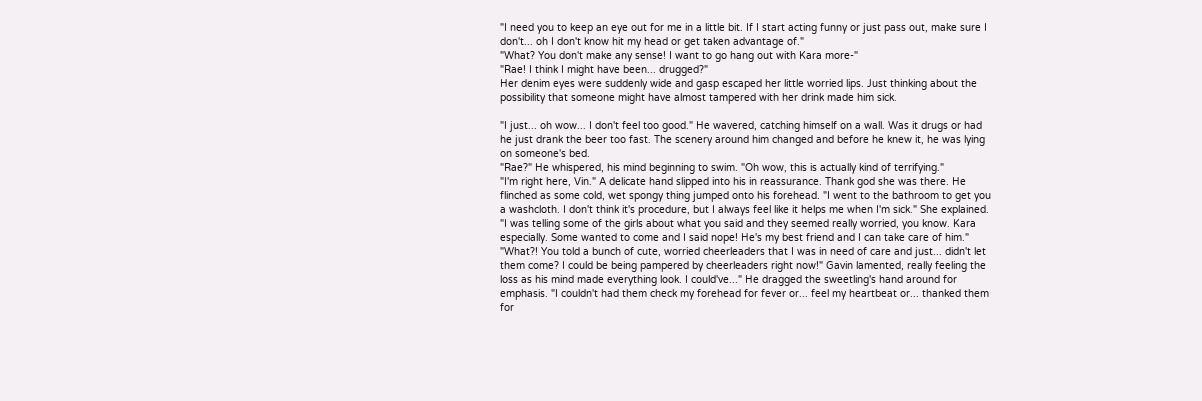"I need you to keep an eye out for me in a little bit. If I start acting funny or just pass out, make sure I don't... oh I don't know hit my head or get taken advantage of."
"What? You don't make any sense! I want to go hang out with Kara more-"
"Rae! I think I might have been... drugged?"
Her denim eyes were suddenly wide and gasp escaped her little worried lips. Just thinking about the possibility that someone might have almost tampered with her drink made him sick.

"I just... oh wow... I don't feel too good." He wavered, catching himself on a wall. Was it drugs or had he just drank the beer too fast. The scenery around him changed and before he knew it, he was lying on someone's bed.
"Rae?" He whispered, his mind beginning to swim. "Oh wow, this is actually kind of terrifying."
"I'm right here, Vin." A delicate hand slipped into his in reassurance. Thank god she was there. He flinched as some cold, wet spongy thing jumped onto his forehead. "I went to the bathroom to get you a washcloth. I don't think it's procedure, but I always feel like it helps me when I'm sick." She explained. "I was telling some of the girls about what you said and they seemed really worried, you know. Kara especially. Some wanted to come and I said nope! He's my best friend and I can take care of him."
"What?! You told a bunch of cute, worried cheerleaders that I was in need of care and just... didn't let them come? I could be being pampered by cheerleaders right now!" Gavin lamented, really feeling the loss as his mind made everything look. I could've..." He dragged the sweetling's hand around for emphasis. "I couldn't had them check my forehead for fever or... feel my heartbeat or... thanked them for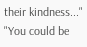their kindness..."
"You could be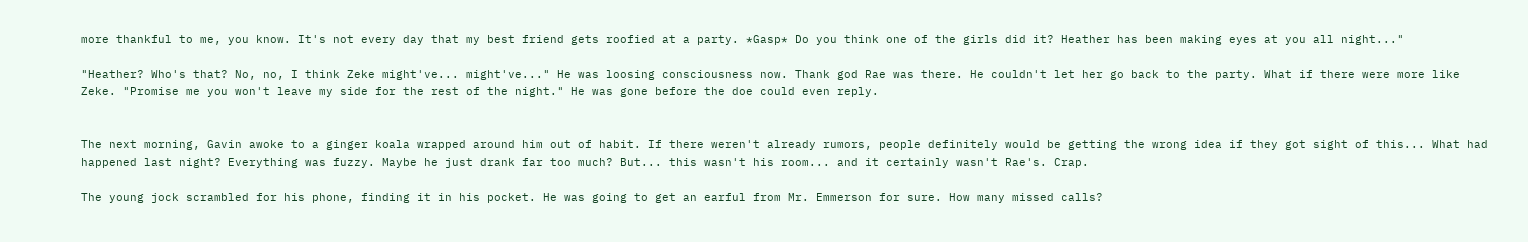more thankful to me, you know. It's not every day that my best friend gets roofied at a party. *Gasp* Do you think one of the girls did it? Heather has been making eyes at you all night..."

"Heather? Who's that? No, no, I think Zeke might've... might've..." He was loosing consciousness now. Thank god Rae was there. He couldn't let her go back to the party. What if there were more like Zeke. "Promise me you won't leave my side for the rest of the night." He was gone before the doe could even reply.


The next morning, Gavin awoke to a ginger koala wrapped around him out of habit. If there weren't already rumors, people definitely would be getting the wrong idea if they got sight of this... What had happened last night? Everything was fuzzy. Maybe he just drank far too much? But... this wasn't his room... and it certainly wasn't Rae's. Crap.

The young jock scrambled for his phone, finding it in his pocket. He was going to get an earful from Mr. Emmerson for sure. How many missed calls?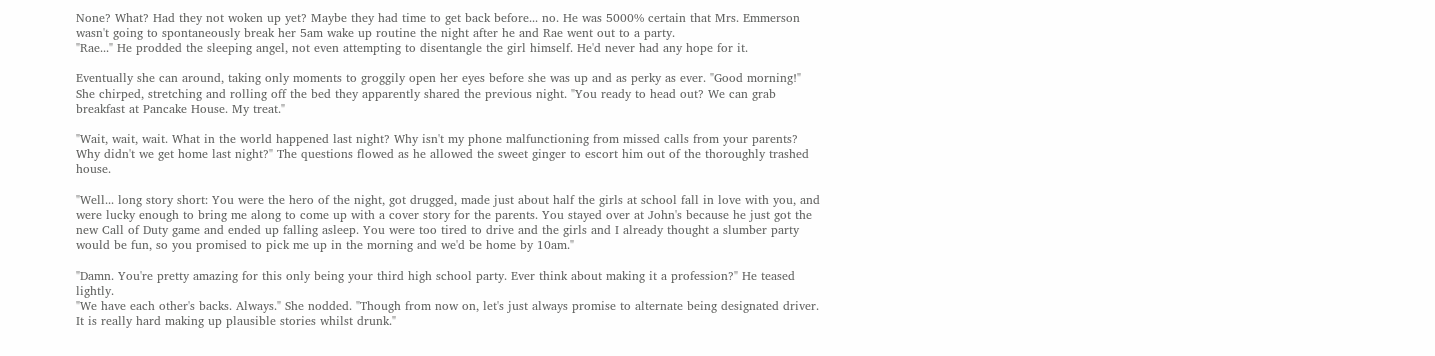None? What? Had they not woken up yet? Maybe they had time to get back before... no. He was 5000% certain that Mrs. Emmerson wasn't going to spontaneously break her 5am wake up routine the night after he and Rae went out to a party.
"Rae..." He prodded the sleeping angel, not even attempting to disentangle the girl himself. He'd never had any hope for it.

Eventually she can around, taking only moments to groggily open her eyes before she was up and as perky as ever. "Good morning!" She chirped, stretching and rolling off the bed they apparently shared the previous night. "You ready to head out? We can grab breakfast at Pancake House. My treat."

"Wait, wait, wait. What in the world happened last night? Why isn't my phone malfunctioning from missed calls from your parents? Why didn't we get home last night?" The questions flowed as he allowed the sweet ginger to escort him out of the thoroughly trashed house.

"Well... long story short: You were the hero of the night, got drugged, made just about half the girls at school fall in love with you, and were lucky enough to bring me along to come up with a cover story for the parents. You stayed over at John's because he just got the new Call of Duty game and ended up falling asleep. You were too tired to drive and the girls and I already thought a slumber party would be fun, so you promised to pick me up in the morning and we'd be home by 10am."

"Damn. You're pretty amazing for this only being your third high school party. Ever think about making it a profession?" He teased lightly.
"We have each other's backs. Always." She nodded. "Though from now on, let's just always promise to alternate being designated driver. It is really hard making up plausible stories whilst drunk."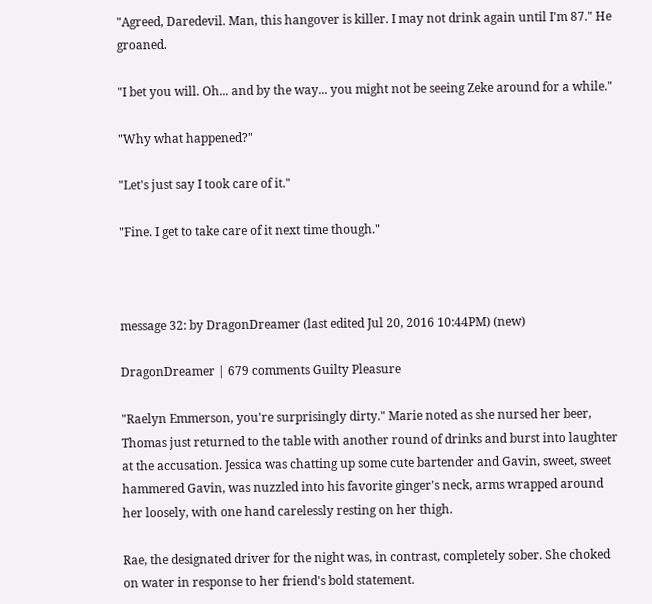"Agreed, Daredevil. Man, this hangover is killer. I may not drink again until I'm 87." He groaned.

"I bet you will. Oh... and by the way... you might not be seeing Zeke around for a while."

"Why what happened?"

"Let's just say I took care of it."

"Fine. I get to take care of it next time though."



message 32: by DragonDreamer (last edited Jul 20, 2016 10:44PM) (new)

DragonDreamer | 679 comments Guilty Pleasure

"Raelyn Emmerson, you're surprisingly dirty." Marie noted as she nursed her beer, Thomas just returned to the table with another round of drinks and burst into laughter at the accusation. Jessica was chatting up some cute bartender and Gavin, sweet, sweet hammered Gavin, was nuzzled into his favorite ginger's neck, arms wrapped around her loosely, with one hand carelessly resting on her thigh.

Rae, the designated driver for the night was, in contrast, completely sober. She choked on water in response to her friend's bold statement.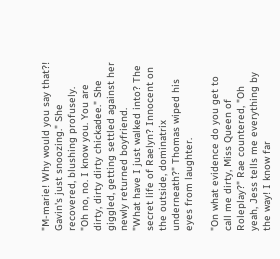"M-marie! Why would you say that?! Gavin's just snoozing." She recovered, blushing profusely.
"Oh no, no. I know you. You are dirty, dirty dirty chickadee." She giggled, getting settled against her newly returned boyfriend.
"What have I just walked into? The secret life of Raelyn? Innocent on the outside, dominatrix underneath?" Thomas wiped his eyes from laughter.

"On what evidence do you get to call me dirty, Miss Queen of Roleplay?" Rae countered, "Oh yeah, Jess tells me everything by the way! I know far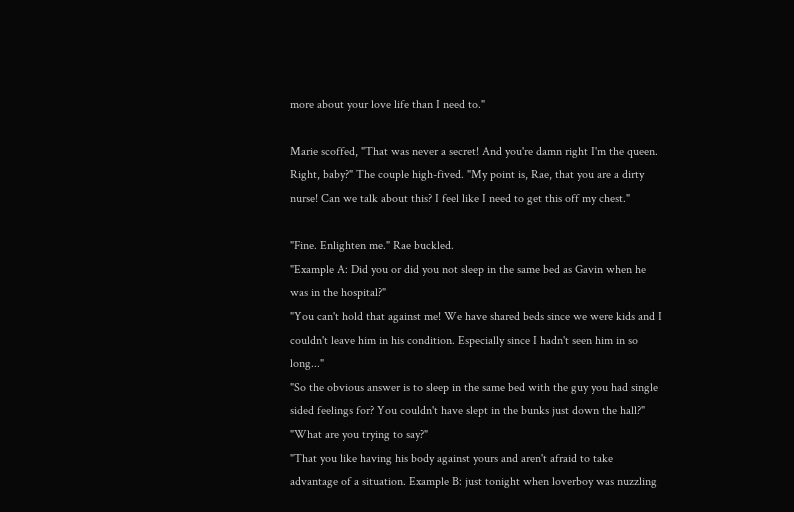more about your love life than I need to."

Marie scoffed, "That was never a secret! And you're damn right I'm the queen. Right, baby?" The couple high-fived. "My point is, Rae, that you are a dirty nurse! Can we talk about this? I feel like I need to get this off my chest."

"Fine. Enlighten me." Rae buckled.
"Example A: Did you or did you not sleep in the same bed as Gavin when he was in the hospital?"
"You can't hold that against me! We have shared beds since we were kids and I couldn't leave him in his condition. Especially since I hadn't seen him in so long..."
"So the obvious answer is to sleep in the same bed with the guy you had single sided feelings for? You couldn't have slept in the bunks just down the hall?"
"What are you trying to say?"
"That you like having his body against yours and aren't afraid to take advantage of a situation. Example B: just tonight when loverboy was nuzzling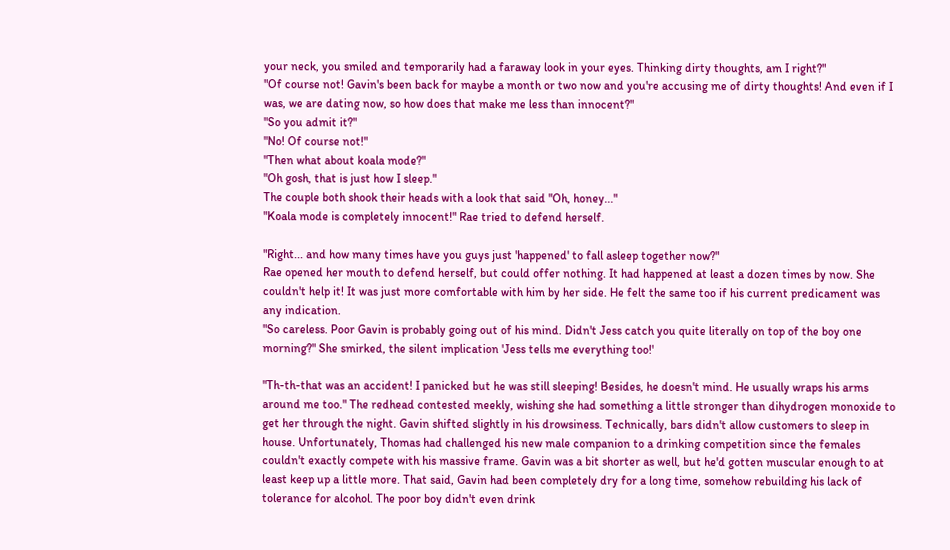your neck, you smiled and temporarily had a faraway look in your eyes. Thinking dirty thoughts, am I right?"
"Of course not! Gavin's been back for maybe a month or two now and you're accusing me of dirty thoughts! And even if I was, we are dating now, so how does that make me less than innocent?"
"So you admit it?"
"No! Of course not!"
"Then what about koala mode?"
"Oh gosh, that is just how I sleep."
The couple both shook their heads with a look that said "Oh, honey..."
"Koala mode is completely innocent!" Rae tried to defend herself.

"Right... and how many times have you guys just 'happened' to fall asleep together now?"
Rae opened her mouth to defend herself, but could offer nothing. It had happened at least a dozen times by now. She couldn't help it! It was just more comfortable with him by her side. He felt the same too if his current predicament was any indication.
"So careless. Poor Gavin is probably going out of his mind. Didn't Jess catch you quite literally on top of the boy one morning?" She smirked, the silent implication 'Jess tells me everything too!'

"Th-th-that was an accident! I panicked but he was still sleeping! Besides, he doesn't mind. He usually wraps his arms around me too." The redhead contested meekly, wishing she had something a little stronger than dihydrogen monoxide to get her through the night. Gavin shifted slightly in his drowsiness. Technically, bars didn't allow customers to sleep in house. Unfortunately, Thomas had challenged his new male companion to a drinking competition since the females couldn't exactly compete with his massive frame. Gavin was a bit shorter as well, but he'd gotten muscular enough to at least keep up a little more. That said, Gavin had been completely dry for a long time, somehow rebuilding his lack of tolerance for alcohol. The poor boy didn't even drink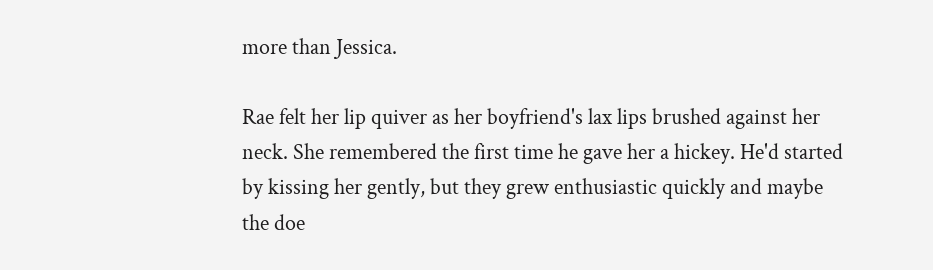more than Jessica.

Rae felt her lip quiver as her boyfriend's lax lips brushed against her neck. She remembered the first time he gave her a hickey. He'd started by kissing her gently, but they grew enthusiastic quickly and maybe the doe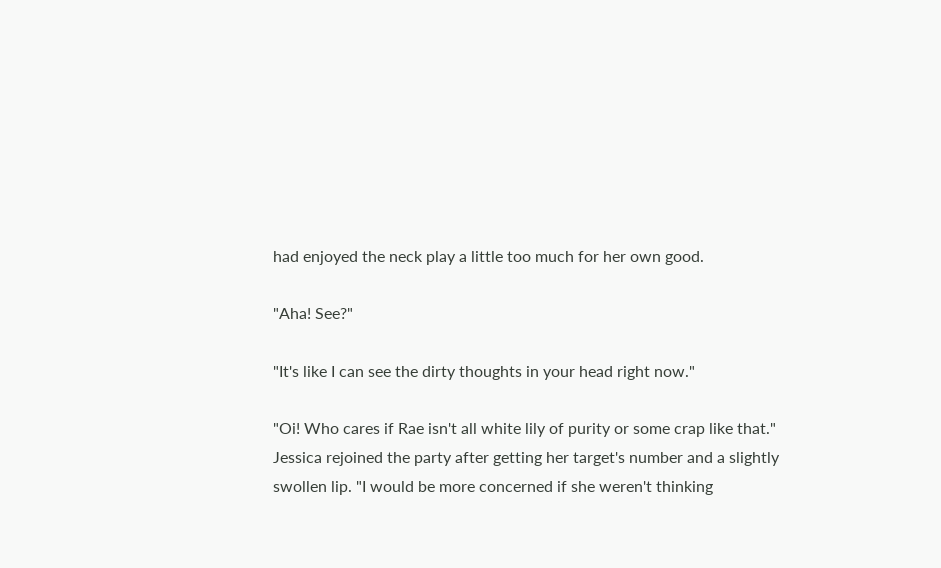had enjoyed the neck play a little too much for her own good.

"Aha! See?"

"It's like I can see the dirty thoughts in your head right now."

"Oi! Who cares if Rae isn't all white lily of purity or some crap like that." Jessica rejoined the party after getting her target's number and a slightly swollen lip. "I would be more concerned if she weren't thinking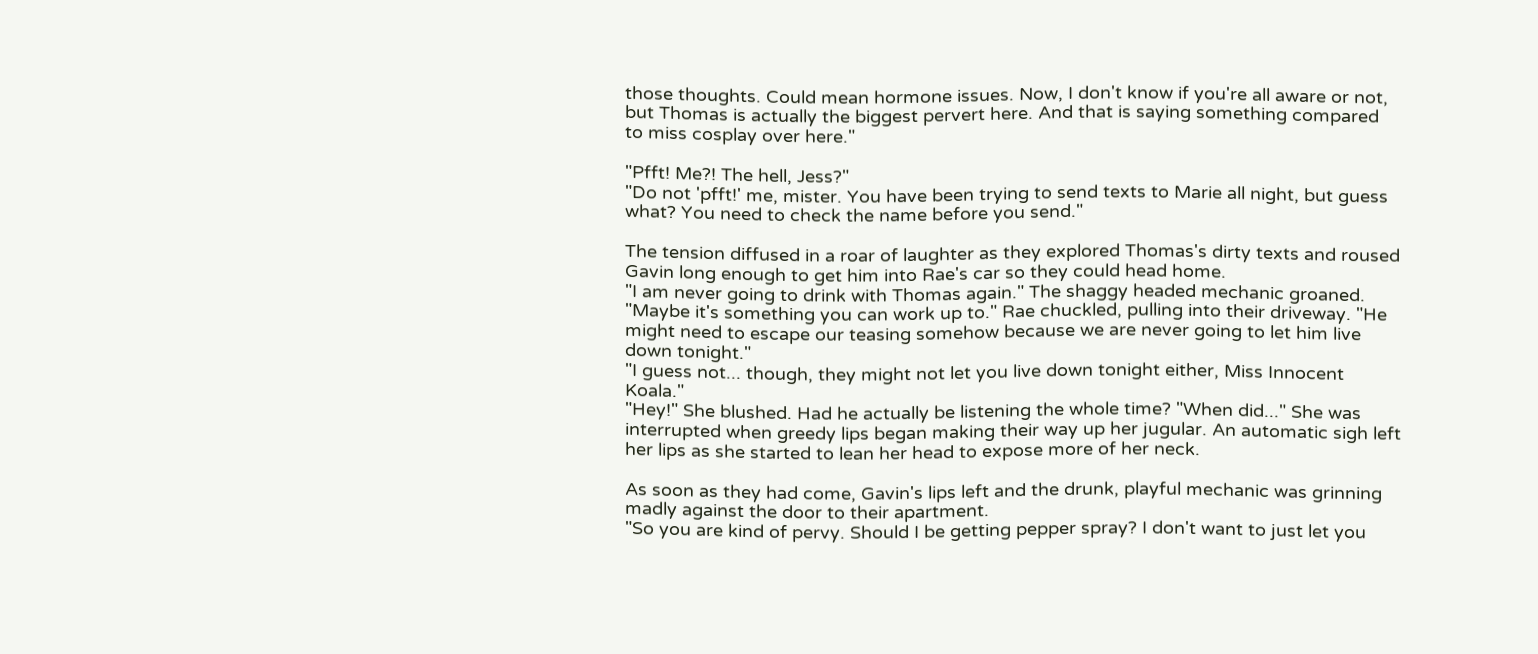those thoughts. Could mean hormone issues. Now, I don't know if you're all aware or not, but Thomas is actually the biggest pervert here. And that is saying something compared to miss cosplay over here."

"Pfft! Me?! The hell, Jess?"
"Do not 'pfft!' me, mister. You have been trying to send texts to Marie all night, but guess what? You need to check the name before you send."

The tension diffused in a roar of laughter as they explored Thomas's dirty texts and roused Gavin long enough to get him into Rae's car so they could head home.
"I am never going to drink with Thomas again." The shaggy headed mechanic groaned.
"Maybe it's something you can work up to." Rae chuckled, pulling into their driveway. "He might need to escape our teasing somehow because we are never going to let him live down tonight."
"I guess not... though, they might not let you live down tonight either, Miss Innocent Koala."
"Hey!" She blushed. Had he actually be listening the whole time? "When did..." She was interrupted when greedy lips began making their way up her jugular. An automatic sigh left her lips as she started to lean her head to expose more of her neck.

As soon as they had come, Gavin's lips left and the drunk, playful mechanic was grinning madly against the door to their apartment.
"So you are kind of pervy. Should I be getting pepper spray? I don't want to just let you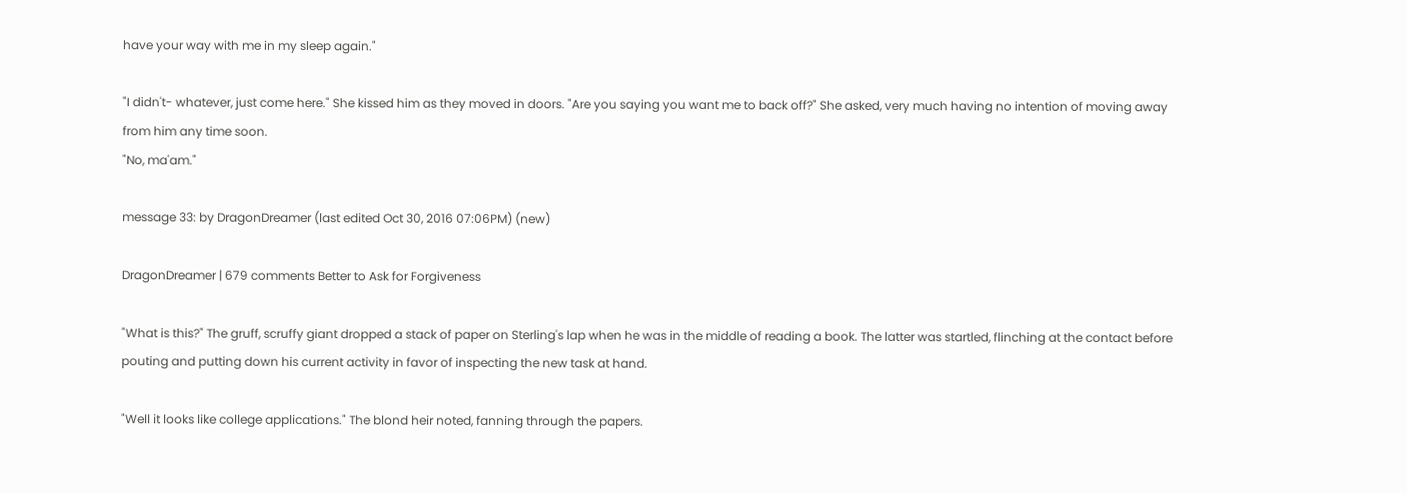have your way with me in my sleep again."

"I didn't- whatever, just come here." She kissed him as they moved in doors. "Are you saying you want me to back off?" She asked, very much having no intention of moving away from him any time soon.
"No, ma'am."

message 33: by DragonDreamer (last edited Oct 30, 2016 07:06PM) (new)

DragonDreamer | 679 comments Better to Ask for Forgiveness

"What is this?" The gruff, scruffy giant dropped a stack of paper on Sterling's lap when he was in the middle of reading a book. The latter was startled, flinching at the contact before pouting and putting down his current activity in favor of inspecting the new task at hand.

"Well it looks like college applications." The blond heir noted, fanning through the papers.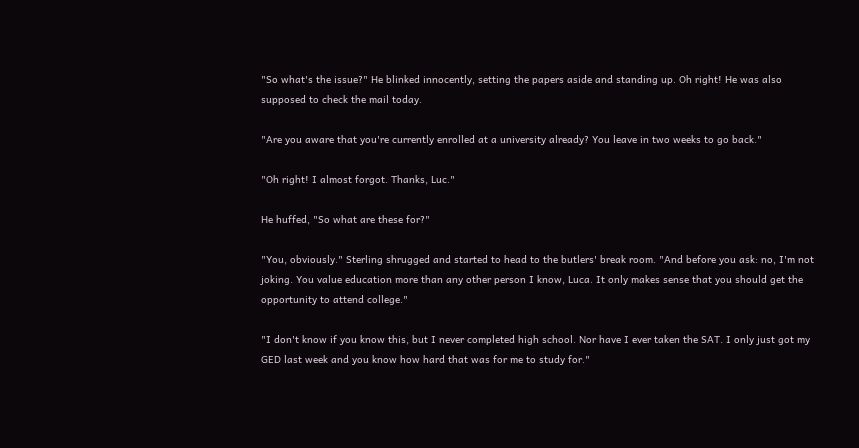"So what's the issue?" He blinked innocently, setting the papers aside and standing up. Oh right! He was also supposed to check the mail today.

"Are you aware that you're currently enrolled at a university already? You leave in two weeks to go back."

"Oh right! I almost forgot. Thanks, Luc."

He huffed, "So what are these for?"

"You, obviously." Sterling shrugged and started to head to the butlers' break room. "And before you ask: no, I'm not joking. You value education more than any other person I know, Luca. It only makes sense that you should get the opportunity to attend college."

"I don't know if you know this, but I never completed high school. Nor have I ever taken the SAT. I only just got my GED last week and you know how hard that was for me to study for."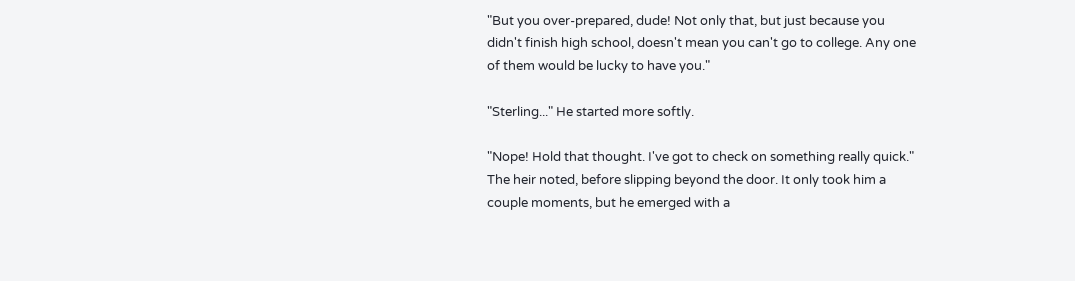"But you over-prepared, dude! Not only that, but just because you didn't finish high school, doesn't mean you can't go to college. Any one of them would be lucky to have you."

"Sterling..." He started more softly.

"Nope! Hold that thought. I've got to check on something really quick." The heir noted, before slipping beyond the door. It only took him a couple moments, but he emerged with a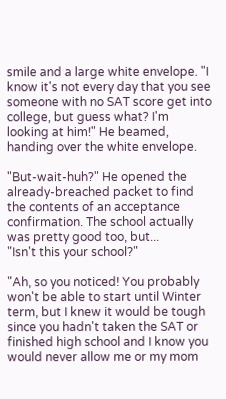smile and a large white envelope. "I know it's not every day that you see someone with no SAT score get into college, but guess what? I'm looking at him!" He beamed, handing over the white envelope.

"But-wait-huh?" He opened the already-breached packet to find the contents of an acceptance confirmation. The school actually was pretty good too, but...
"Isn't this your school?"

"Ah, so you noticed! You probably won't be able to start until Winter term, but I knew it would be tough since you hadn't taken the SAT or finished high school and I know you would never allow me or my mom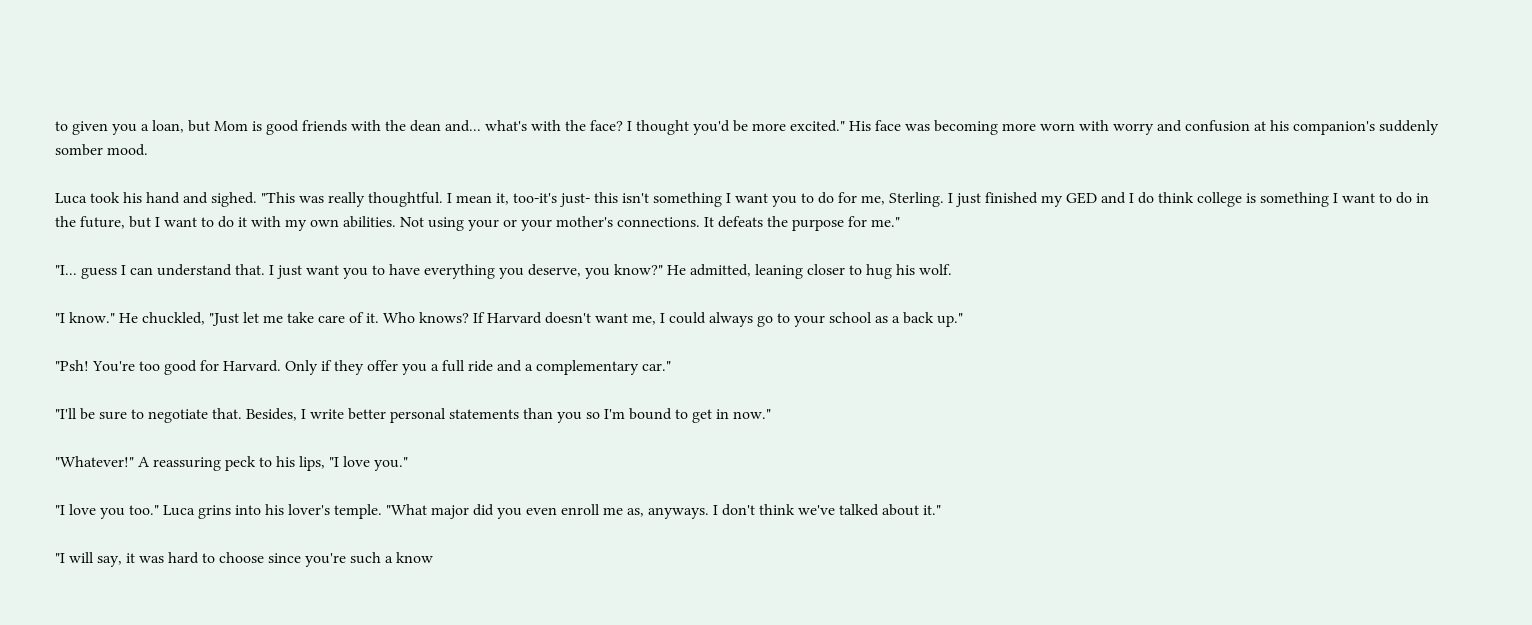to given you a loan, but Mom is good friends with the dean and... what's with the face? I thought you'd be more excited." His face was becoming more worn with worry and confusion at his companion's suddenly somber mood.

Luca took his hand and sighed. "This was really thoughtful. I mean it, too-it's just- this isn't something I want you to do for me, Sterling. I just finished my GED and I do think college is something I want to do in the future, but I want to do it with my own abilities. Not using your or your mother's connections. It defeats the purpose for me."

"I... guess I can understand that. I just want you to have everything you deserve, you know?" He admitted, leaning closer to hug his wolf.

"I know." He chuckled, "Just let me take care of it. Who knows? If Harvard doesn't want me, I could always go to your school as a back up."

"Psh! You're too good for Harvard. Only if they offer you a full ride and a complementary car."

"I'll be sure to negotiate that. Besides, I write better personal statements than you so I'm bound to get in now."

"Whatever!" A reassuring peck to his lips, "I love you."

"I love you too." Luca grins into his lover's temple. "What major did you even enroll me as, anyways. I don't think we've talked about it."

"I will say, it was hard to choose since you're such a know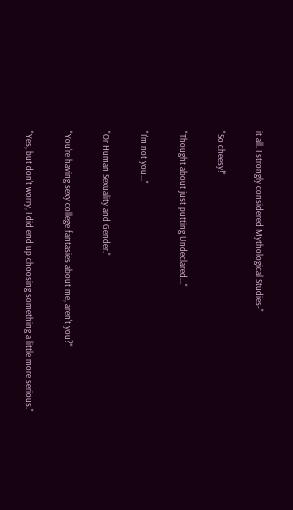it all. I strongly considered Mythological Studies-"

"So cheesy!"

"Thought about just putting Undeclared..."

"I'm not you..."

"Or Human Sexuality and Gender."

"You're having sexy college fantasies about me, aren't you?"

"Yes, but don't worry, I did end up choosing something a little more serious."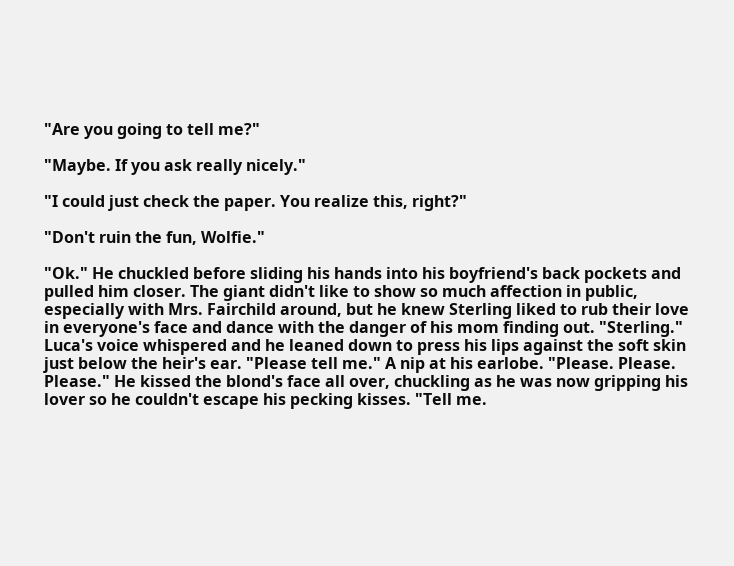"Are you going to tell me?"

"Maybe. If you ask really nicely."

"I could just check the paper. You realize this, right?"

"Don't ruin the fun, Wolfie."

"Ok." He chuckled before sliding his hands into his boyfriend's back pockets and pulled him closer. The giant didn't like to show so much affection in public, especially with Mrs. Fairchild around, but he knew Sterling liked to rub their love in everyone's face and dance with the danger of his mom finding out. "Sterling." Luca's voice whispered and he leaned down to press his lips against the soft skin just below the heir's ear. "Please tell me." A nip at his earlobe. "Please. Please. Please." He kissed the blond's face all over, chuckling as he was now gripping his lover so he couldn't escape his pecking kisses. "Tell me.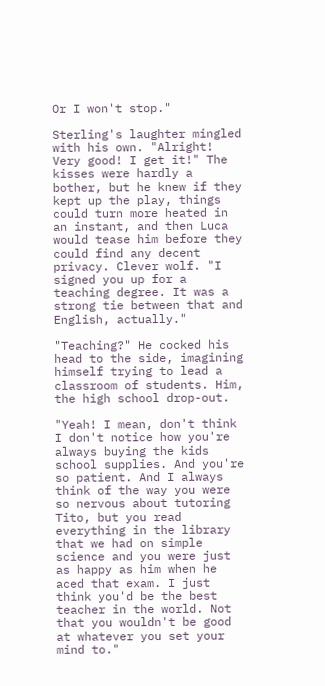Or I won't stop."

Sterling's laughter mingled with his own. "Alright! Very good! I get it!" The kisses were hardly a bother, but he knew if they kept up the play, things could turn more heated in an instant, and then Luca would tease him before they could find any decent privacy. Clever wolf. "I signed you up for a teaching degree. It was a strong tie between that and English, actually."

"Teaching?" He cocked his head to the side, imagining himself trying to lead a classroom of students. Him, the high school drop-out.

"Yeah! I mean, don't think I don't notice how you're always buying the kids school supplies. And you're so patient. And I always think of the way you were so nervous about tutoring Tito, but you read everything in the library that we had on simple science and you were just as happy as him when he aced that exam. I just think you'd be the best teacher in the world. Not that you wouldn't be good at whatever you set your mind to."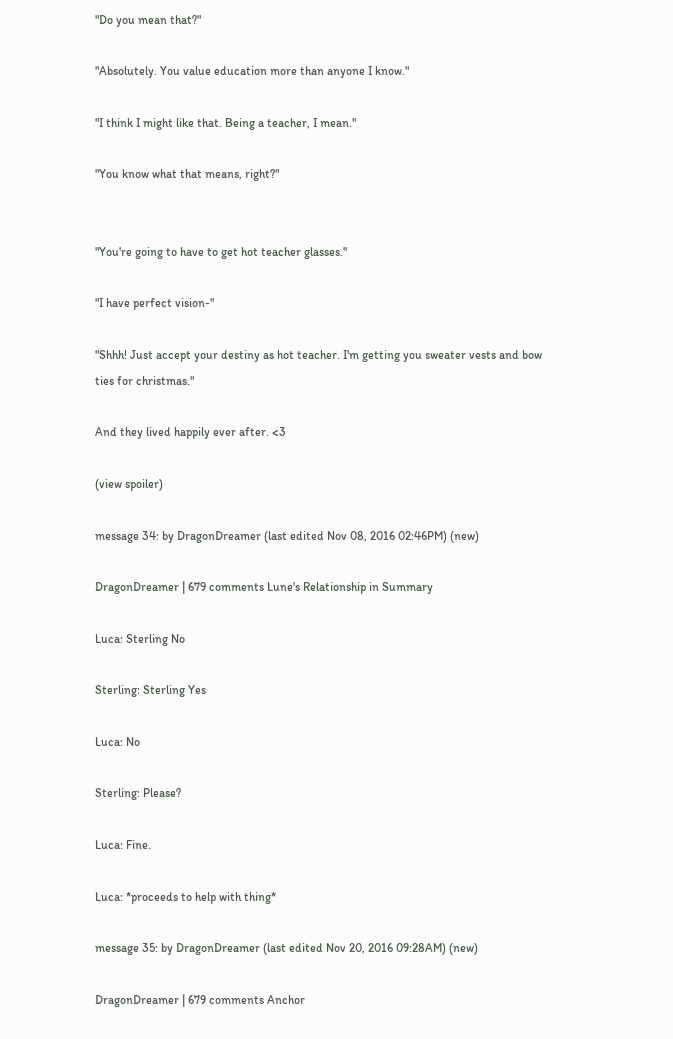"Do you mean that?"

"Absolutely. You value education more than anyone I know."

"I think I might like that. Being a teacher, I mean."

"You know what that means, right?"


"You're going to have to get hot teacher glasses."

"I have perfect vision-"

"Shhh! Just accept your destiny as hot teacher. I'm getting you sweater vests and bow ties for christmas."

And they lived happily ever after. <3

(view spoiler)

message 34: by DragonDreamer (last edited Nov 08, 2016 02:46PM) (new)

DragonDreamer | 679 comments Lune's Relationship in Summary

Luca: Sterling No

Sterling: Sterling Yes

Luca: No

Sterling: Please?

Luca: Fine.

Luca: *proceeds to help with thing*

message 35: by DragonDreamer (last edited Nov 20, 2016 09:28AM) (new)

DragonDreamer | 679 comments Anchor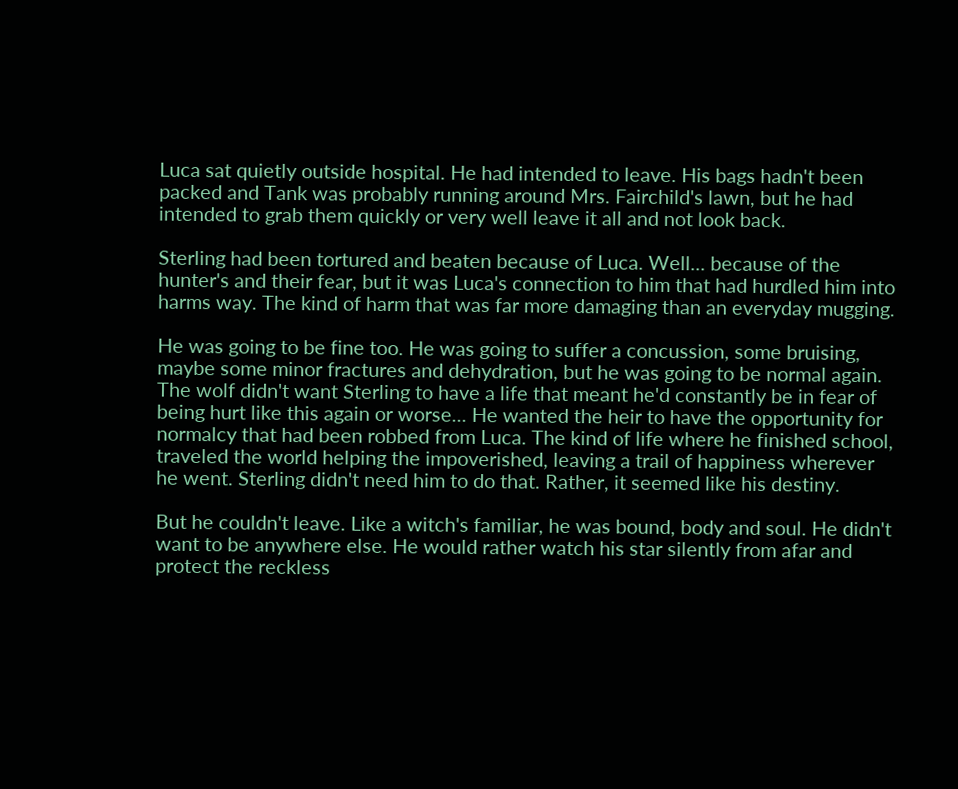Luca sat quietly outside hospital. He had intended to leave. His bags hadn't been packed and Tank was probably running around Mrs. Fairchild's lawn, but he had intended to grab them quickly or very well leave it all and not look back.

Sterling had been tortured and beaten because of Luca. Well... because of the hunter's and their fear, but it was Luca's connection to him that had hurdled him into harms way. The kind of harm that was far more damaging than an everyday mugging.

He was going to be fine too. He was going to suffer a concussion, some bruising, maybe some minor fractures and dehydration, but he was going to be normal again. The wolf didn't want Sterling to have a life that meant he'd constantly be in fear of being hurt like this again or worse... He wanted the heir to have the opportunity for normalcy that had been robbed from Luca. The kind of life where he finished school, traveled the world helping the impoverished, leaving a trail of happiness wherever he went. Sterling didn't need him to do that. Rather, it seemed like his destiny.

But he couldn't leave. Like a witch's familiar, he was bound, body and soul. He didn't want to be anywhere else. He would rather watch his star silently from afar and protect the reckless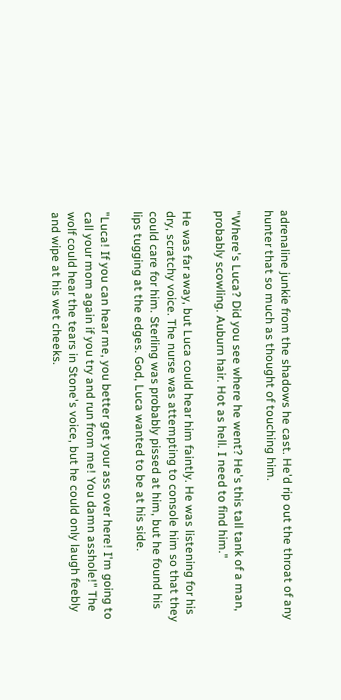adrenaline junkie from the shadows he cast. He'd rip out the throat of any hunter that so much as thought of touching him.

"Where's Luca? Did you see where he went? He's this tall tank of a man, probably scowling. Auburn hair. Hot as hell. I need to find him."

He was far away, but Luca could hear him faintly. He was listening for his dry, scratchy voice. The nurse was attempting to console him so that they could care for him. Sterling was probably pissed at him, but he found his lips tugging at the edges. God, Luca wanted to be at his side.

"Luca! If you can hear me, you better get your ass over here! I'm going to call your mom again if you try and run from me! You damn asshole!" The wolf could hear the tears in Stone's voice, but he could only laugh feebly and wipe at his wet cheeks.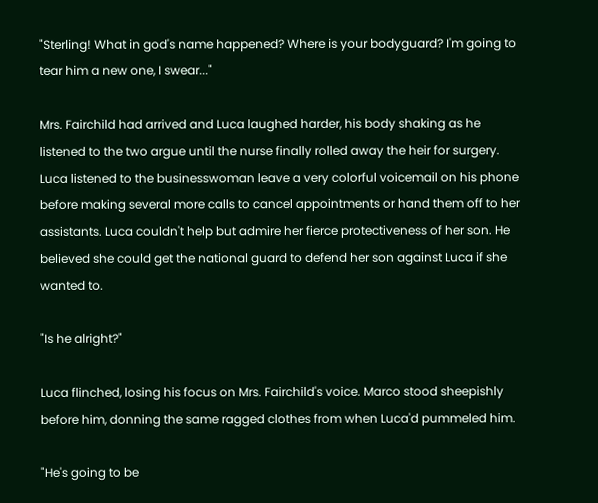"Sterling! What in god's name happened? Where is your bodyguard? I'm going to tear him a new one, I swear..."

Mrs. Fairchild had arrived and Luca laughed harder, his body shaking as he listened to the two argue until the nurse finally rolled away the heir for surgery. Luca listened to the businesswoman leave a very colorful voicemail on his phone before making several more calls to cancel appointments or hand them off to her assistants. Luca couldn't help but admire her fierce protectiveness of her son. He believed she could get the national guard to defend her son against Luca if she wanted to.

"Is he alright?"

Luca flinched, losing his focus on Mrs. Fairchild's voice. Marco stood sheepishly before him, donning the same ragged clothes from when Luca'd pummeled him.

"He's going to be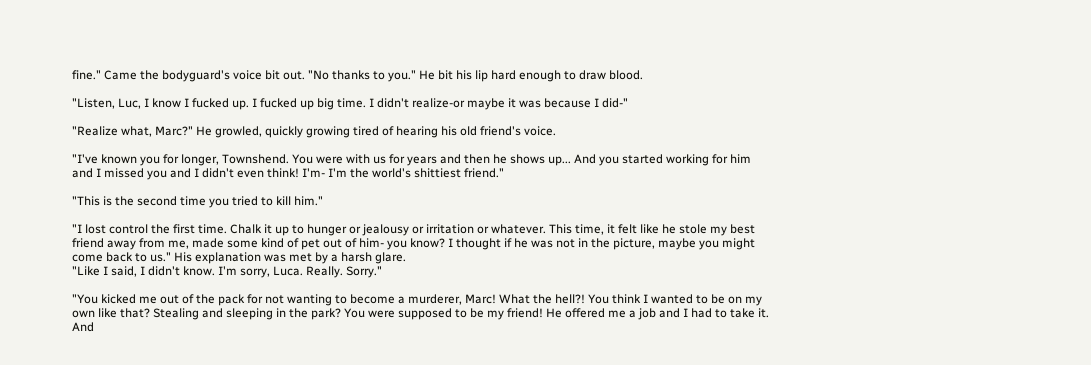fine." Came the bodyguard's voice bit out. "No thanks to you." He bit his lip hard enough to draw blood.

"Listen, Luc, I know I fucked up. I fucked up big time. I didn't realize-or maybe it was because I did-"

"Realize what, Marc?" He growled, quickly growing tired of hearing his old friend's voice.

"I've known you for longer, Townshend. You were with us for years and then he shows up... And you started working for him and I missed you and I didn't even think! I'm- I'm the world's shittiest friend."

"This is the second time you tried to kill him."

"I lost control the first time. Chalk it up to hunger or jealousy or irritation or whatever. This time, it felt like he stole my best friend away from me, made some kind of pet out of him- you know? I thought if he was not in the picture, maybe you might come back to us." His explanation was met by a harsh glare.
"Like I said, I didn't know. I'm sorry, Luca. Really. Sorry."

"You kicked me out of the pack for not wanting to become a murderer, Marc! What the hell?! You think I wanted to be on my own like that? Stealing and sleeping in the park? You were supposed to be my friend! He offered me a job and I had to take it. And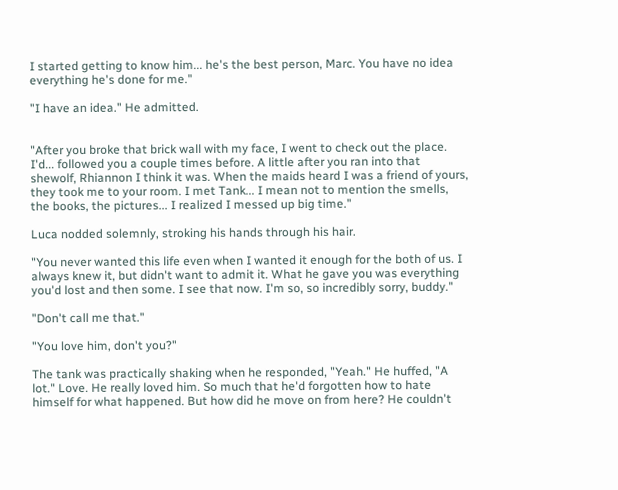I started getting to know him... he's the best person, Marc. You have no idea everything he's done for me."

"I have an idea." He admitted.


"After you broke that brick wall with my face, I went to check out the place. I'd... followed you a couple times before. A little after you ran into that shewolf, Rhiannon I think it was. When the maids heard I was a friend of yours, they took me to your room. I met Tank... I mean not to mention the smells, the books, the pictures... I realized I messed up big time."

Luca nodded solemnly, stroking his hands through his hair.

"You never wanted this life even when I wanted it enough for the both of us. I always knew it, but didn't want to admit it. What he gave you was everything you'd lost and then some. I see that now. I'm so, so incredibly sorry, buddy."

"Don't call me that."

"You love him, don't you?"

The tank was practically shaking when he responded, "Yeah." He huffed, "A lot." Love. He really loved him. So much that he'd forgotten how to hate himself for what happened. But how did he move on from here? He couldn't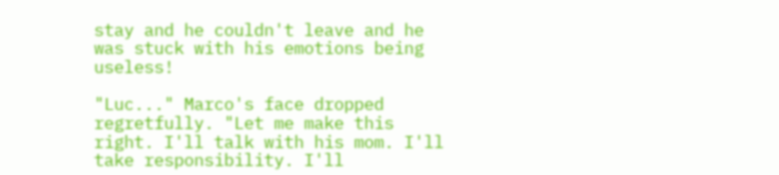stay and he couldn't leave and he was stuck with his emotions being useless!

"Luc..." Marco's face dropped regretfully. "Let me make this right. I'll talk with his mom. I'll take responsibility. I'll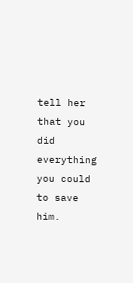tell her that you did everything you could to save him.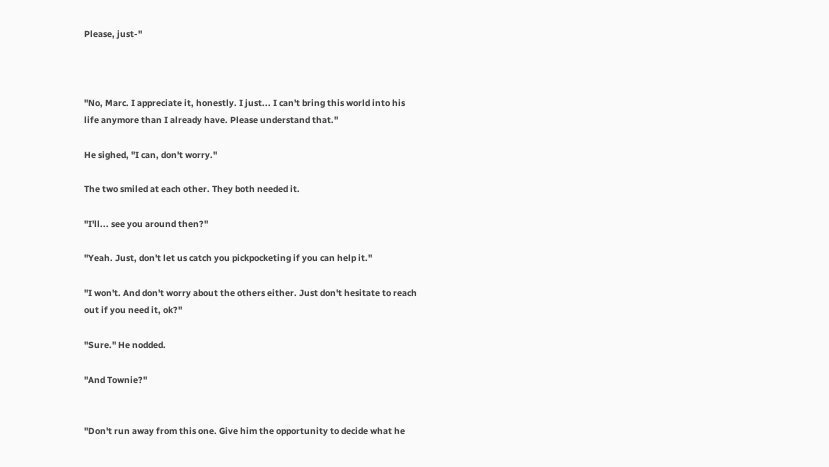Please, just-"



"No, Marc. I appreciate it, honestly. I just... I can't bring this world into his life anymore than I already have. Please understand that."

He sighed, "I can, don't worry."

The two smiled at each other. They both needed it.

"I'll... see you around then?"

"Yeah. Just, don't let us catch you pickpocketing if you can help it."

"I won't. And don't worry about the others either. Just don't hesitate to reach out if you need it, ok?"

"Sure." He nodded.

"And Townie?"


"Don't run away from this one. Give him the opportunity to decide what he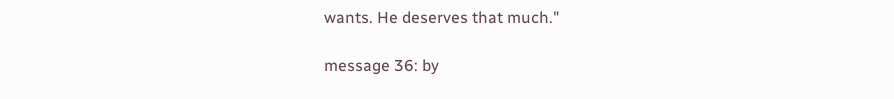wants. He deserves that much."

message 36: by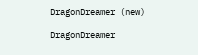DragonDreamer (new)

DragonDreamer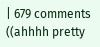| 679 comments ((ahhhh pretty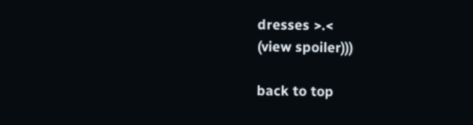dresses >.<
(view spoiler)))

back to top